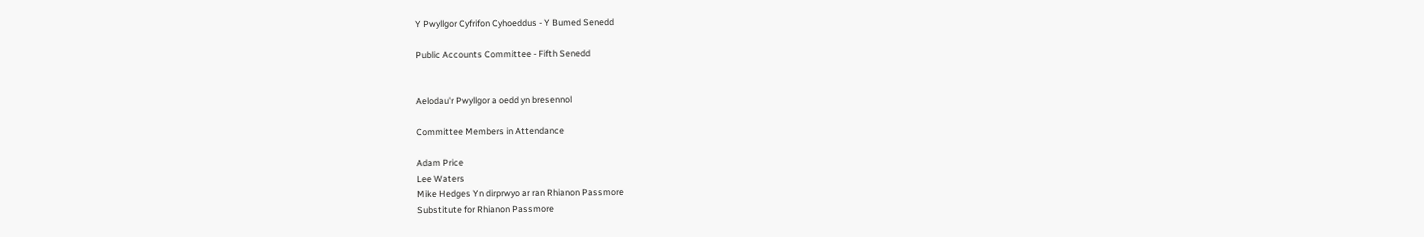Y Pwyllgor Cyfrifon Cyhoeddus - Y Bumed Senedd

Public Accounts Committee - Fifth Senedd


Aelodau'r Pwyllgor a oedd yn bresennol

Committee Members in Attendance

Adam Price
Lee Waters
Mike Hedges Yn dirprwyo ar ran Rhianon Passmore
Substitute for Rhianon Passmore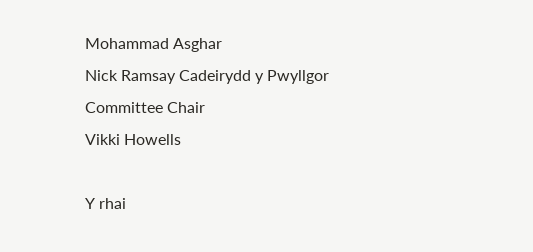Mohammad Asghar
Nick Ramsay Cadeirydd y Pwyllgor
Committee Chair
Vikki Howells

Y rhai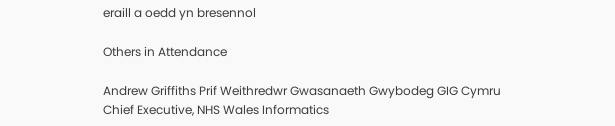eraill a oedd yn bresennol

Others in Attendance

Andrew Griffiths Prif Weithredwr Gwasanaeth Gwybodeg GIG Cymru
Chief Executive, NHS Wales Informatics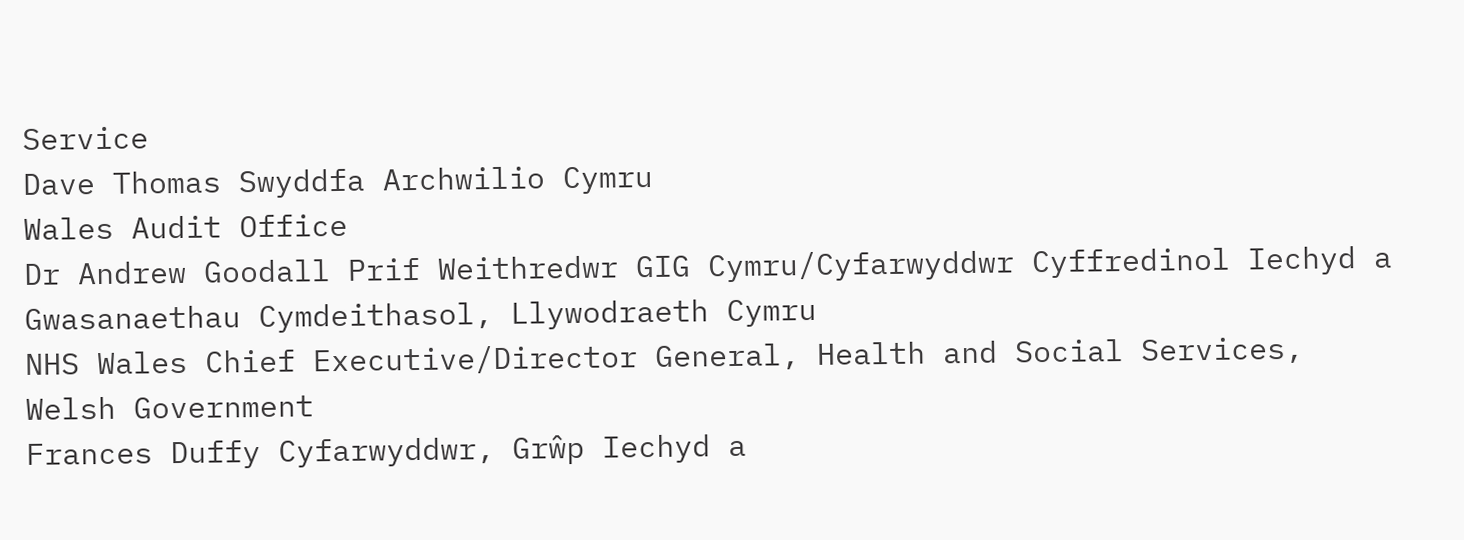Service
Dave Thomas Swyddfa Archwilio Cymru
Wales Audit Office
Dr Andrew Goodall Prif Weithredwr GIG Cymru/Cyfarwyddwr Cyffredinol Iechyd a Gwasanaethau Cymdeithasol, Llywodraeth Cymru
NHS Wales Chief Executive/Director General, Health and Social Services, Welsh Government
Frances Duffy Cyfarwyddwr, Grŵp Iechyd a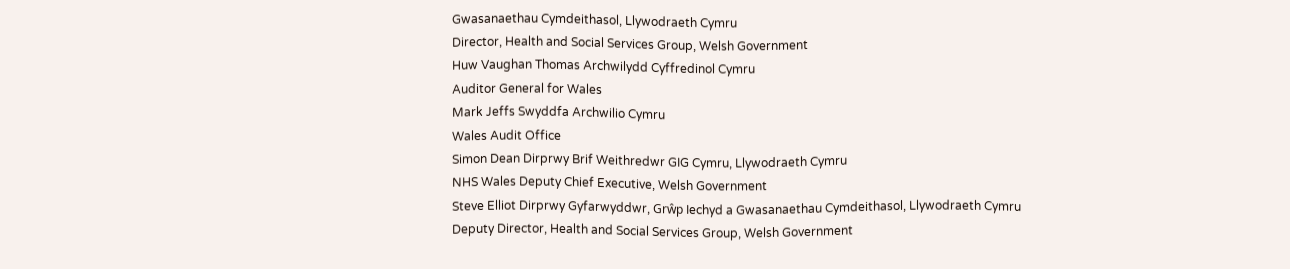Gwasanaethau Cymdeithasol, Llywodraeth Cymru
Director, Health and Social Services Group, Welsh Government
Huw Vaughan Thomas Archwilydd Cyffredinol Cymru
Auditor General for Wales
Mark Jeffs Swyddfa Archwilio Cymru
Wales Audit Office
Simon Dean Dirprwy Brif Weithredwr GIG Cymru, Llywodraeth Cymru
NHS Wales Deputy Chief Executive, Welsh Government
Steve Elliot Dirprwy Gyfarwyddwr, Grŵp Iechyd a Gwasanaethau Cymdeithasol, Llywodraeth Cymru
Deputy Director, Health and Social Services Group, Welsh Government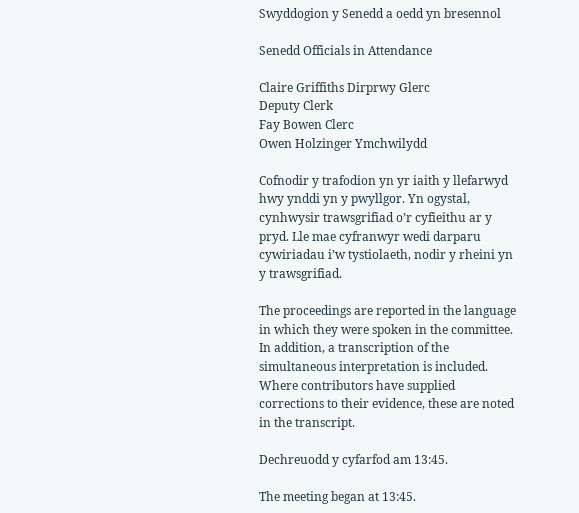Swyddogion y Senedd a oedd yn bresennol

Senedd Officials in Attendance

Claire Griffiths Dirprwy Glerc
Deputy Clerk
Fay Bowen Clerc
Owen Holzinger Ymchwilydd

Cofnodir y trafodion yn yr iaith y llefarwyd hwy ynddi yn y pwyllgor. Yn ogystal, cynhwysir trawsgrifiad o’r cyfieithu ar y pryd. Lle mae cyfranwyr wedi darparu cywiriadau i’w tystiolaeth, nodir y rheini yn y trawsgrifiad.

The proceedings are reported in the language in which they were spoken in the committee. In addition, a transcription of the simultaneous interpretation is included. Where contributors have supplied corrections to their evidence, these are noted in the transcript.

Dechreuodd y cyfarfod am 13:45.

The meeting began at 13:45.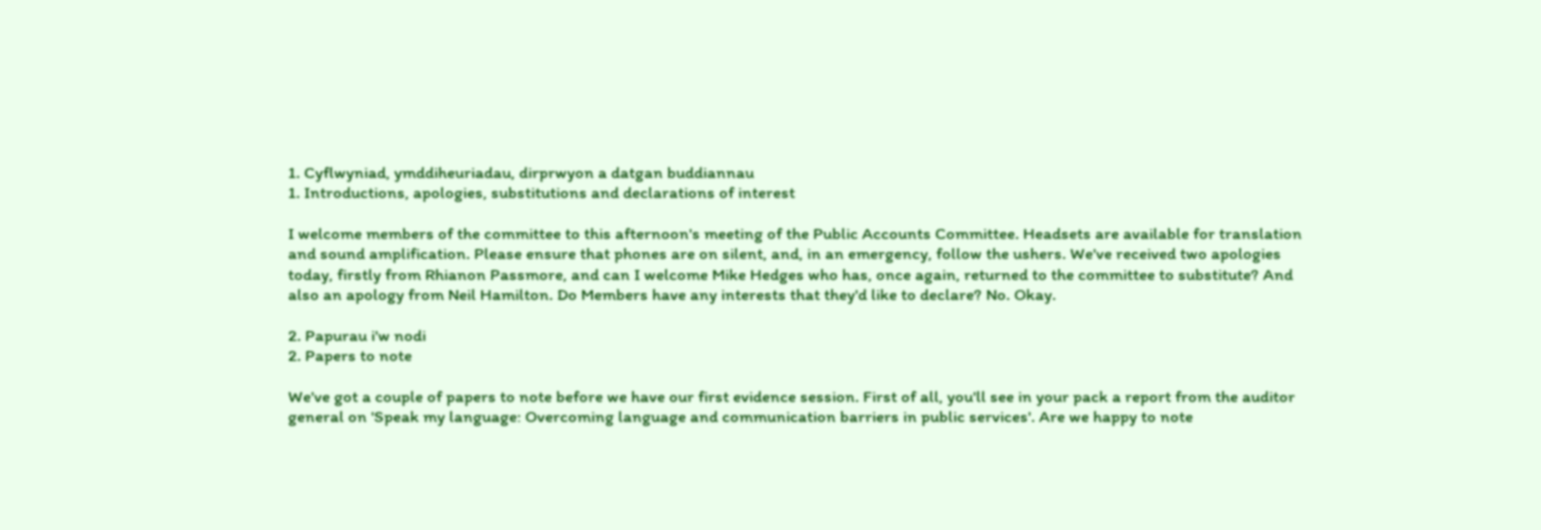1. Cyflwyniad, ymddiheuriadau, dirprwyon a datgan buddiannau
1. Introductions, apologies, substitutions and declarations of interest

I welcome members of the committee to this afternoon's meeting of the Public Accounts Committee. Headsets are available for translation and sound amplification. Please ensure that phones are on silent, and, in an emergency, follow the ushers. We've received two apologies today, firstly from Rhianon Passmore, and can I welcome Mike Hedges who has, once again, returned to the committee to substitute? And also an apology from Neil Hamilton. Do Members have any interests that they'd like to declare? No. Okay.

2. Papurau i'w nodi
2. Papers to note

We've got a couple of papers to note before we have our first evidence session. First of all, you'll see in your pack a report from the auditor general on 'Speak my language: Overcoming language and communication barriers in public services'. Are we happy to note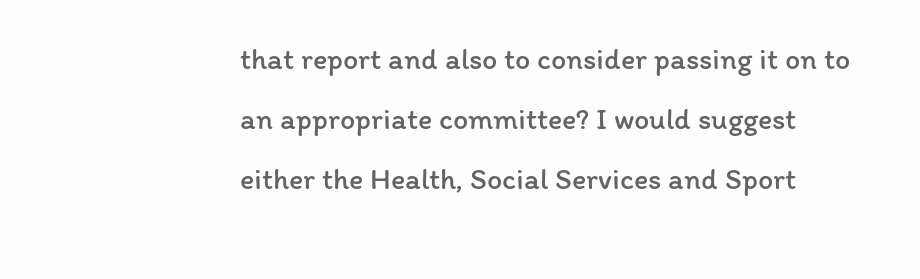that report and also to consider passing it on to an appropriate committee? I would suggest either the Health, Social Services and Sport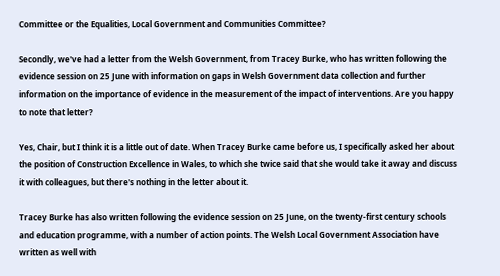Committee or the Equalities, Local Government and Communities Committee?

Secondly, we've had a letter from the Welsh Government, from Tracey Burke, who has written following the evidence session on 25 June with information on gaps in Welsh Government data collection and further information on the importance of evidence in the measurement of the impact of interventions. Are you happy to note that letter?

Yes, Chair, but I think it is a little out of date. When Tracey Burke came before us, I specifically asked her about the position of Construction Excellence in Wales, to which she twice said that she would take it away and discuss it with colleagues, but there's nothing in the letter about it.

Tracey Burke has also written following the evidence session on 25 June, on the twenty-first century schools and education programme, with a number of action points. The Welsh Local Government Association have written as well with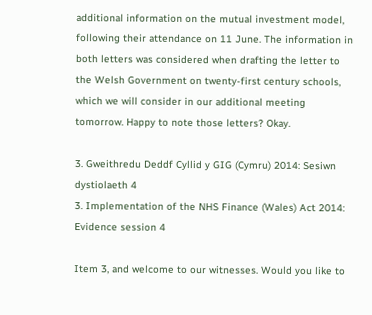additional information on the mutual investment model, following their attendance on 11 June. The information in both letters was considered when drafting the letter to the Welsh Government on twenty-first century schools, which we will consider in our additional meeting tomorrow. Happy to note those letters? Okay.

3. Gweithredu Deddf Cyllid y GIG (Cymru) 2014: Sesiwn dystiolaeth 4
3. Implementation of the NHS Finance (Wales) Act 2014: Evidence session 4

Item 3, and welcome to our witnesses. Would you like to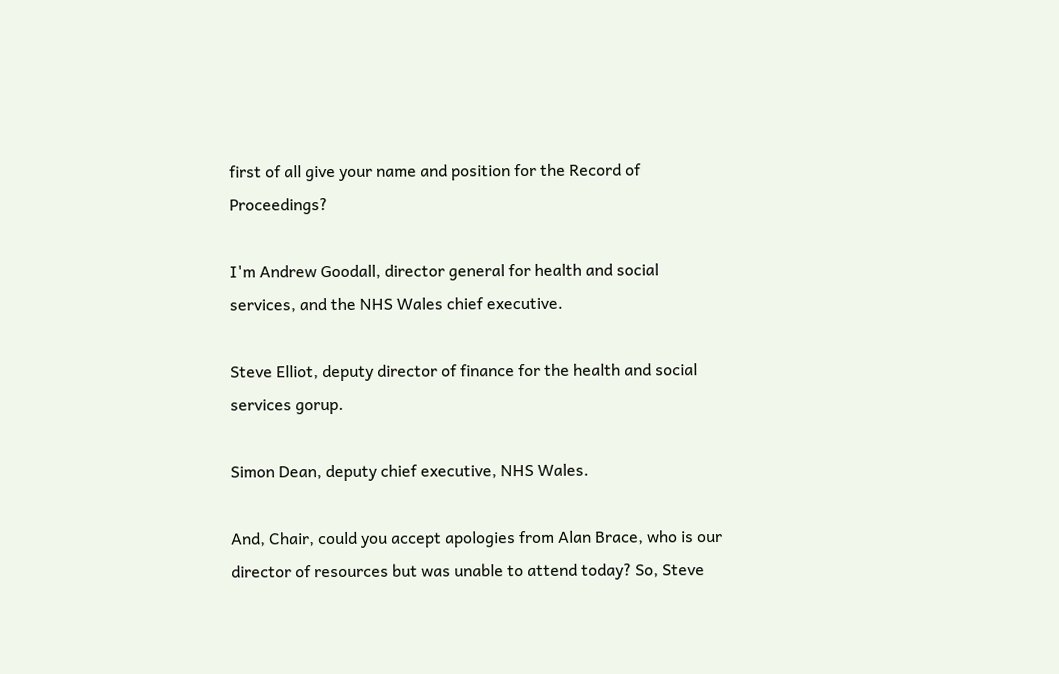first of all give your name and position for the Record of Proceedings?

I'm Andrew Goodall, director general for health and social services, and the NHS Wales chief executive.

Steve Elliot, deputy director of finance for the health and social services gorup.

Simon Dean, deputy chief executive, NHS Wales.

And, Chair, could you accept apologies from Alan Brace, who is our director of resources but was unable to attend today? So, Steve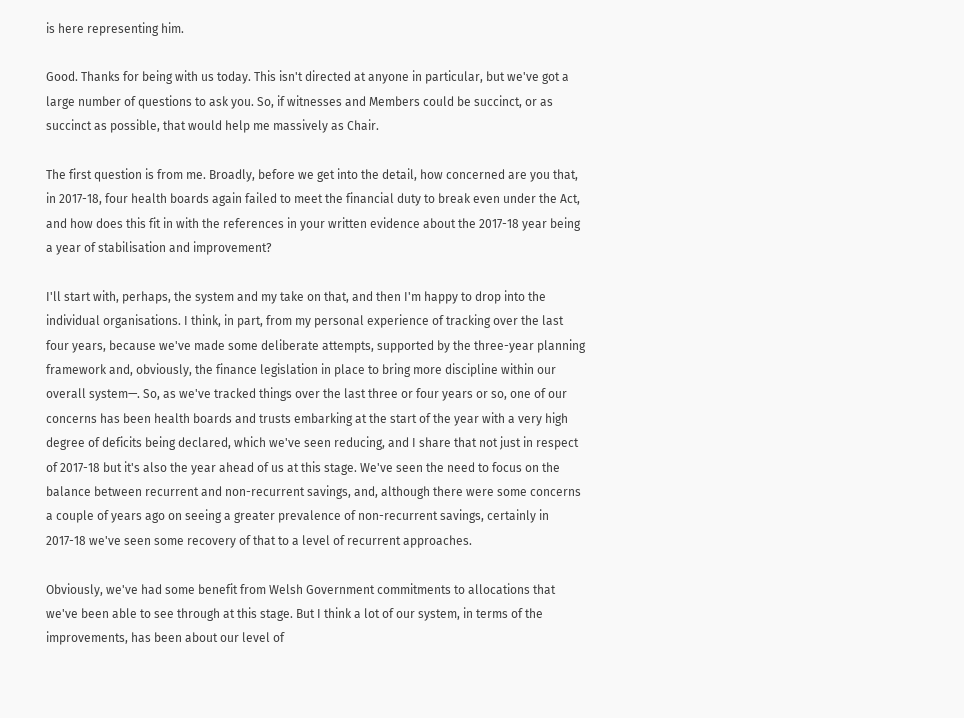is here representing him.

Good. Thanks for being with us today. This isn't directed at anyone in particular, but we've got a large number of questions to ask you. So, if witnesses and Members could be succinct, or as succinct as possible, that would help me massively as Chair.

The first question is from me. Broadly, before we get into the detail, how concerned are you that, in 2017-18, four health boards again failed to meet the financial duty to break even under the Act, and how does this fit in with the references in your written evidence about the 2017-18 year being a year of stabilisation and improvement?

I'll start with, perhaps, the system and my take on that, and then I'm happy to drop into the individual organisations. I think, in part, from my personal experience of tracking over the last four years, because we've made some deliberate attempts, supported by the three-year planning framework and, obviously, the finance legislation in place to bring more discipline within our overall system—. So, as we've tracked things over the last three or four years or so, one of our concerns has been health boards and trusts embarking at the start of the year with a very high degree of deficits being declared, which we've seen reducing, and I share that not just in respect of 2017-18 but it's also the year ahead of us at this stage. We've seen the need to focus on the balance between recurrent and non-recurrent savings, and, although there were some concerns a couple of years ago on seeing a greater prevalence of non-recurrent savings, certainly in 2017-18 we've seen some recovery of that to a level of recurrent approaches.

Obviously, we've had some benefit from Welsh Government commitments to allocations that we've been able to see through at this stage. But I think a lot of our system, in terms of the improvements, has been about our level of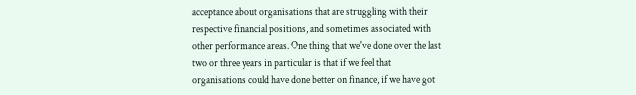acceptance about organisations that are struggling with their respective financial positions, and sometimes associated with other performance areas. One thing that we've done over the last two or three years in particular is that if we feel that organisations could have done better on finance, if we have got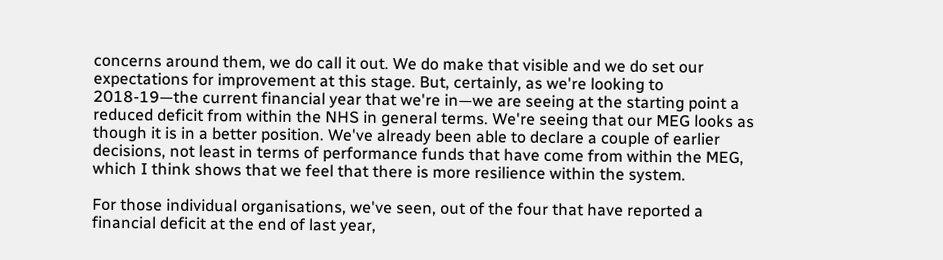concerns around them, we do call it out. We do make that visible and we do set our expectations for improvement at this stage. But, certainly, as we're looking to 2018-19—the current financial year that we're in—we are seeing at the starting point a reduced deficit from within the NHS in general terms. We're seeing that our MEG looks as though it is in a better position. We've already been able to declare a couple of earlier decisions, not least in terms of performance funds that have come from within the MEG, which I think shows that we feel that there is more resilience within the system.

For those individual organisations, we've seen, out of the four that have reported a financial deficit at the end of last year,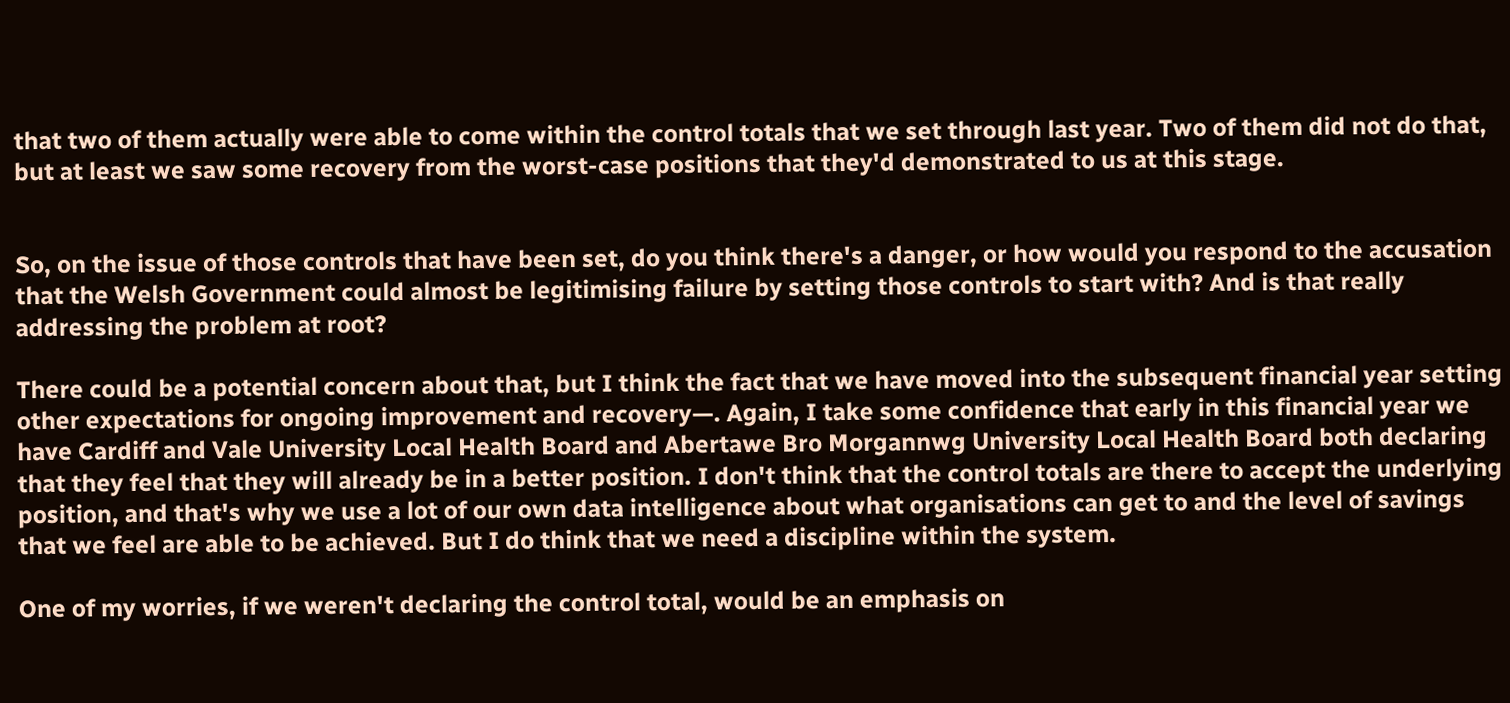that two of them actually were able to come within the control totals that we set through last year. Two of them did not do that, but at least we saw some recovery from the worst-case positions that they'd demonstrated to us at this stage.


So, on the issue of those controls that have been set, do you think there's a danger, or how would you respond to the accusation that the Welsh Government could almost be legitimising failure by setting those controls to start with? And is that really addressing the problem at root?

There could be a potential concern about that, but I think the fact that we have moved into the subsequent financial year setting other expectations for ongoing improvement and recovery—. Again, I take some confidence that early in this financial year we have Cardiff and Vale University Local Health Board and Abertawe Bro Morgannwg University Local Health Board both declaring that they feel that they will already be in a better position. I don't think that the control totals are there to accept the underlying position, and that's why we use a lot of our own data intelligence about what organisations can get to and the level of savings that we feel are able to be achieved. But I do think that we need a discipline within the system.

One of my worries, if we weren't declaring the control total, would be an emphasis on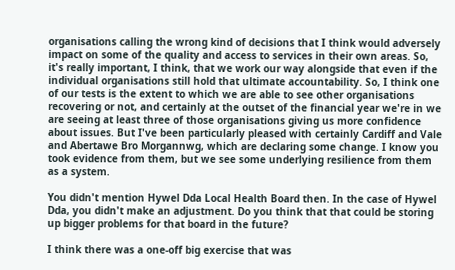organisations calling the wrong kind of decisions that I think would adversely impact on some of the quality and access to services in their own areas. So, it's really important, I think, that we work our way alongside that even if the individual organisations still hold that ultimate accountability. So, I think one of our tests is the extent to which we are able to see other organisations recovering or not, and certainly at the outset of the financial year we're in we are seeing at least three of those organisations giving us more confidence about issues. But I've been particularly pleased with certainly Cardiff and Vale and Abertawe Bro Morgannwg, which are declaring some change. I know you took evidence from them, but we see some underlying resilience from them as a system.

You didn't mention Hywel Dda Local Health Board then. In the case of Hywel Dda, you didn't make an adjustment. Do you think that that could be storing up bigger problems for that board in the future?

I think there was a one-off big exercise that was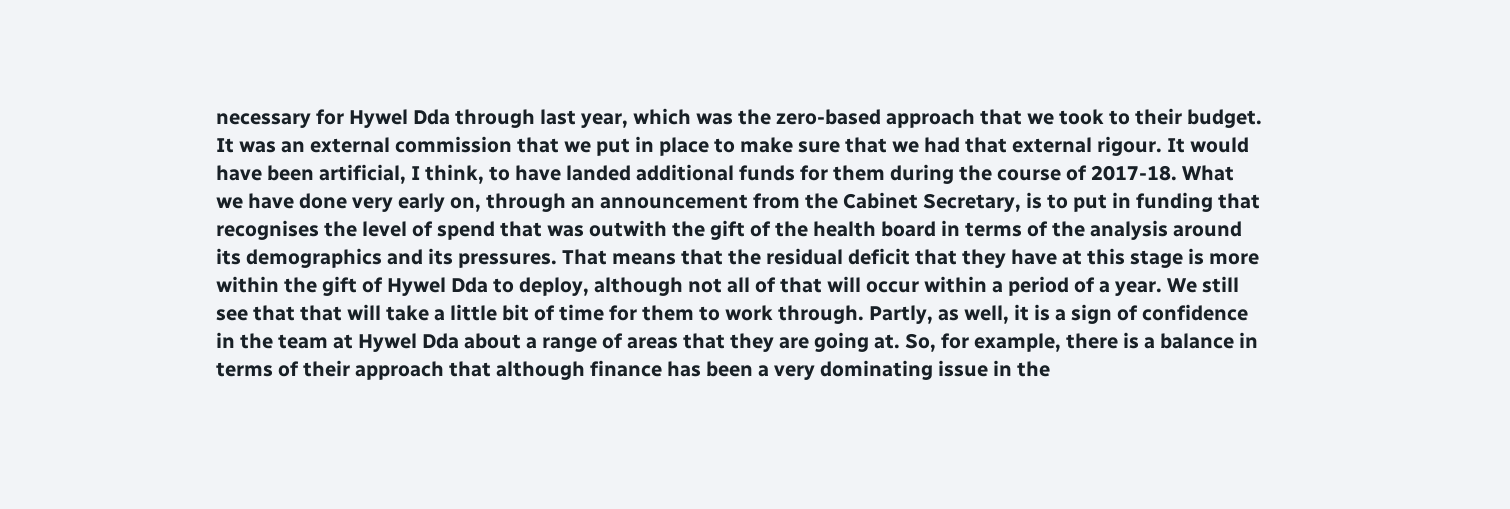necessary for Hywel Dda through last year, which was the zero-based approach that we took to their budget. It was an external commission that we put in place to make sure that we had that external rigour. It would have been artificial, I think, to have landed additional funds for them during the course of 2017-18. What we have done very early on, through an announcement from the Cabinet Secretary, is to put in funding that recognises the level of spend that was outwith the gift of the health board in terms of the analysis around its demographics and its pressures. That means that the residual deficit that they have at this stage is more within the gift of Hywel Dda to deploy, although not all of that will occur within a period of a year. We still see that that will take a little bit of time for them to work through. Partly, as well, it is a sign of confidence in the team at Hywel Dda about a range of areas that they are going at. So, for example, there is a balance in terms of their approach that although finance has been a very dominating issue in the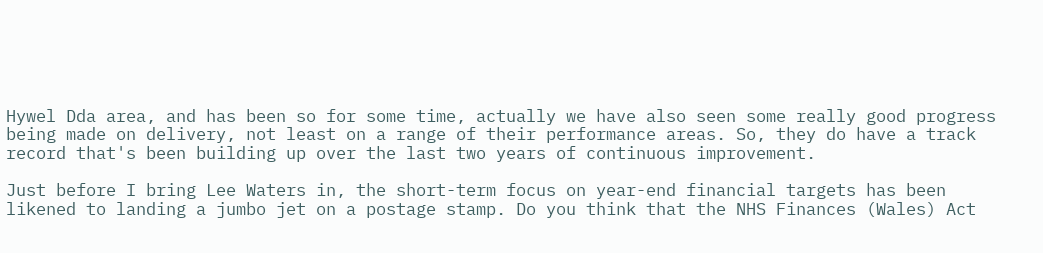Hywel Dda area, and has been so for some time, actually we have also seen some really good progress being made on delivery, not least on a range of their performance areas. So, they do have a track record that's been building up over the last two years of continuous improvement.

Just before I bring Lee Waters in, the short-term focus on year-end financial targets has been likened to landing a jumbo jet on a postage stamp. Do you think that the NHS Finances (Wales) Act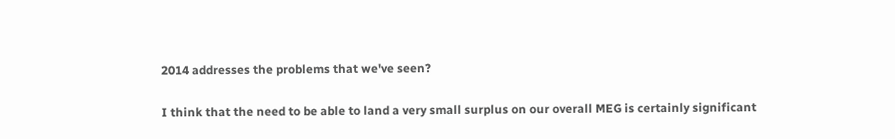2014 addresses the problems that we've seen?

I think that the need to be able to land a very small surplus on our overall MEG is certainly significant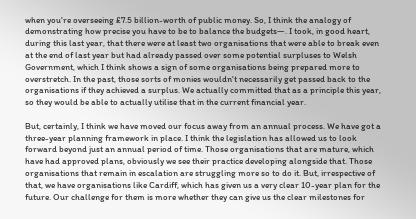when you're overseeing £7.5 billion-worth of public money. So, I think the analogy of demonstrating how precise you have to be to balance the budgets—. I took, in good heart, during this last year, that there were at least two organisations that were able to break even at the end of last year but had already passed over some potential surpluses to Welsh Government, which I think shows a sign of some organisations being prepared more to overstretch. In the past, those sorts of monies wouldn't necessarily get passed back to the organisations if they achieved a surplus. We actually committed that as a principle this year, so they would be able to actually utilise that in the current financial year.

But, certainly, I think we have moved our focus away from an annual process. We have got a three-year planning framework in place. I think the legislation has allowed us to look forward beyond just an annual period of time. Those organisations that are mature, which have had approved plans, obviously we see their practice developing alongside that. Those organisations that remain in escalation are struggling more so to do it. But, irrespective of that, we have organisations like Cardiff, which has given us a very clear 10-year plan for the future. Our challenge for them is more whether they can give us the clear milestones for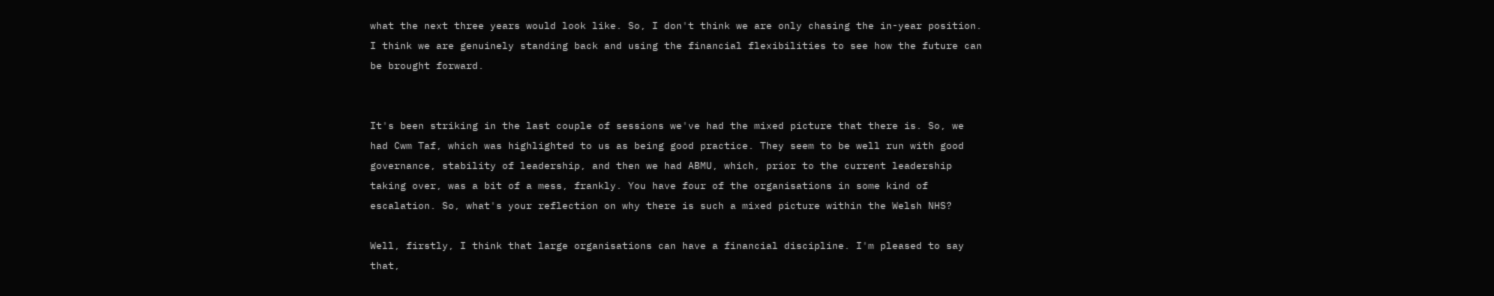what the next three years would look like. So, I don't think we are only chasing the in-year position. I think we are genuinely standing back and using the financial flexibilities to see how the future can be brought forward.


It's been striking in the last couple of sessions we've had the mixed picture that there is. So, we had Cwm Taf, which was highlighted to us as being good practice. They seem to be well run with good governance, stability of leadership, and then we had ABMU, which, prior to the current leadership taking over, was a bit of a mess, frankly. You have four of the organisations in some kind of escalation. So, what's your reflection on why there is such a mixed picture within the Welsh NHS?

Well, firstly, I think that large organisations can have a financial discipline. I'm pleased to say that,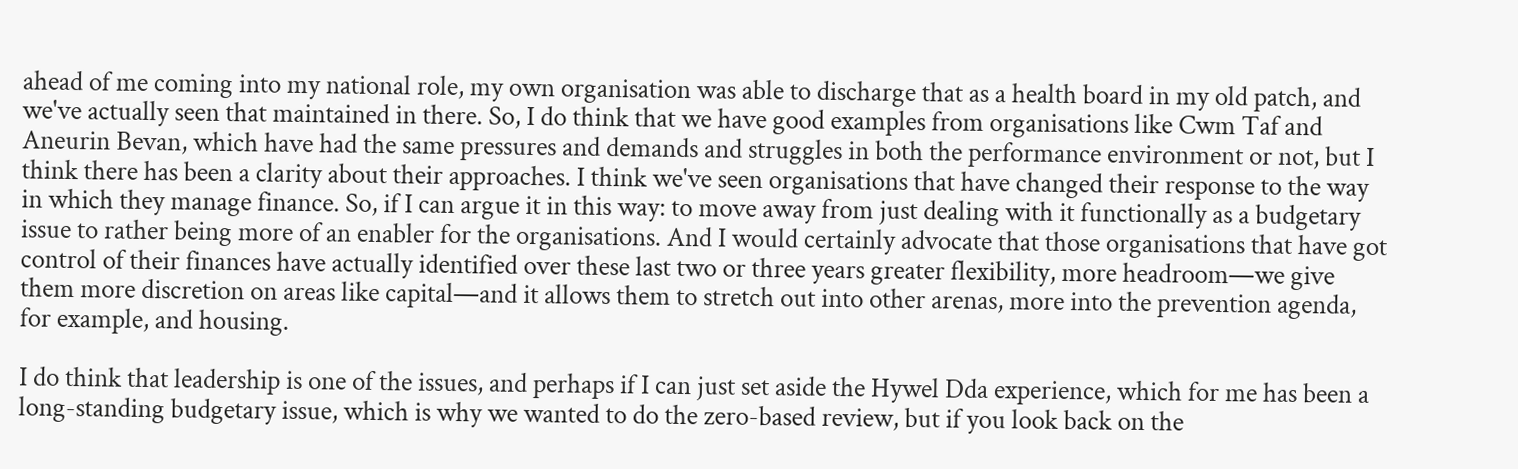ahead of me coming into my national role, my own organisation was able to discharge that as a health board in my old patch, and we've actually seen that maintained in there. So, I do think that we have good examples from organisations like Cwm Taf and Aneurin Bevan, which have had the same pressures and demands and struggles in both the performance environment or not, but I think there has been a clarity about their approaches. I think we've seen organisations that have changed their response to the way in which they manage finance. So, if I can argue it in this way: to move away from just dealing with it functionally as a budgetary issue to rather being more of an enabler for the organisations. And I would certainly advocate that those organisations that have got control of their finances have actually identified over these last two or three years greater flexibility, more headroom—we give them more discretion on areas like capital—and it allows them to stretch out into other arenas, more into the prevention agenda, for example, and housing.

I do think that leadership is one of the issues, and perhaps if I can just set aside the Hywel Dda experience, which for me has been a long-standing budgetary issue, which is why we wanted to do the zero-based review, but if you look back on the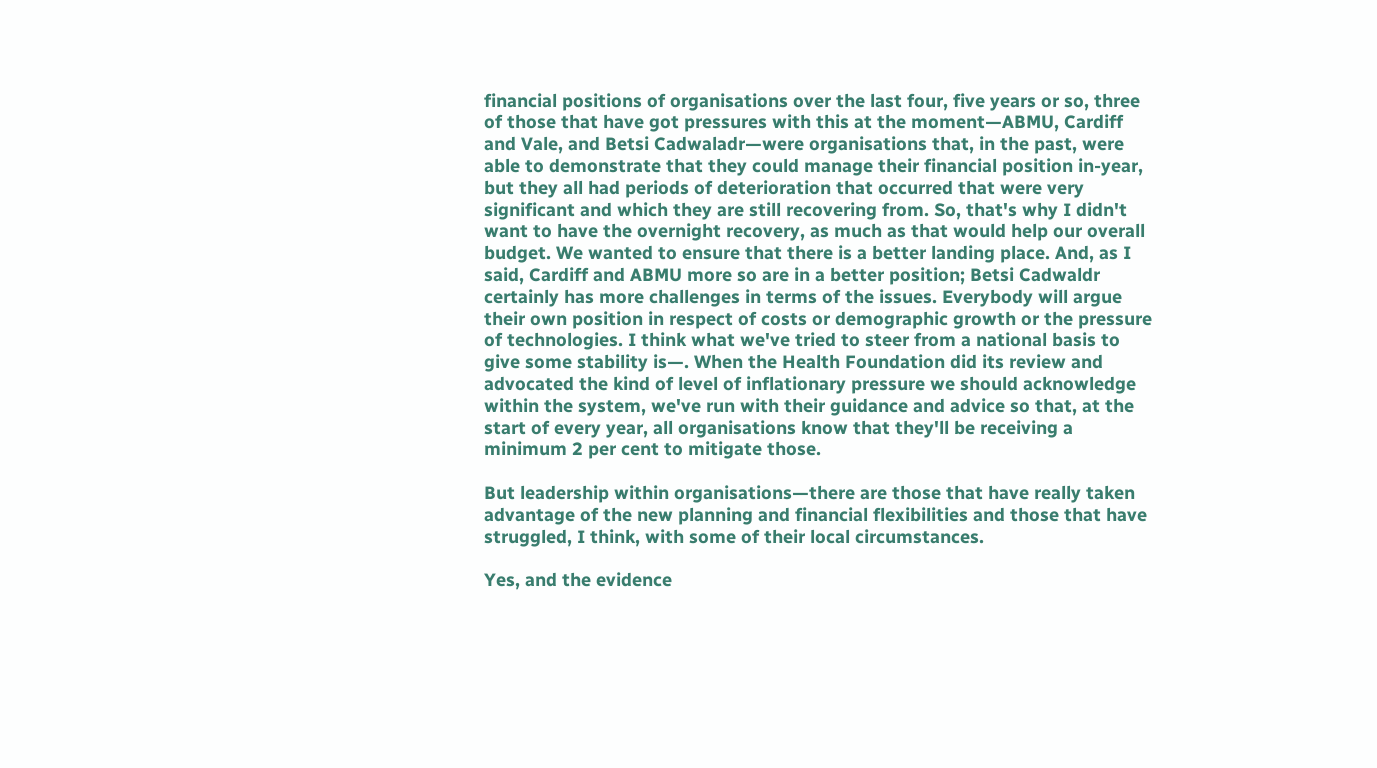financial positions of organisations over the last four, five years or so, three of those that have got pressures with this at the moment—ABMU, Cardiff and Vale, and Betsi Cadwaladr—were organisations that, in the past, were able to demonstrate that they could manage their financial position in-year, but they all had periods of deterioration that occurred that were very significant and which they are still recovering from. So, that's why I didn't want to have the overnight recovery, as much as that would help our overall budget. We wanted to ensure that there is a better landing place. And, as I said, Cardiff and ABMU more so are in a better position; Betsi Cadwaldr certainly has more challenges in terms of the issues. Everybody will argue their own position in respect of costs or demographic growth or the pressure of technologies. I think what we've tried to steer from a national basis to give some stability is—. When the Health Foundation did its review and advocated the kind of level of inflationary pressure we should acknowledge within the system, we've run with their guidance and advice so that, at the start of every year, all organisations know that they'll be receiving a minimum 2 per cent to mitigate those.

But leadership within organisations—there are those that have really taken advantage of the new planning and financial flexibilities and those that have struggled, I think, with some of their local circumstances.

Yes, and the evidence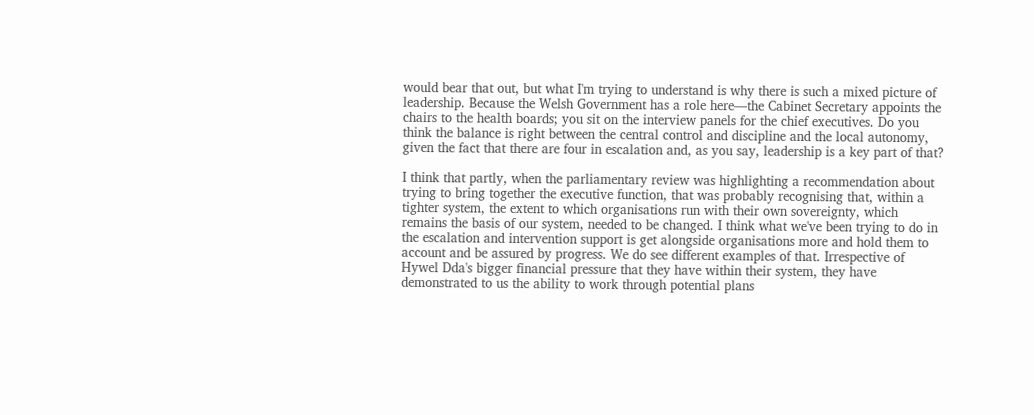would bear that out, but what I'm trying to understand is why there is such a mixed picture of leadership. Because the Welsh Government has a role here—the Cabinet Secretary appoints the chairs to the health boards; you sit on the interview panels for the chief executives. Do you think the balance is right between the central control and discipline and the local autonomy, given the fact that there are four in escalation and, as you say, leadership is a key part of that?

I think that partly, when the parliamentary review was highlighting a recommendation about trying to bring together the executive function, that was probably recognising that, within a tighter system, the extent to which organisations run with their own sovereignty, which remains the basis of our system, needed to be changed. I think what we've been trying to do in the escalation and intervention support is get alongside organisations more and hold them to account and be assured by progress. We do see different examples of that. Irrespective of Hywel Dda's bigger financial pressure that they have within their system, they have demonstrated to us the ability to work through potential plans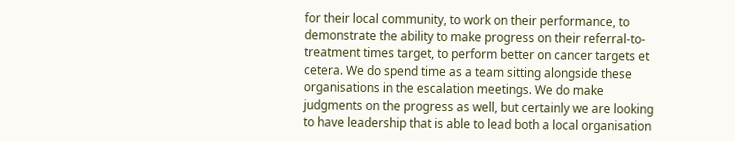for their local community, to work on their performance, to demonstrate the ability to make progress on their referral-to-treatment times target, to perform better on cancer targets et cetera. We do spend time as a team sitting alongside these organisations in the escalation meetings. We do make judgments on the progress as well, but certainly we are looking to have leadership that is able to lead both a local organisation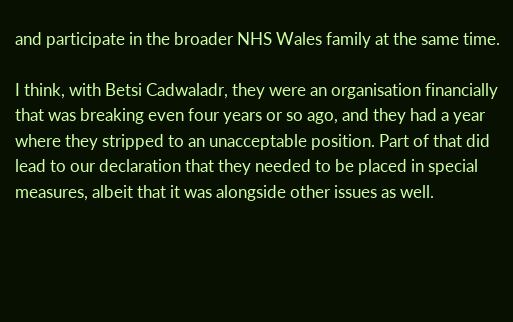and participate in the broader NHS Wales family at the same time.

I think, with Betsi Cadwaladr, they were an organisation financially that was breaking even four years or so ago, and they had a year where they stripped to an unacceptable position. Part of that did lead to our declaration that they needed to be placed in special measures, albeit that it was alongside other issues as well.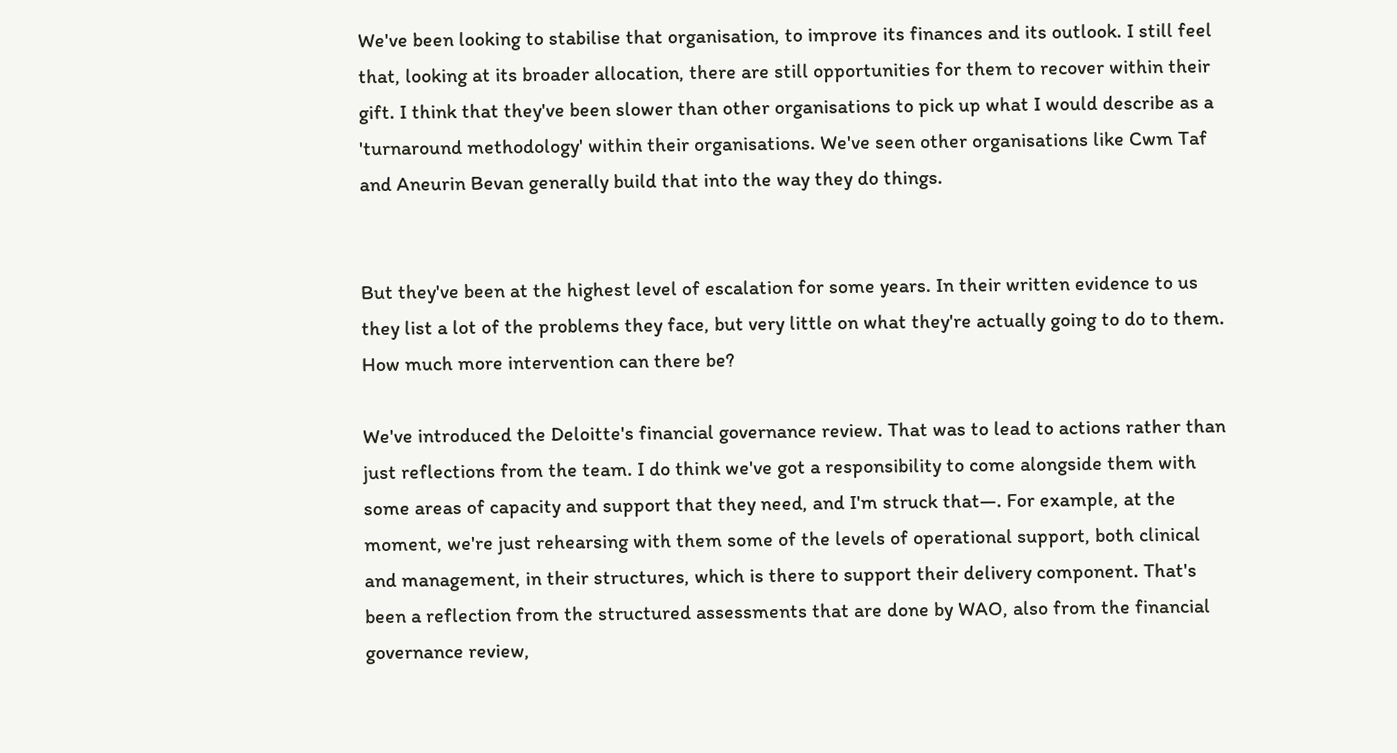We've been looking to stabilise that organisation, to improve its finances and its outlook. I still feel that, looking at its broader allocation, there are still opportunities for them to recover within their gift. I think that they've been slower than other organisations to pick up what I would describe as a 'turnaround methodology' within their organisations. We've seen other organisations like Cwm Taf and Aneurin Bevan generally build that into the way they do things.


But they've been at the highest level of escalation for some years. In their written evidence to us they list a lot of the problems they face, but very little on what they're actually going to do to them. How much more intervention can there be?

We've introduced the Deloitte's financial governance review. That was to lead to actions rather than just reflections from the team. I do think we've got a responsibility to come alongside them with some areas of capacity and support that they need, and I'm struck that—. For example, at the moment, we're just rehearsing with them some of the levels of operational support, both clinical and management, in their structures, which is there to support their delivery component. That's been a reflection from the structured assessments that are done by WAO, also from the financial governance review,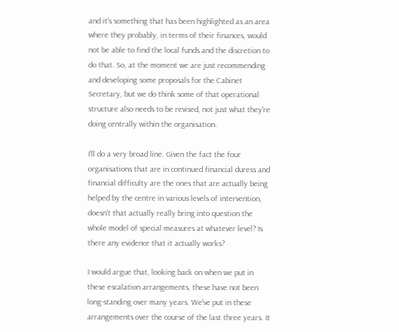and it's something that has been highlighted as an area where they probably, in terms of their finances, would not be able to find the local funds and the discretion to do that. So, at the moment we are just recommending and developing some proposals for the Cabinet Secretary, but we do think some of that operational structure also needs to be revised, not just what they're doing centrally within the organisation.

I'll do a very broad line. Given the fact the four organisations that are in continued financial duress and financial difficulty are the ones that are actually being helped by the centre in various levels of intervention, doesn't that actually really bring into question the whole model of special measures at whatever level? Is there any evidence that it actually works?

I would argue that, looking back on when we put in these escalation arrangements, these have not been long-standing over many years. We've put in these arrangements over the course of the last three years. It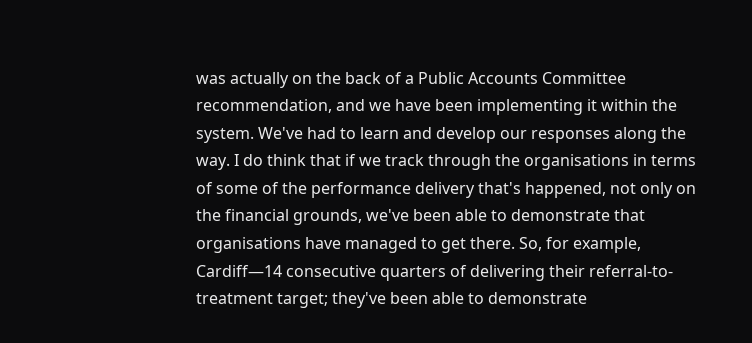was actually on the back of a Public Accounts Committee recommendation, and we have been implementing it within the system. We've had to learn and develop our responses along the way. I do think that if we track through the organisations in terms of some of the performance delivery that's happened, not only on the financial grounds, we've been able to demonstrate that organisations have managed to get there. So, for example, Cardiff—14 consecutive quarters of delivering their referral-to-treatment target; they've been able to demonstrate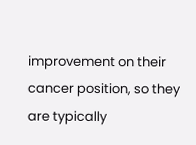improvement on their cancer position, so they are typically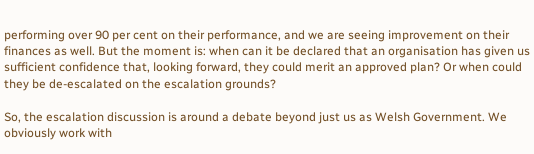performing over 90 per cent on their performance, and we are seeing improvement on their finances as well. But the moment is: when can it be declared that an organisation has given us sufficient confidence that, looking forward, they could merit an approved plan? Or when could they be de-escalated on the escalation grounds?

So, the escalation discussion is around a debate beyond just us as Welsh Government. We obviously work with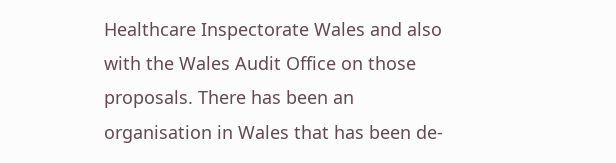Healthcare Inspectorate Wales and also with the Wales Audit Office on those proposals. There has been an organisation in Wales that has been de-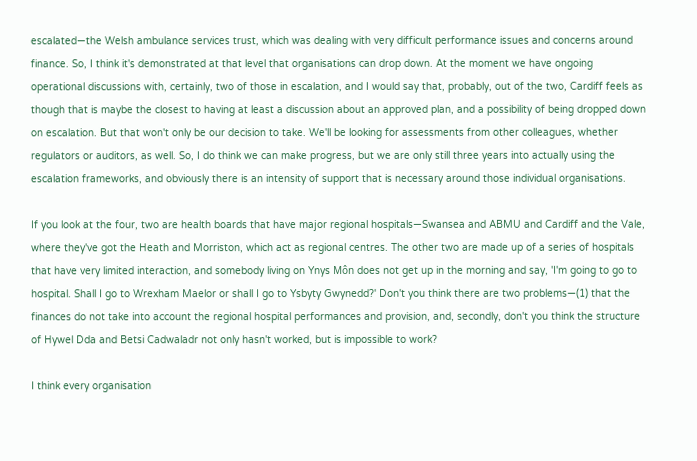escalated—the Welsh ambulance services trust, which was dealing with very difficult performance issues and concerns around finance. So, I think it's demonstrated at that level that organisations can drop down. At the moment we have ongoing operational discussions with, certainly, two of those in escalation, and I would say that, probably, out of the two, Cardiff feels as though that is maybe the closest to having at least a discussion about an approved plan, and a possibility of being dropped down on escalation. But that won't only be our decision to take. We'll be looking for assessments from other colleagues, whether regulators or auditors, as well. So, I do think we can make progress, but we are only still three years into actually using the escalation frameworks, and obviously there is an intensity of support that is necessary around those individual organisations.

If you look at the four, two are health boards that have major regional hospitals—Swansea and ABMU and Cardiff and the Vale, where they've got the Heath and Morriston, which act as regional centres. The other two are made up of a series of hospitals that have very limited interaction, and somebody living on Ynys Môn does not get up in the morning and say, 'I'm going to go to hospital. Shall I go to Wrexham Maelor or shall I go to Ysbyty Gwynedd?' Don't you think there are two problems—(1) that the finances do not take into account the regional hospital performances and provision, and, secondly, don't you think the structure of Hywel Dda and Betsi Cadwaladr not only hasn't worked, but is impossible to work?

I think every organisation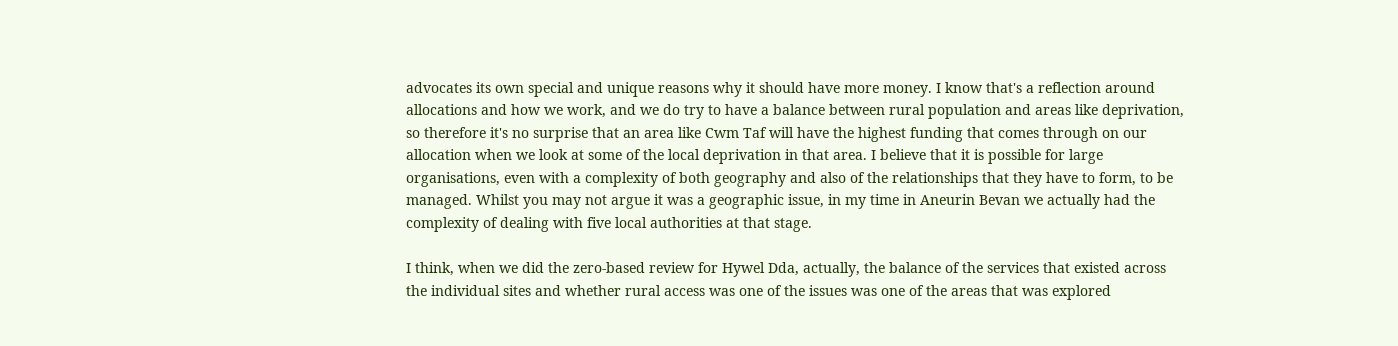advocates its own special and unique reasons why it should have more money. I know that's a reflection around allocations and how we work, and we do try to have a balance between rural population and areas like deprivation, so therefore it's no surprise that an area like Cwm Taf will have the highest funding that comes through on our allocation when we look at some of the local deprivation in that area. I believe that it is possible for large organisations, even with a complexity of both geography and also of the relationships that they have to form, to be managed. Whilst you may not argue it was a geographic issue, in my time in Aneurin Bevan we actually had the complexity of dealing with five local authorities at that stage.

I think, when we did the zero-based review for Hywel Dda, actually, the balance of the services that existed across the individual sites and whether rural access was one of the issues was one of the areas that was explored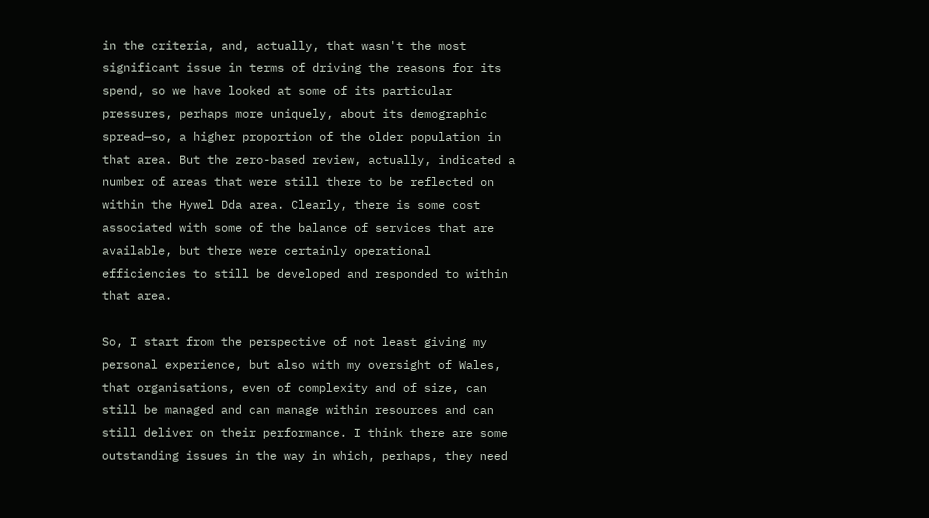in the criteria, and, actually, that wasn't the most significant issue in terms of driving the reasons for its spend, so we have looked at some of its particular pressures, perhaps more uniquely, about its demographic spread—so, a higher proportion of the older population in that area. But the zero-based review, actually, indicated a number of areas that were still there to be reflected on within the Hywel Dda area. Clearly, there is some cost associated with some of the balance of services that are available, but there were certainly operational efficiencies to still be developed and responded to within that area.

So, I start from the perspective of not least giving my personal experience, but also with my oversight of Wales, that organisations, even of complexity and of size, can still be managed and can manage within resources and can still deliver on their performance. I think there are some outstanding issues in the way in which, perhaps, they need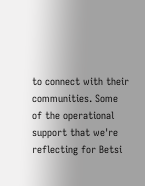to connect with their communities. Some of the operational support that we're reflecting for Betsi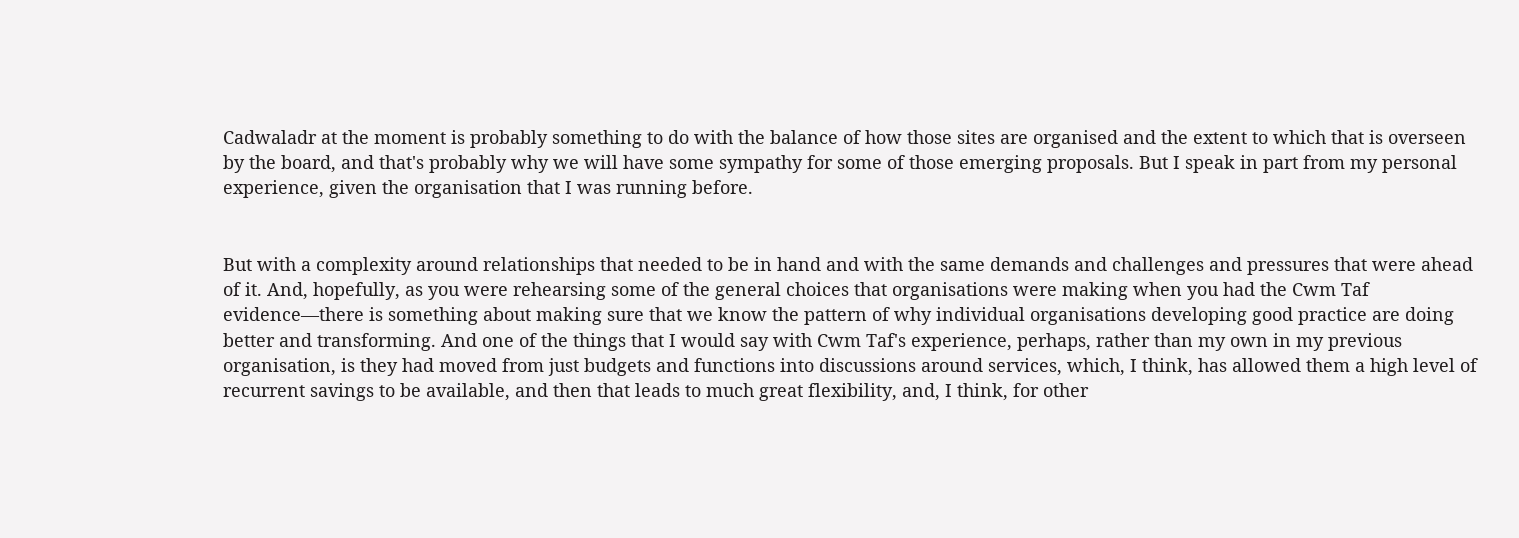Cadwaladr at the moment is probably something to do with the balance of how those sites are organised and the extent to which that is overseen by the board, and that's probably why we will have some sympathy for some of those emerging proposals. But I speak in part from my personal experience, given the organisation that I was running before.


But with a complexity around relationships that needed to be in hand and with the same demands and challenges and pressures that were ahead of it. And, hopefully, as you were rehearsing some of the general choices that organisations were making when you had the Cwm Taf evidence—there is something about making sure that we know the pattern of why individual organisations developing good practice are doing better and transforming. And one of the things that I would say with Cwm Taf's experience, perhaps, rather than my own in my previous organisation, is they had moved from just budgets and functions into discussions around services, which, I think, has allowed them a high level of recurrent savings to be available, and then that leads to much great flexibility, and, I think, for other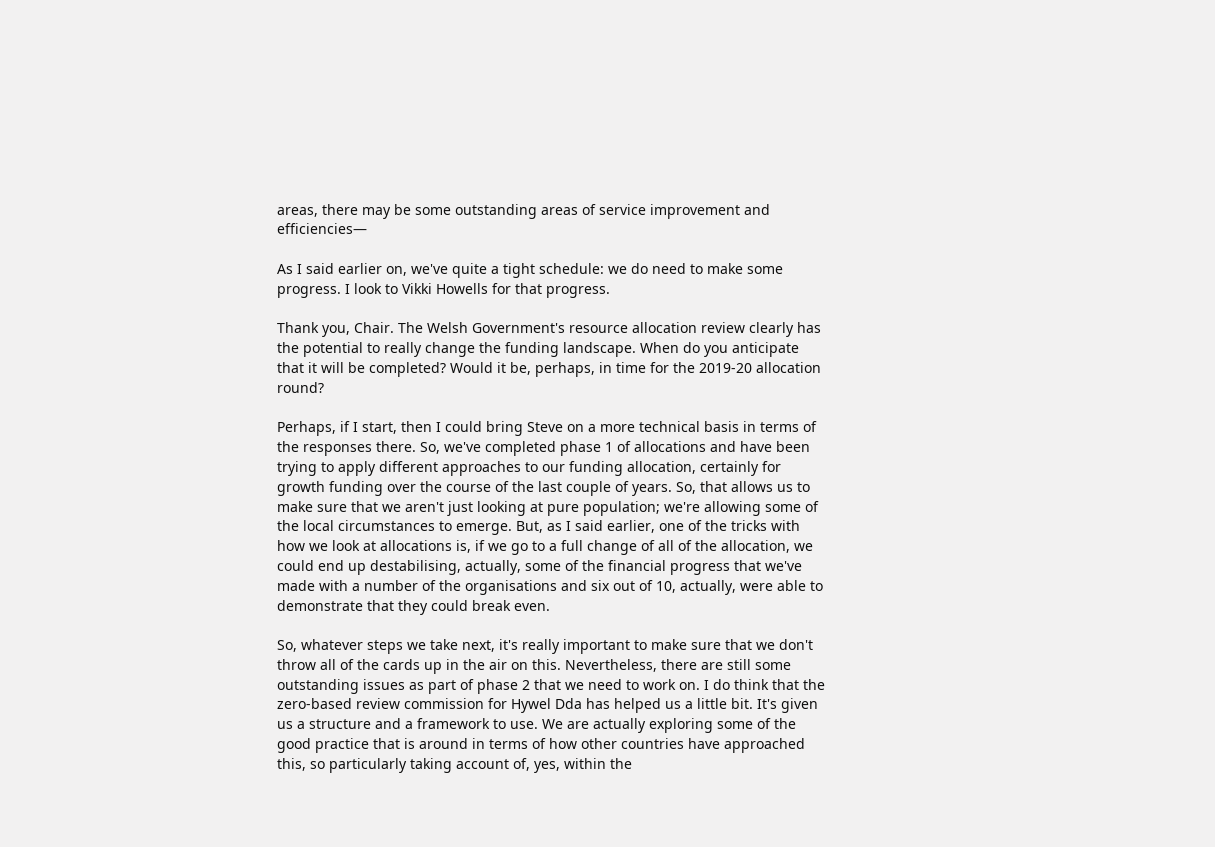areas, there may be some outstanding areas of service improvement and efficiencies—

As I said earlier on, we've quite a tight schedule: we do need to make some progress. I look to Vikki Howells for that progress.

Thank you, Chair. The Welsh Government's resource allocation review clearly has the potential to really change the funding landscape. When do you anticipate that it will be completed? Would it be, perhaps, in time for the 2019-20 allocation round?

Perhaps, if I start, then I could bring Steve on a more technical basis in terms of the responses there. So, we've completed phase 1 of allocations and have been trying to apply different approaches to our funding allocation, certainly for growth funding over the course of the last couple of years. So, that allows us to make sure that we aren't just looking at pure population; we're allowing some of the local circumstances to emerge. But, as I said earlier, one of the tricks with how we look at allocations is, if we go to a full change of all of the allocation, we could end up destabilising, actually, some of the financial progress that we've made with a number of the organisations and six out of 10, actually, were able to demonstrate that they could break even.

So, whatever steps we take next, it's really important to make sure that we don't throw all of the cards up in the air on this. Nevertheless, there are still some outstanding issues as part of phase 2 that we need to work on. I do think that the zero-based review commission for Hywel Dda has helped us a little bit. It's given us a structure and a framework to use. We are actually exploring some of the good practice that is around in terms of how other countries have approached this, so particularly taking account of, yes, within the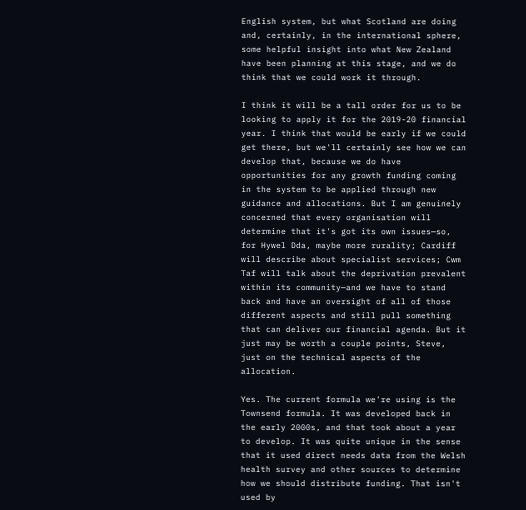English system, but what Scotland are doing and, certainly, in the international sphere, some helpful insight into what New Zealand have been planning at this stage, and we do think that we could work it through.

I think it will be a tall order for us to be looking to apply it for the 2019-20 financial year. I think that would be early if we could get there, but we'll certainly see how we can develop that, because we do have opportunities for any growth funding coming in the system to be applied through new guidance and allocations. But I am genuinely concerned that every organisation will determine that it's got its own issues—so, for Hywel Dda, maybe more rurality; Cardiff will describe about specialist services; Cwm Taf will talk about the deprivation prevalent within its community—and we have to stand back and have an oversight of all of those different aspects and still pull something that can deliver our financial agenda. But it just may be worth a couple points, Steve, just on the technical aspects of the allocation.

Yes. The current formula we're using is the Townsend formula. It was developed back in the early 2000s, and that took about a year to develop. It was quite unique in the sense that it used direct needs data from the Welsh health survey and other sources to determine how we should distribute funding. That isn't used by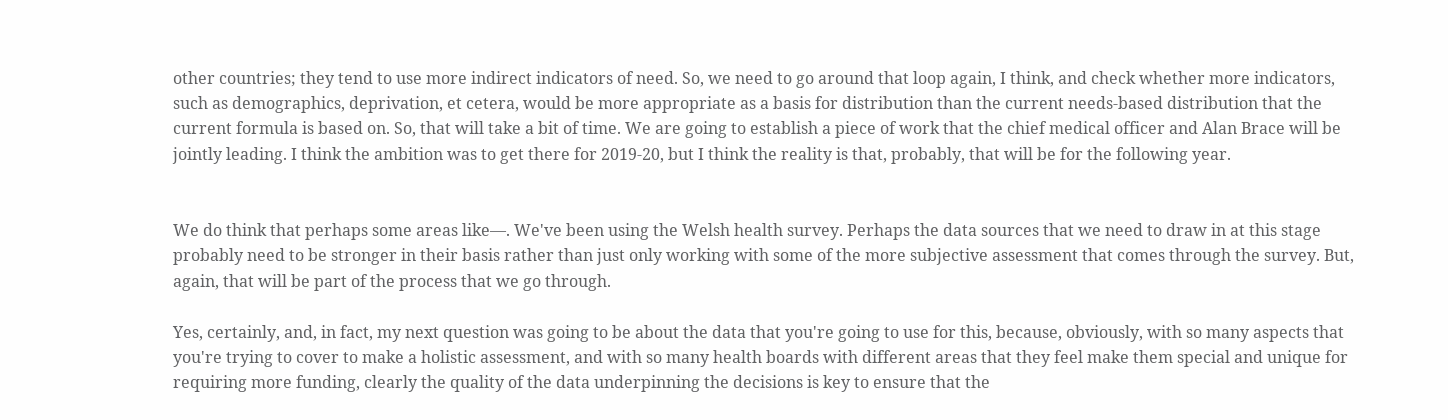other countries; they tend to use more indirect indicators of need. So, we need to go around that loop again, I think, and check whether more indicators, such as demographics, deprivation, et cetera, would be more appropriate as a basis for distribution than the current needs-based distribution that the current formula is based on. So, that will take a bit of time. We are going to establish a piece of work that the chief medical officer and Alan Brace will be jointly leading. I think the ambition was to get there for 2019-20, but I think the reality is that, probably, that will be for the following year.


We do think that perhaps some areas like—. We've been using the Welsh health survey. Perhaps the data sources that we need to draw in at this stage probably need to be stronger in their basis rather than just only working with some of the more subjective assessment that comes through the survey. But, again, that will be part of the process that we go through.

Yes, certainly, and, in fact, my next question was going to be about the data that you're going to use for this, because, obviously, with so many aspects that you're trying to cover to make a holistic assessment, and with so many health boards with different areas that they feel make them special and unique for requiring more funding, clearly the quality of the data underpinning the decisions is key to ensure that the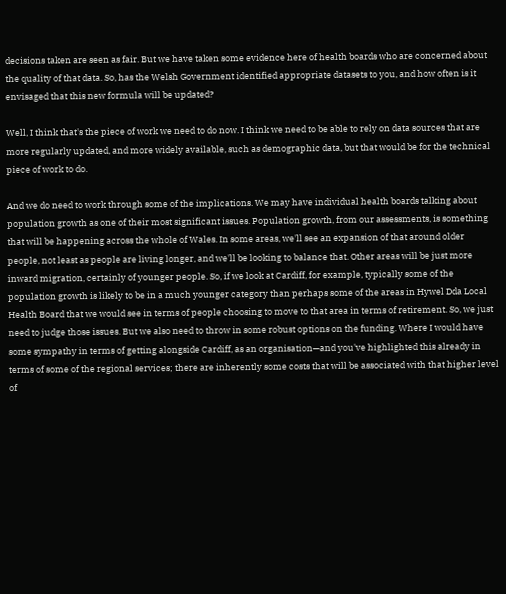decisions taken are seen as fair. But we have taken some evidence here of health boards who are concerned about the quality of that data. So, has the Welsh Government identified appropriate datasets to you, and how often is it envisaged that this new formula will be updated?

Well, I think that's the piece of work we need to do now. I think we need to be able to rely on data sources that are more regularly updated, and more widely available, such as demographic data, but that would be for the technical piece of work to do.

And we do need to work through some of the implications. We may have individual health boards talking about population growth as one of their most significant issues. Population growth, from our assessments, is something that will be happening across the whole of Wales. In some areas, we'll see an expansion of that around older people, not least as people are living longer, and we'll be looking to balance that. Other areas will be just more inward migration, certainly of younger people. So, if we look at Cardiff, for example, typically some of the population growth is likely to be in a much younger category than perhaps some of the areas in Hywel Dda Local Health Board that we would see in terms of people choosing to move to that area in terms of retirement. So, we just need to judge those issues. But we also need to throw in some robust options on the funding. Where I would have some sympathy in terms of getting alongside Cardiff, as an organisation—and you've highlighted this already in terms of some of the regional services; there are inherently some costs that will be associated with that higher level of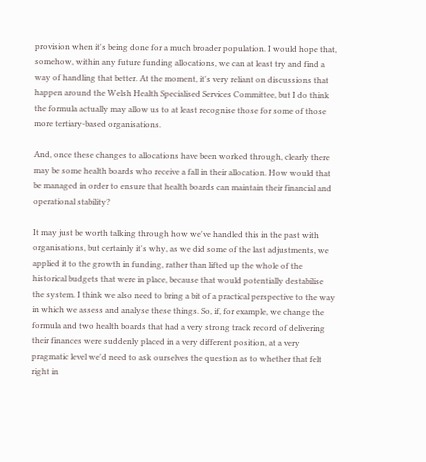provision when it's being done for a much broader population. I would hope that, somehow, within any future funding allocations, we can at least try and find a way of handling that better. At the moment, it's very reliant on discussions that happen around the Welsh Health Specialised Services Committee, but I do think the formula actually may allow us to at least recognise those for some of those more tertiary-based organisations.

And, once these changes to allocations have been worked through, clearly there may be some health boards who receive a fall in their allocation. How would that be managed in order to ensure that health boards can maintain their financial and operational stability?

It may just be worth talking through how we've handled this in the past with organisations, but certainly it's why, as we did some of the last adjustments, we applied it to the growth in funding, rather than lifted up the whole of the historical budgets that were in place, because that would potentially destabilise the system. I think we also need to bring a bit of a practical perspective to the way in which we assess and analyse these things. So, if, for example, we change the formula and two health boards that had a very strong track record of delivering their finances were suddenly placed in a very different position, at a very pragmatic level we'd need to ask ourselves the question as to whether that felt right in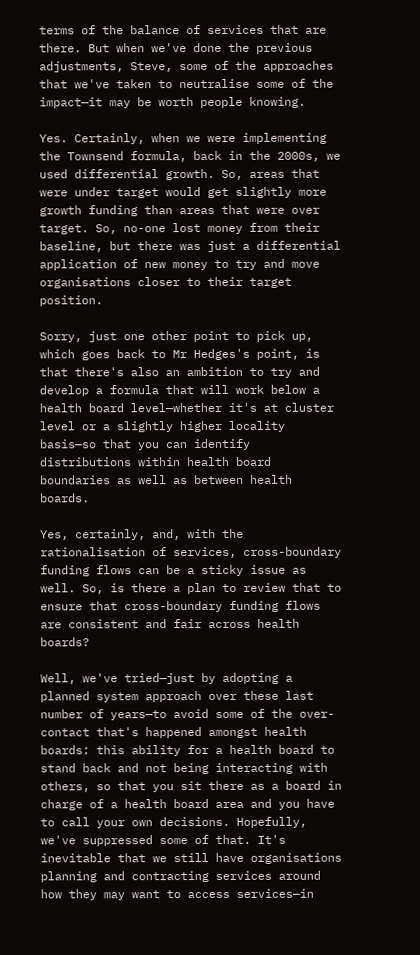terms of the balance of services that are there. But when we've done the previous adjustments, Steve, some of the approaches that we've taken to neutralise some of the impact—it may be worth people knowing.

Yes. Certainly, when we were implementing the Townsend formula, back in the 2000s, we used differential growth. So, areas that were under target would get slightly more growth funding than areas that were over target. So, no-one lost money from their baseline, but there was just a differential application of new money to try and move organisations closer to their target position.

Sorry, just one other point to pick up, which goes back to Mr Hedges's point, is that there's also an ambition to try and develop a formula that will work below a health board level—whether it's at cluster level or a slightly higher locality basis—so that you can identify distributions within health board boundaries as well as between health boards.

Yes, certainly, and, with the rationalisation of services, cross-boundary funding flows can be a sticky issue as well. So, is there a plan to review that to ensure that cross-boundary funding flows are consistent and fair across health boards?

Well, we've tried—just by adopting a planned system approach over these last number of years—to avoid some of the over-contact that's happened amongst health boards: this ability for a health board to stand back and not being interacting with others, so that you sit there as a board in charge of a health board area and you have to call your own decisions. Hopefully, we've suppressed some of that. It's inevitable that we still have organisations planning and contracting services around how they may want to access services—in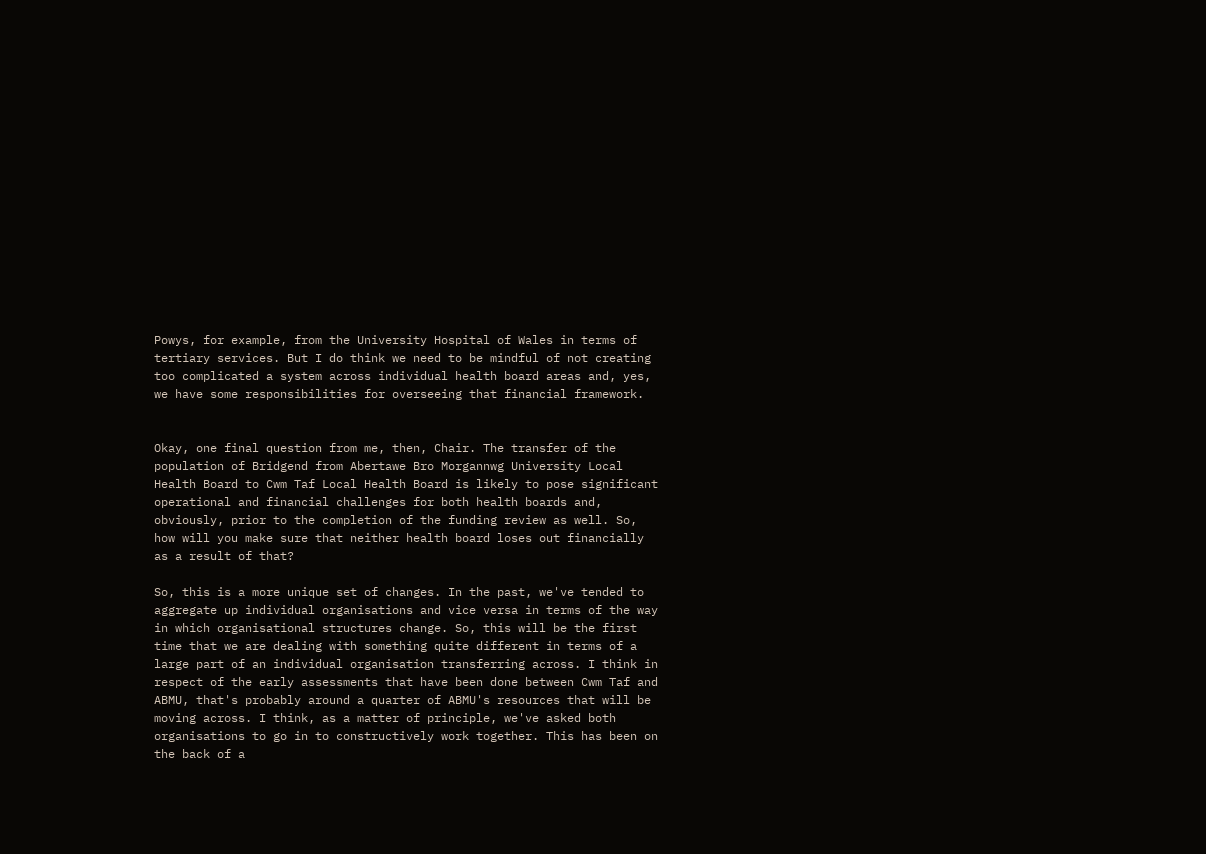Powys, for example, from the University Hospital of Wales in terms of tertiary services. But I do think we need to be mindful of not creating too complicated a system across individual health board areas and, yes, we have some responsibilities for overseeing that financial framework.


Okay, one final question from me, then, Chair. The transfer of the population of Bridgend from Abertawe Bro Morgannwg University Local Health Board to Cwm Taf Local Health Board is likely to pose significant operational and financial challenges for both health boards and, obviously, prior to the completion of the funding review as well. So, how will you make sure that neither health board loses out financially as a result of that?

So, this is a more unique set of changes. In the past, we've tended to aggregate up individual organisations and vice versa in terms of the way in which organisational structures change. So, this will be the first time that we are dealing with something quite different in terms of a large part of an individual organisation transferring across. I think in respect of the early assessments that have been done between Cwm Taf and ABMU, that's probably around a quarter of ABMU's resources that will be moving across. I think, as a matter of principle, we've asked both organisations to go in to constructively work together. This has been on the back of a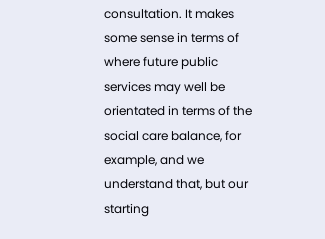consultation. It makes some sense in terms of where future public services may well be orientated in terms of the social care balance, for example, and we understand that, but our starting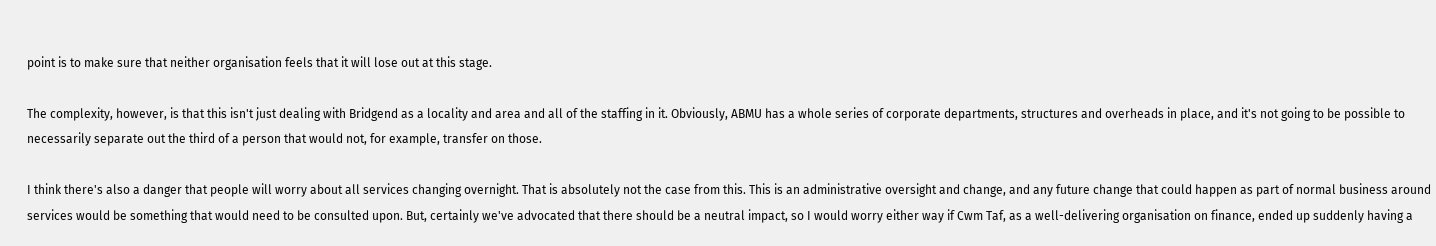point is to make sure that neither organisation feels that it will lose out at this stage.

The complexity, however, is that this isn't just dealing with Bridgend as a locality and area and all of the staffing in it. Obviously, ABMU has a whole series of corporate departments, structures and overheads in place, and it's not going to be possible to necessarily separate out the third of a person that would not, for example, transfer on those.

I think there's also a danger that people will worry about all services changing overnight. That is absolutely not the case from this. This is an administrative oversight and change, and any future change that could happen as part of normal business around services would be something that would need to be consulted upon. But, certainly we've advocated that there should be a neutral impact, so I would worry either way if Cwm Taf, as a well-delivering organisation on finance, ended up suddenly having a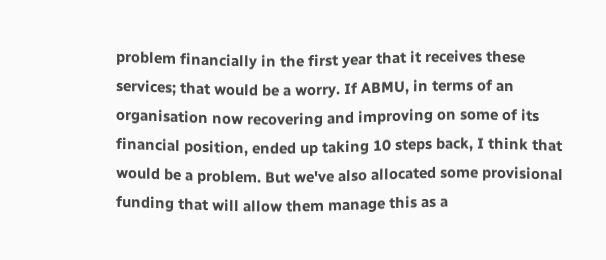problem financially in the first year that it receives these services; that would be a worry. If ABMU, in terms of an organisation now recovering and improving on some of its financial position, ended up taking 10 steps back, I think that would be a problem. But we've also allocated some provisional funding that will allow them manage this as a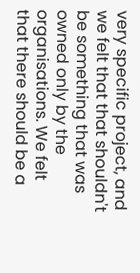very specific project, and we felt that that shouldn't be something that was owned only by the organisations. We felt that there should be a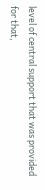level of central support that was provided for that,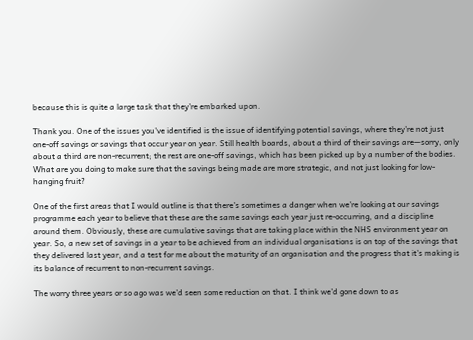because this is quite a large task that they're embarked upon.

Thank you. One of the issues you've identified is the issue of identifying potential savings, where they're not just one-off savings or savings that occur year on year. Still health boards, about a third of their savings are—sorry, only about a third are non-recurrent; the rest are one-off savings, which has been picked up by a number of the bodies. What are you doing to make sure that the savings being made are more strategic, and not just looking for low-hanging fruit?

One of the first areas that I would outline is that there's sometimes a danger when we're looking at our savings programme each year to believe that these are the same savings each year just re-occurring, and a discipline around them. Obviously, these are cumulative savings that are taking place within the NHS environment year on year. So, a new set of savings in a year to be achieved from an individual organisations is on top of the savings that they delivered last year, and a test for me about the maturity of an organisation and the progress that it's making is its balance of recurrent to non-recurrent savings.

The worry three years or so ago was we'd seen some reduction on that. I think we'd gone down to as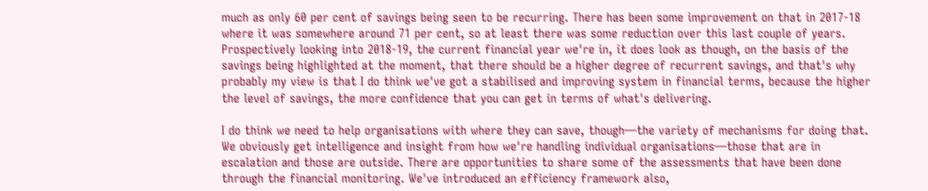much as only 60 per cent of savings being seen to be recurring. There has been some improvement on that in 2017-18 where it was somewhere around 71 per cent, so at least there was some reduction over this last couple of years. Prospectively looking into 2018-19, the current financial year we're in, it does look as though, on the basis of the savings being highlighted at the moment, that there should be a higher degree of recurrent savings, and that's why probably my view is that I do think we've got a stabilised and improving system in financial terms, because the higher the level of savings, the more confidence that you can get in terms of what's delivering.

I do think we need to help organisations with where they can save, though—the variety of mechanisms for doing that. We obviously get intelligence and insight from how we're handling individual organisations—those that are in escalation and those are outside. There are opportunities to share some of the assessments that have been done through the financial monitoring. We've introduced an efficiency framework also,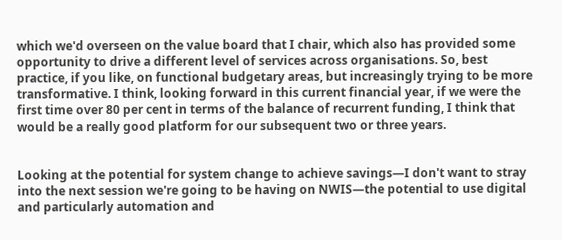which we'd overseen on the value board that I chair, which also has provided some opportunity to drive a different level of services across organisations. So, best practice, if you like, on functional budgetary areas, but increasingly trying to be more transformative. I think, looking forward in this current financial year, if we were the first time over 80 per cent in terms of the balance of recurrent funding, I think that would be a really good platform for our subsequent two or three years.


Looking at the potential for system change to achieve savings—I don't want to stray into the next session we're going to be having on NWIS—the potential to use digital and particularly automation and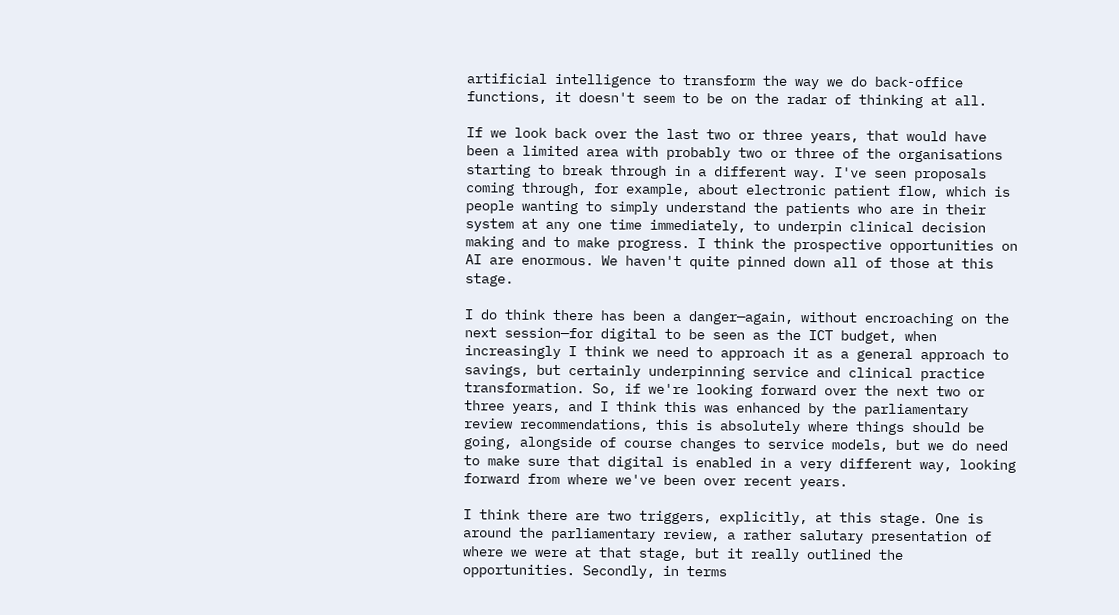artificial intelligence to transform the way we do back-office functions, it doesn't seem to be on the radar of thinking at all.

If we look back over the last two or three years, that would have been a limited area with probably two or three of the organisations starting to break through in a different way. I've seen proposals coming through, for example, about electronic patient flow, which is people wanting to simply understand the patients who are in their system at any one time immediately, to underpin clinical decision making and to make progress. I think the prospective opportunities on AI are enormous. We haven't quite pinned down all of those at this stage.

I do think there has been a danger—again, without encroaching on the next session—for digital to be seen as the ICT budget, when increasingly I think we need to approach it as a general approach to savings, but certainly underpinning service and clinical practice transformation. So, if we're looking forward over the next two or three years, and I think this was enhanced by the parliamentary review recommendations, this is absolutely where things should be going, alongside of course changes to service models, but we do need to make sure that digital is enabled in a very different way, looking forward from where we've been over recent years.

I think there are two triggers, explicitly, at this stage. One is around the parliamentary review, a rather salutary presentation of where we were at that stage, but it really outlined the opportunities. Secondly, in terms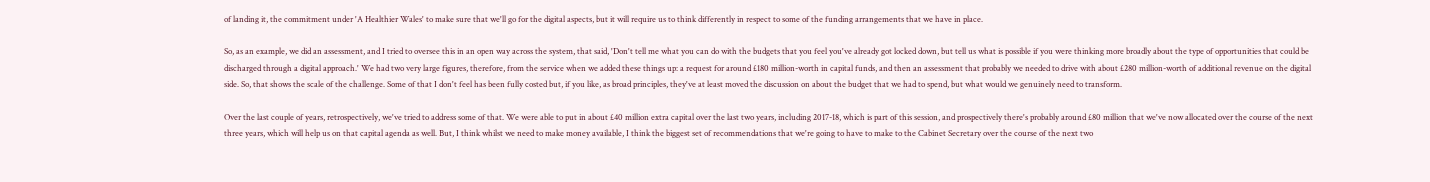of landing it, the commitment under 'A Healthier Wales' to make sure that we'll go for the digital aspects, but it will require us to think differently in respect to some of the funding arrangements that we have in place.

So, as an example, we did an assessment, and I tried to oversee this in an open way across the system, that said, 'Don't tell me what you can do with the budgets that you feel you've already got locked down, but tell us what is possible if you were thinking more broadly about the type of opportunities that could be discharged through a digital approach.' We had two very large figures, therefore, from the service when we added these things up: a request for around £180 million-worth in capital funds, and then an assessment that probably we needed to drive with about £280 million-worth of additional revenue on the digital side. So, that shows the scale of the challenge. Some of that I don't feel has been fully costed but, if you like, as broad principles, they've at least moved the discussion on about the budget that we had to spend, but what would we genuinely need to transform.

Over the last couple of years, retrospectively, we've tried to address some of that. We were able to put in about £40 million extra capital over the last two years, including 2017-18, which is part of this session, and prospectively there's probably around £80 million that we've now allocated over the course of the next three years, which will help us on that capital agenda as well. But, I think whilst we need to make money available, I think the biggest set of recommendations that we're going to have to make to the Cabinet Secretary over the course of the next two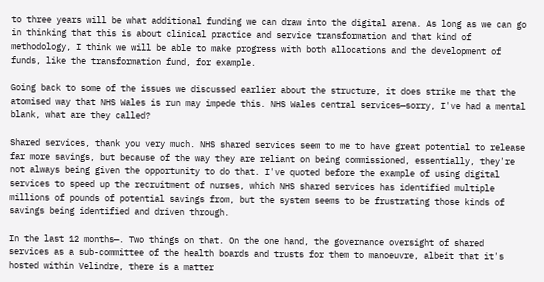to three years will be what additional funding we can draw into the digital arena. As long as we can go in thinking that this is about clinical practice and service transformation and that kind of methodology, I think we will be able to make progress with both allocations and the development of funds, like the transformation fund, for example.

Going back to some of the issues we discussed earlier about the structure, it does strike me that the atomised way that NHS Wales is run may impede this. NHS Wales central services—sorry, I've had a mental blank, what are they called?

Shared services, thank you very much. NHS shared services seem to me to have great potential to release far more savings, but because of the way they are reliant on being commissioned, essentially, they're not always being given the opportunity to do that. I've quoted before the example of using digital services to speed up the recruitment of nurses, which NHS shared services has identified multiple millions of pounds of potential savings from, but the system seems to be frustrating those kinds of savings being identified and driven through.

In the last 12 months—. Two things on that. On the one hand, the governance oversight of shared services as a sub-committee of the health boards and trusts for them to manoeuvre, albeit that it's hosted within Velindre, there is a matter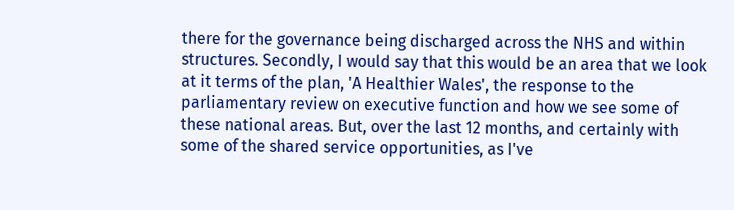there for the governance being discharged across the NHS and within structures. Secondly, I would say that this would be an area that we look at it terms of the plan, 'A Healthier Wales', the response to the parliamentary review on executive function and how we see some of these national areas. But, over the last 12 months, and certainly with some of the shared service opportunities, as I've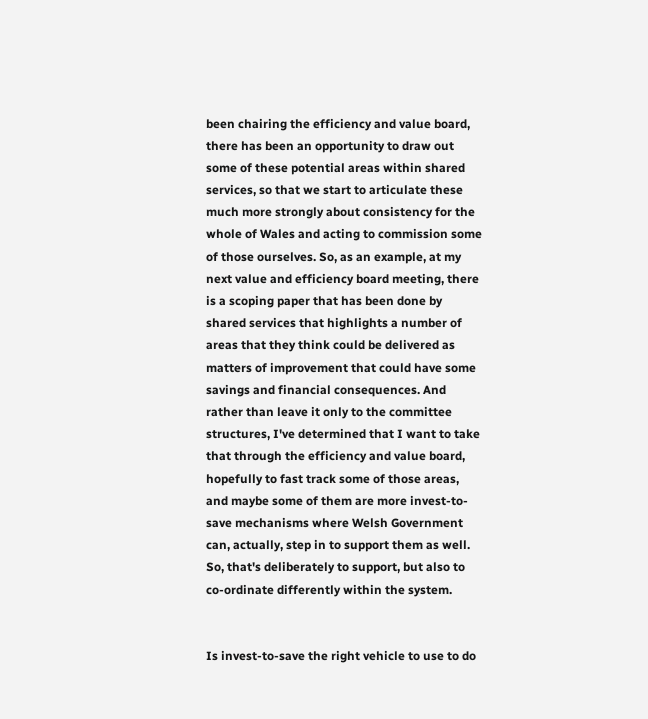been chairing the efficiency and value board, there has been an opportunity to draw out some of these potential areas within shared services, so that we start to articulate these much more strongly about consistency for the whole of Wales and acting to commission some of those ourselves. So, as an example, at my next value and efficiency board meeting, there is a scoping paper that has been done by shared services that highlights a number of areas that they think could be delivered as matters of improvement that could have some savings and financial consequences. And rather than leave it only to the committee structures, I've determined that I want to take that through the efficiency and value board, hopefully to fast track some of those areas, and maybe some of them are more invest-to-save mechanisms where Welsh Government can, actually, step in to support them as well. So, that's deliberately to support, but also to co-ordinate differently within the system.


Is invest-to-save the right vehicle to use to do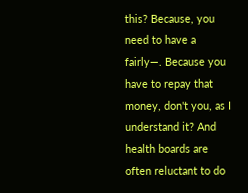this? Because, you need to have a fairly—. Because you have to repay that money, don't you, as I understand it? And health boards are often reluctant to do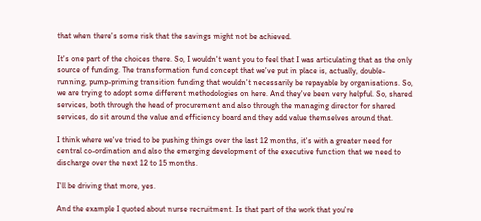that when there's some risk that the savings might not be achieved.

It's one part of the choices there. So, I wouldn't want you to feel that I was articulating that as the only source of funding. The transformation fund concept that we've put in place is, actually, double-running, pump-priming transition funding that wouldn't necessarily be repayable by organisations. So, we are trying to adopt some different methodologies on here. And they've been very helpful. So, shared services, both through the head of procurement and also through the managing director for shared services, do sit around the value and efficiency board and they add value themselves around that.

I think where we've tried to be pushing things over the last 12 months, it's with a greater need for central co-ordination and also the emerging development of the executive function that we need to discharge over the next 12 to 15 months.

I'll be driving that more, yes.

And the example I quoted about nurse recruitment. Is that part of the work that you're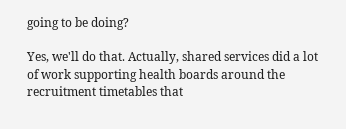going to be doing?

Yes, we'll do that. Actually, shared services did a lot of work supporting health boards around the recruitment timetables that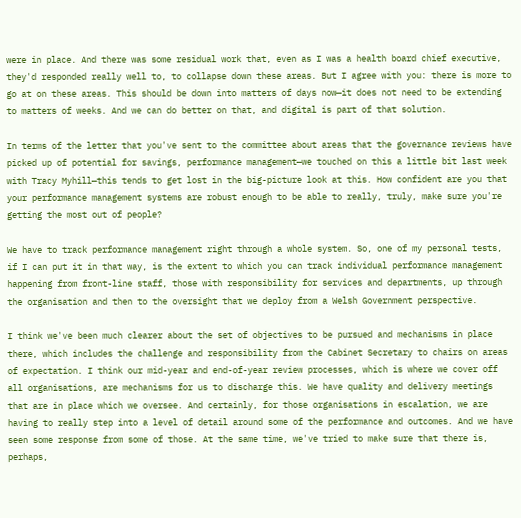were in place. And there was some residual work that, even as I was a health board chief executive, they'd responded really well to, to collapse down these areas. But I agree with you: there is more to go at on these areas. This should be down into matters of days now—it does not need to be extending to matters of weeks. And we can do better on that, and digital is part of that solution.

In terms of the letter that you've sent to the committee about areas that the governance reviews have picked up of potential for savings, performance management—we touched on this a little bit last week with Tracy Myhill—this tends to get lost in the big-picture look at this. How confident are you that your performance management systems are robust enough to be able to really, truly, make sure you're getting the most out of people?

We have to track performance management right through a whole system. So, one of my personal tests, if I can put it in that way, is the extent to which you can track individual performance management happening from front-line staff, those with responsibility for services and departments, up through the organisation and then to the oversight that we deploy from a Welsh Government perspective.

I think we've been much clearer about the set of objectives to be pursued and mechanisms in place there, which includes the challenge and responsibility from the Cabinet Secretary to chairs on areas of expectation. I think our mid-year and end-of-year review processes, which is where we cover off all organisations, are mechanisms for us to discharge this. We have quality and delivery meetings that are in place which we oversee. And certainly, for those organisations in escalation, we are having to really step into a level of detail around some of the performance and outcomes. And we have seen some response from some of those. At the same time, we've tried to make sure that there is, perhaps,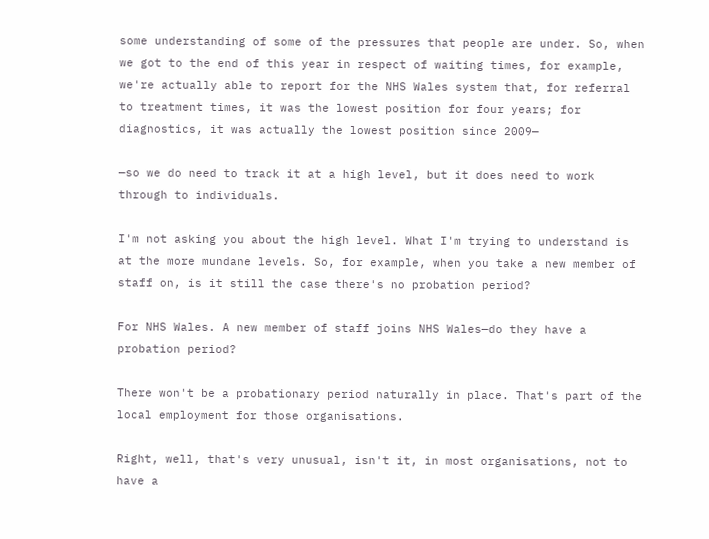some understanding of some of the pressures that people are under. So, when we got to the end of this year in respect of waiting times, for example, we're actually able to report for the NHS Wales system that, for referral to treatment times, it was the lowest position for four years; for diagnostics, it was actually the lowest position since 2009—

—so we do need to track it at a high level, but it does need to work through to individuals.

I'm not asking you about the high level. What I'm trying to understand is at the more mundane levels. So, for example, when you take a new member of staff on, is it still the case there's no probation period?

For NHS Wales. A new member of staff joins NHS Wales—do they have a probation period?

There won't be a probationary period naturally in place. That's part of the local employment for those organisations.

Right, well, that's very unusual, isn't it, in most organisations, not to have a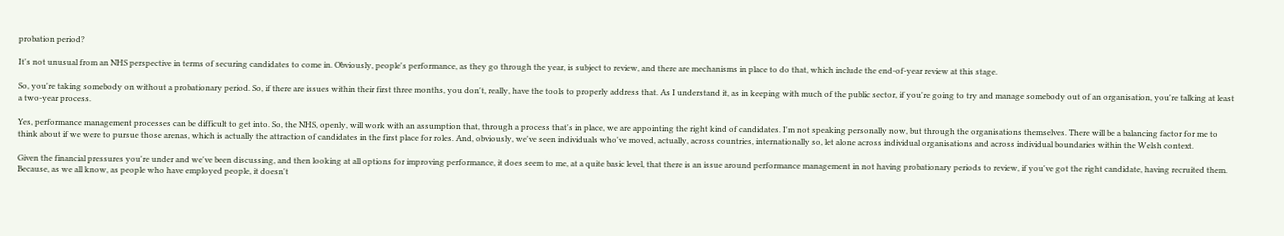probation period?

It's not unusual from an NHS perspective in terms of securing candidates to come in. Obviously, people's performance, as they go through the year, is subject to review, and there are mechanisms in place to do that, which include the end-of-year review at this stage.

So, you're taking somebody on without a probationary period. So, if there are issues within their first three months, you don't, really, have the tools to properly address that. As I understand it, as in keeping with much of the public sector, if you're going to try and manage somebody out of an organisation, you're talking at least a two-year process.

Yes, performance management processes can be difficult to get into. So, the NHS, openly, will work with an assumption that, through a process that's in place, we are appointing the right kind of candidates. I'm not speaking personally now, but through the organisations themselves. There will be a balancing factor for me to think about if we were to pursue those arenas, which is actually the attraction of candidates in the first place for roles. And, obviously, we've seen individuals who've moved, actually, across countries, internationally so, let alone across individual organisations and across individual boundaries within the Welsh context.

Given the financial pressures you're under and we've been discussing, and then looking at all options for improving performance, it does seem to me, at a quite basic level, that there is an issue around performance management in not having probationary periods to review, if you've got the right candidate, having recruited them. Because, as we all know, as people who have employed people, it doesn't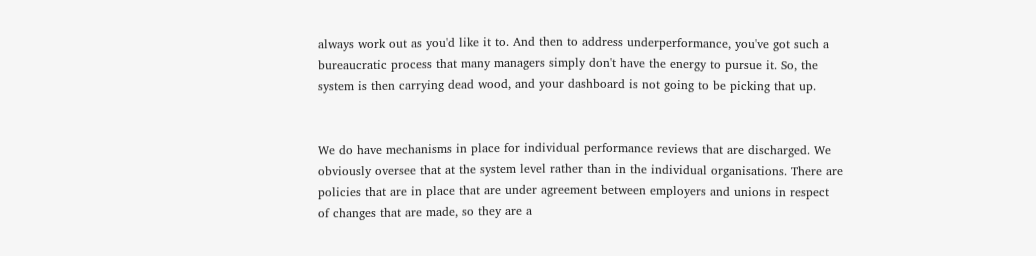always work out as you'd like it to. And then to address underperformance, you've got such a bureaucratic process that many managers simply don't have the energy to pursue it. So, the system is then carrying dead wood, and your dashboard is not going to be picking that up.


We do have mechanisms in place for individual performance reviews that are discharged. We obviously oversee that at the system level rather than in the individual organisations. There are policies that are in place that are under agreement between employers and unions in respect of changes that are made, so they are a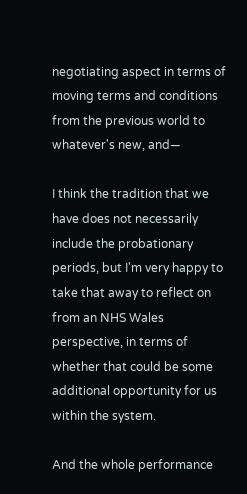negotiating aspect in terms of moving terms and conditions from the previous world to whatever's new, and—

I think the tradition that we have does not necessarily include the probationary periods, but I'm very happy to take that away to reflect on from an NHS Wales perspective, in terms of whether that could be some additional opportunity for us within the system.

And the whole performance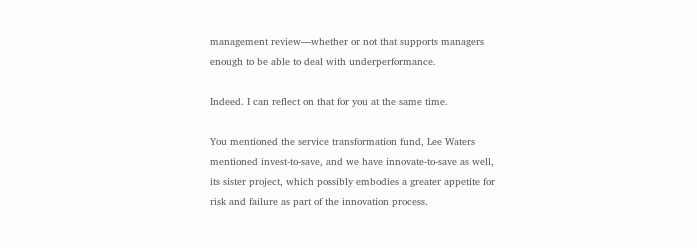management review—whether or not that supports managers enough to be able to deal with underperformance.

Indeed. I can reflect on that for you at the same time.

You mentioned the service transformation fund, Lee Waters mentioned invest-to-save, and we have innovate-to-save as well, its sister project, which possibly embodies a greater appetite for risk and failure as part of the innovation process.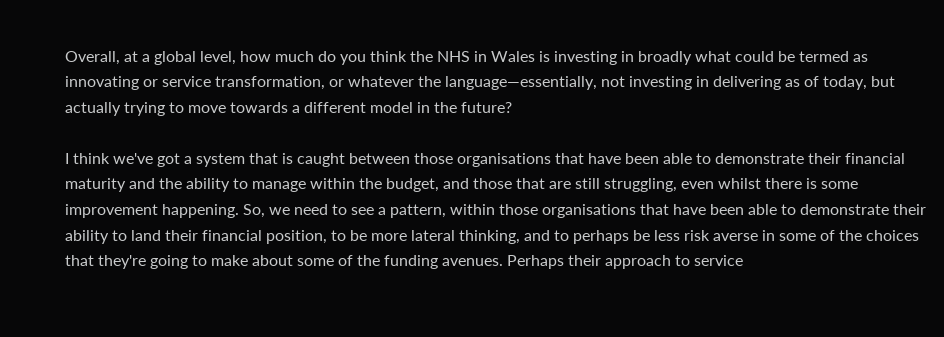Overall, at a global level, how much do you think the NHS in Wales is investing in broadly what could be termed as innovating or service transformation, or whatever the language—essentially, not investing in delivering as of today, but actually trying to move towards a different model in the future?

I think we've got a system that is caught between those organisations that have been able to demonstrate their financial maturity and the ability to manage within the budget, and those that are still struggling, even whilst there is some improvement happening. So, we need to see a pattern, within those organisations that have been able to demonstrate their ability to land their financial position, to be more lateral thinking, and to perhaps be less risk averse in some of the choices that they're going to make about some of the funding avenues. Perhaps their approach to service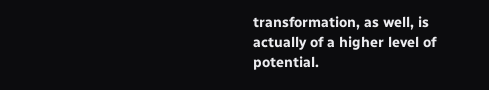transformation, as well, is actually of a higher level of potential.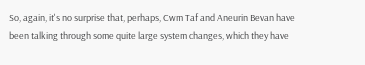So, again, it's no surprise that, perhaps, Cwm Taf and Aneurin Bevan have been talking through some quite large system changes, which they have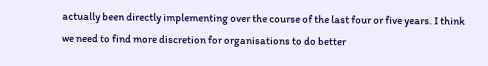actually been directly implementing over the course of the last four or five years. I think we need to find more discretion for organisations to do better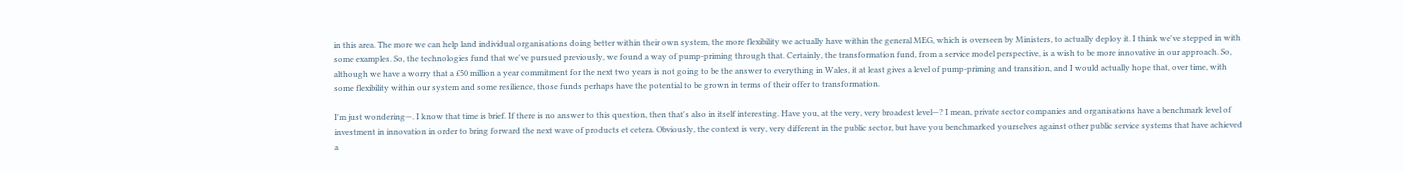in this area. The more we can help land individual organisations doing better within their own system, the more flexibility we actually have within the general MEG, which is overseen by Ministers, to actually deploy it. I think we've stepped in with some examples. So, the technologies fund that we've pursued previously, we found a way of pump-priming through that. Certainly, the transformation fund, from a service model perspective, is a wish to be more innovative in our approach. So, although we have a worry that a £50 million a year commitment for the next two years is not going to be the answer to everything in Wales, it at least gives a level of pump-priming and transition, and I would actually hope that, over time, with some flexibility within our system and some resilience, those funds perhaps have the potential to be grown in terms of their offer to transformation.

I'm just wondering—. I know that time is brief. If there is no answer to this question, then that's also in itself interesting. Have you, at the very, very broadest level—? I mean, private sector companies and organisations have a benchmark level of investment in innovation in order to bring forward the next wave of products et cetera. Obviously, the context is very, very different in the public sector, but have you benchmarked yourselves against other public service systems that have achieved a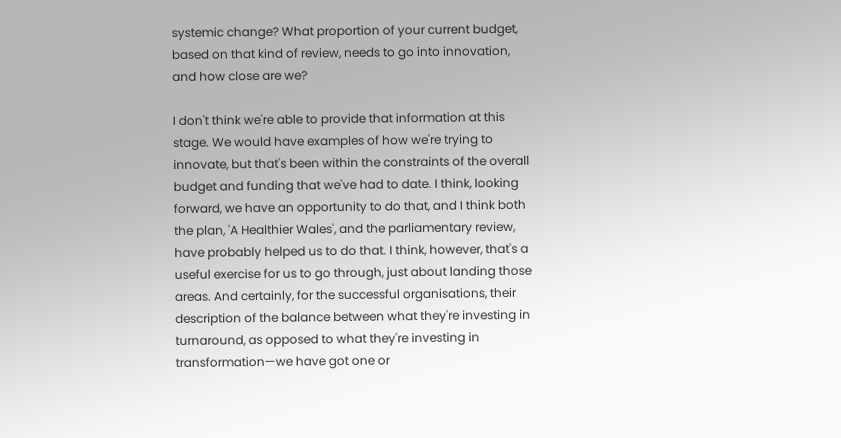systemic change? What proportion of your current budget, based on that kind of review, needs to go into innovation, and how close are we?

I don't think we're able to provide that information at this stage. We would have examples of how we're trying to innovate, but that's been within the constraints of the overall budget and funding that we've had to date. I think, looking forward, we have an opportunity to do that, and I think both the plan, 'A Healthier Wales', and the parliamentary review, have probably helped us to do that. I think, however, that's a useful exercise for us to go through, just about landing those areas. And certainly, for the successful organisations, their description of the balance between what they're investing in turnaround, as opposed to what they're investing in transformation—we have got one or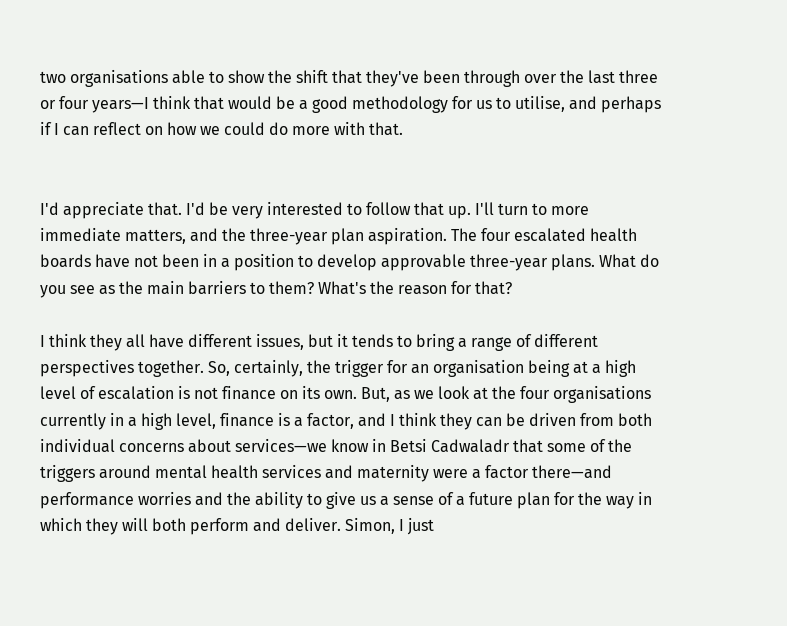two organisations able to show the shift that they've been through over the last three or four years—I think that would be a good methodology for us to utilise, and perhaps if I can reflect on how we could do more with that.


I'd appreciate that. I'd be very interested to follow that up. I'll turn to more immediate matters, and the three-year plan aspiration. The four escalated health boards have not been in a position to develop approvable three-year plans. What do you see as the main barriers to them? What's the reason for that?

I think they all have different issues, but it tends to bring a range of different perspectives together. So, certainly, the trigger for an organisation being at a high level of escalation is not finance on its own. But, as we look at the four organisations currently in a high level, finance is a factor, and I think they can be driven from both individual concerns about services—we know in Betsi Cadwaladr that some of the triggers around mental health services and maternity were a factor there—and performance worries and the ability to give us a sense of a future plan for the way in which they will both perform and deliver. Simon, I just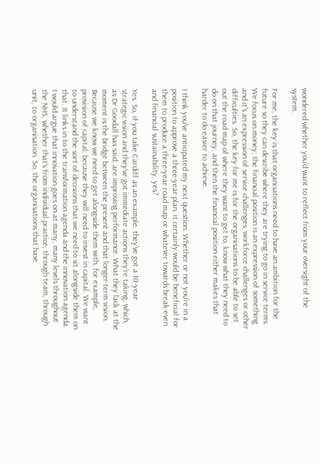wondered whether you'd want to reflect from your oversight of the system.

For me, the key is that organisations need to have an ambition for the future so they can describe where they are trying to go in service terms. We focus on money; the financial position is an expression of something and it's an expression of service challenges, workforce challenges or other difficulties. So, the key for me is for the organisations to be able to set out the road map of where they want to get to, know what they need to do on that journey, and then the financial position either makes that harder to do easier to achieve.

I think you've anticipated my next question. Whether or not you're in a position to approve a three-year plan, it certainly would be beneficial for them to produce a three-year road map or whatever towards break-even and financial sustainability, yes?

Yes. So, if you take Cardiff as an example, they've got a 10-year strategic vision and they've got immediate actions they're taking, which, as Dr Goodall has said, are improving performance. What they lack at the moment is the bridge between the present and that longer-term vision. Because we know we need to get alongside them with, for example, provision of capital, because they will need to invest in capital. We want to understand the sort of decisions that we need to sit alongside them on that. It links in to the transformation agenda and the innovation agenda. I would argue that innovation goes on at many, many levels throughout the NHS, whether that's from individual practice, through team, through unit, to organisation. So, the organisations that have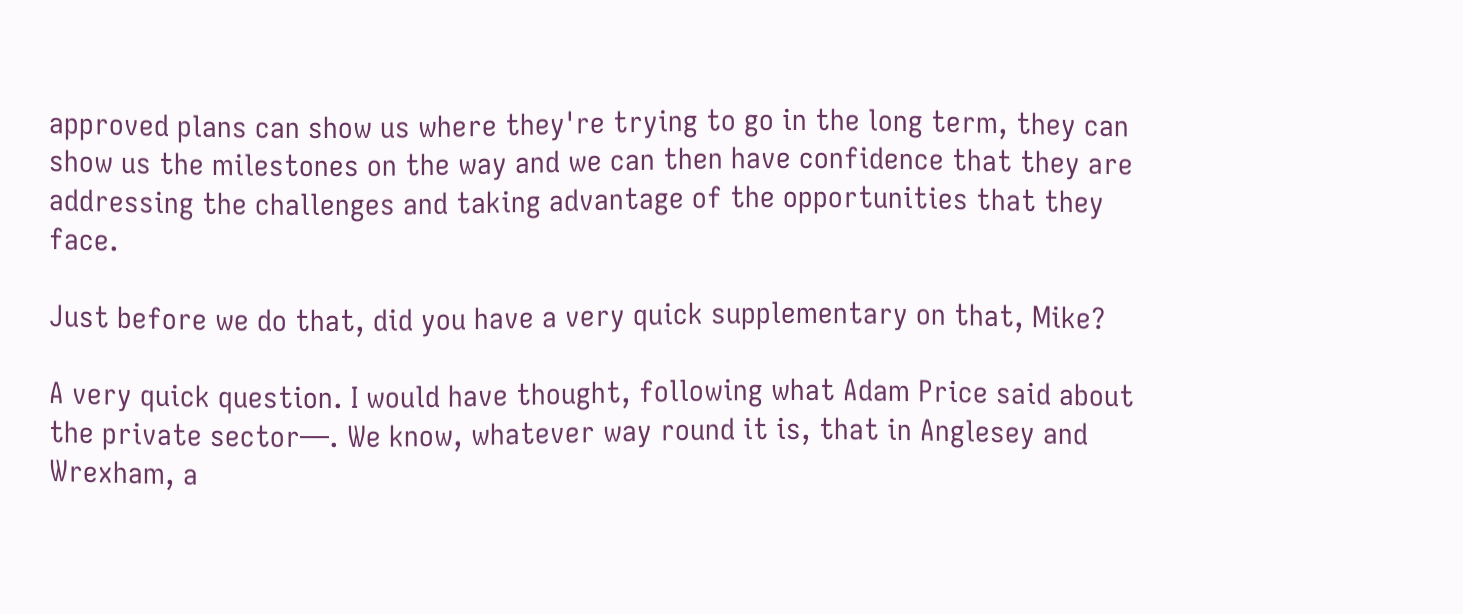approved plans can show us where they're trying to go in the long term, they can show us the milestones on the way and we can then have confidence that they are addressing the challenges and taking advantage of the opportunities that they face.

Just before we do that, did you have a very quick supplementary on that, Mike?

A very quick question. I would have thought, following what Adam Price said about the private sector—. We know, whatever way round it is, that in Anglesey and Wrexham, a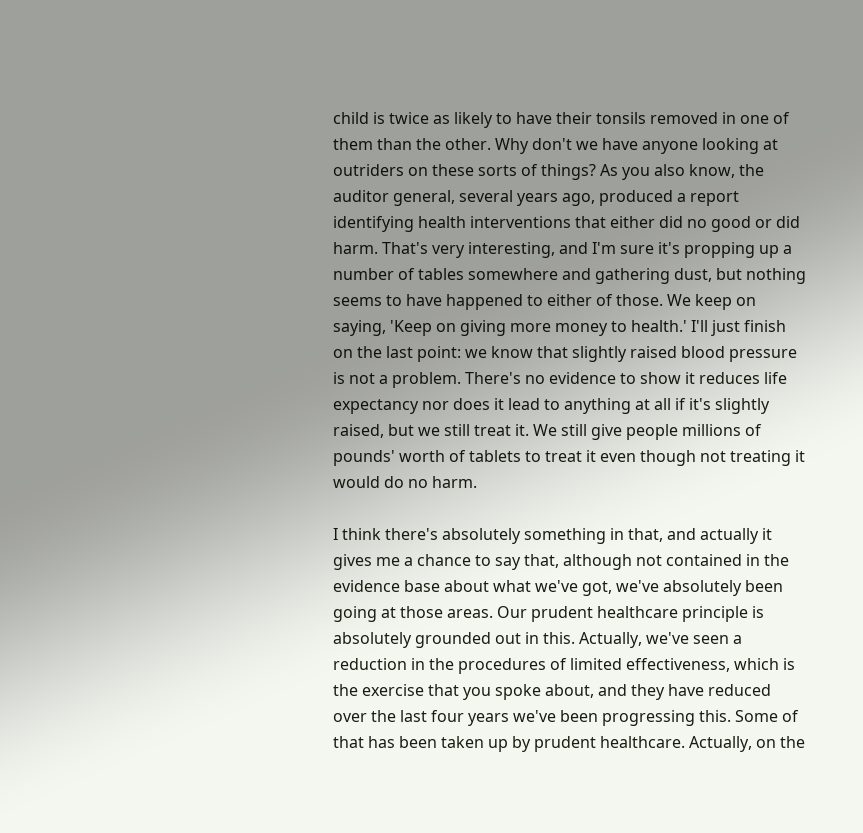child is twice as likely to have their tonsils removed in one of them than the other. Why don't we have anyone looking at outriders on these sorts of things? As you also know, the auditor general, several years ago, produced a report identifying health interventions that either did no good or did harm. That's very interesting, and I'm sure it's propping up a number of tables somewhere and gathering dust, but nothing seems to have happened to either of those. We keep on saying, 'Keep on giving more money to health.' I'll just finish on the last point: we know that slightly raised blood pressure is not a problem. There's no evidence to show it reduces life expectancy nor does it lead to anything at all if it's slightly raised, but we still treat it. We still give people millions of pounds' worth of tablets to treat it even though not treating it would do no harm.

I think there's absolutely something in that, and actually it gives me a chance to say that, although not contained in the evidence base about what we've got, we've absolutely been going at those areas. Our prudent healthcare principle is absolutely grounded out in this. Actually, we've seen a reduction in the procedures of limited effectiveness, which is the exercise that you spoke about, and they have reduced over the last four years we've been progressing this. Some of that has been taken up by prudent healthcare. Actually, on the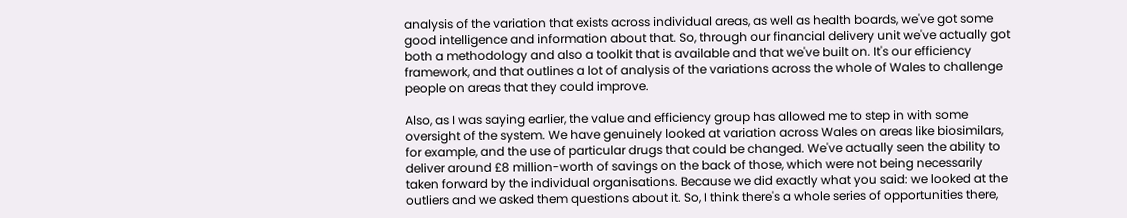analysis of the variation that exists across individual areas, as well as health boards, we've got some good intelligence and information about that. So, through our financial delivery unit we've actually got both a methodology and also a toolkit that is available and that we've built on. It's our efficiency framework, and that outlines a lot of analysis of the variations across the whole of Wales to challenge people on areas that they could improve.

Also, as I was saying earlier, the value and efficiency group has allowed me to step in with some oversight of the system. We have genuinely looked at variation across Wales on areas like biosimilars, for example, and the use of particular drugs that could be changed. We've actually seen the ability to deliver around £8 million-worth of savings on the back of those, which were not being necessarily taken forward by the individual organisations. Because we did exactly what you said: we looked at the outliers and we asked them questions about it. So, I think there's a whole series of opportunities there,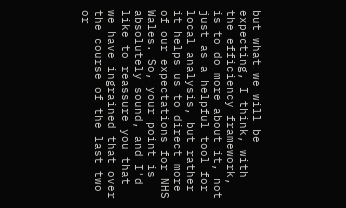but what we will be expecting, I think, with the efficiency framework, is to do more about it, not just as a helpful tool for local analysis, but rather it helps us to direct more of our expectations for NHS Wales. So, your point is absolutely sound, and I'd like to reassure you that we have ingrained that over the course of the last two or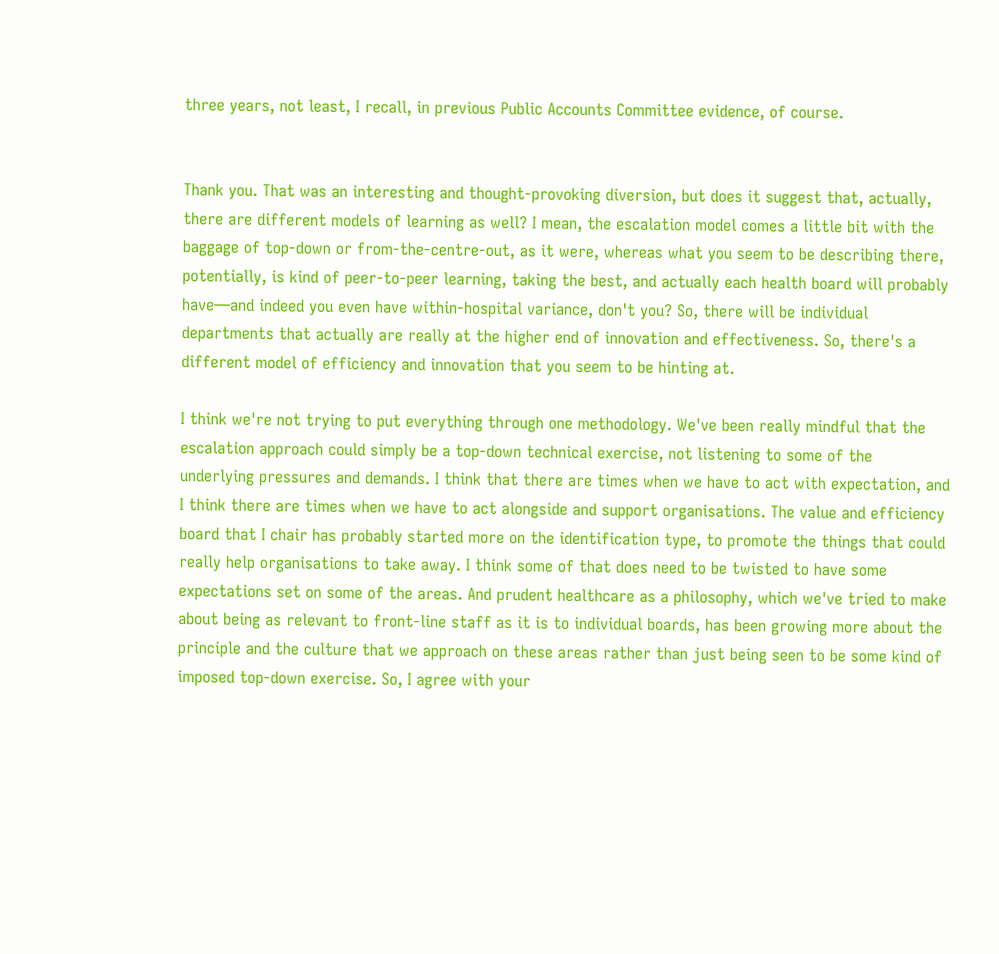three years, not least, I recall, in previous Public Accounts Committee evidence, of course.


Thank you. That was an interesting and thought-provoking diversion, but does it suggest that, actually, there are different models of learning as well? I mean, the escalation model comes a little bit with the baggage of top-down or from-the-centre-out, as it were, whereas what you seem to be describing there, potentially, is kind of peer-to-peer learning, taking the best, and actually each health board will probably have—and indeed you even have within-hospital variance, don't you? So, there will be individual departments that actually are really at the higher end of innovation and effectiveness. So, there's a different model of efficiency and innovation that you seem to be hinting at.

I think we're not trying to put everything through one methodology. We've been really mindful that the escalation approach could simply be a top-down technical exercise, not listening to some of the underlying pressures and demands. I think that there are times when we have to act with expectation, and I think there are times when we have to act alongside and support organisations. The value and efficiency board that I chair has probably started more on the identification type, to promote the things that could really help organisations to take away. I think some of that does need to be twisted to have some expectations set on some of the areas. And prudent healthcare as a philosophy, which we've tried to make about being as relevant to front-line staff as it is to individual boards, has been growing more about the principle and the culture that we approach on these areas rather than just being seen to be some kind of imposed top-down exercise. So, I agree with your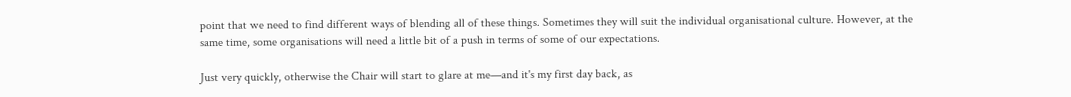point that we need to find different ways of blending all of these things. Sometimes they will suit the individual organisational culture. However, at the same time, some organisations will need a little bit of a push in terms of some of our expectations.

Just very quickly, otherwise the Chair will start to glare at me—and it's my first day back, as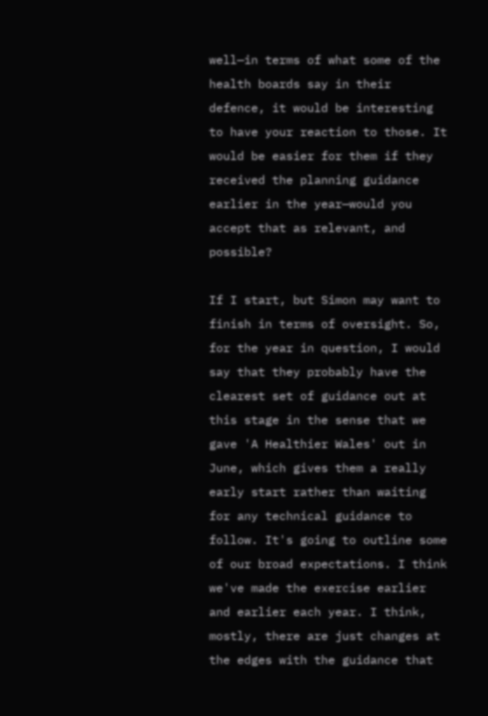well—in terms of what some of the health boards say in their defence, it would be interesting to have your reaction to those. It would be easier for them if they received the planning guidance earlier in the year—would you accept that as relevant, and possible?

If I start, but Simon may want to finish in terms of oversight. So, for the year in question, I would say that they probably have the clearest set of guidance out at this stage in the sense that we gave 'A Healthier Wales' out in June, which gives them a really early start rather than waiting for any technical guidance to follow. It's going to outline some of our broad expectations. I think we've made the exercise earlier and earlier each year. I think, mostly, there are just changes at the edges with the guidance that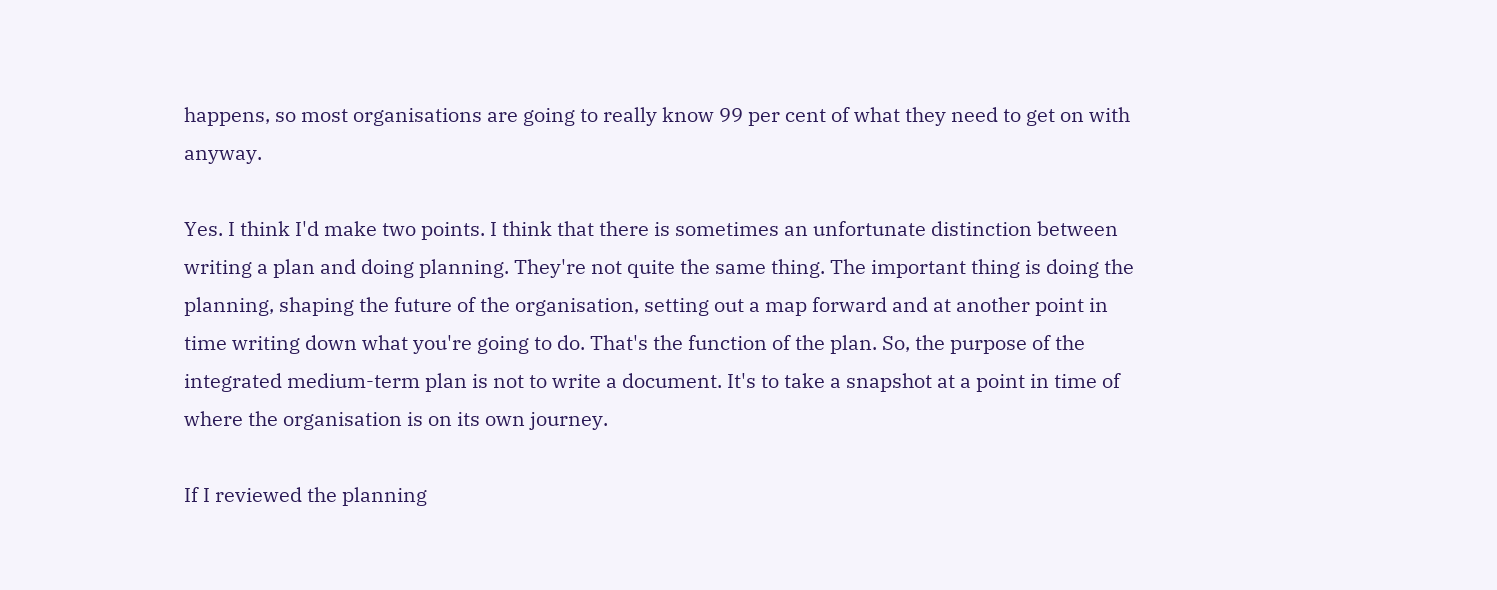happens, so most organisations are going to really know 99 per cent of what they need to get on with anyway.

Yes. I think I'd make two points. I think that there is sometimes an unfortunate distinction between writing a plan and doing planning. They're not quite the same thing. The important thing is doing the planning, shaping the future of the organisation, setting out a map forward and at another point in time writing down what you're going to do. That's the function of the plan. So, the purpose of the integrated medium-term plan is not to write a document. It's to take a snapshot at a point in time of where the organisation is on its own journey.

If I reviewed the planning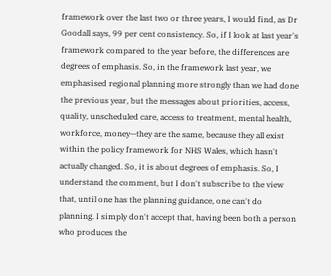framework over the last two or three years, I would find, as Dr Goodall says, 99 per cent consistency. So, if I look at last year's framework compared to the year before, the differences are degrees of emphasis. So, in the framework last year, we emphasised regional planning more strongly than we had done the previous year, but the messages about priorities, access, quality, unscheduled care, access to treatment, mental health, workforce, money—they are the same, because they all exist within the policy framework for NHS Wales, which hasn't actually changed. So, it is about degrees of emphasis. So, I understand the comment, but I don't subscribe to the view that, until one has the planning guidance, one can't do planning. I simply don't accept that, having been both a person who produces the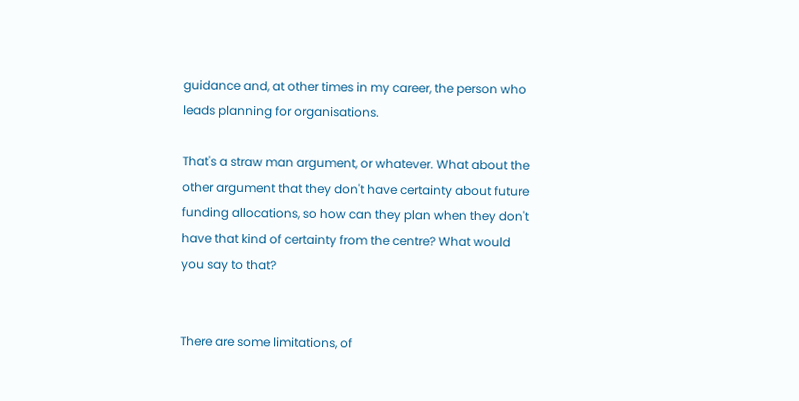guidance and, at other times in my career, the person who leads planning for organisations.

That's a straw man argument, or whatever. What about the other argument that they don't have certainty about future funding allocations, so how can they plan when they don't have that kind of certainty from the centre? What would you say to that?


There are some limitations, of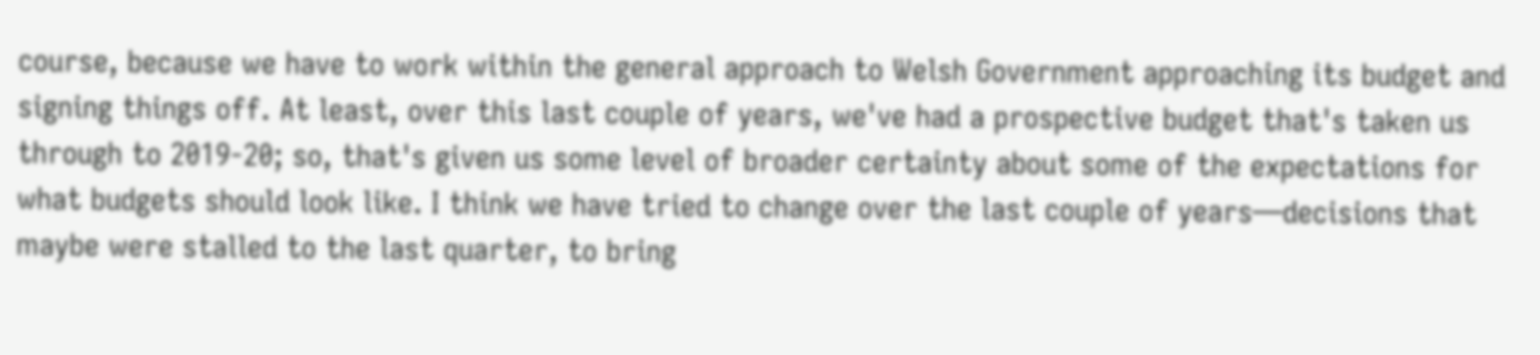course, because we have to work within the general approach to Welsh Government approaching its budget and signing things off. At least, over this last couple of years, we've had a prospective budget that's taken us through to 2019-20; so, that's given us some level of broader certainty about some of the expectations for what budgets should look like. I think we have tried to change over the last couple of years—decisions that maybe were stalled to the last quarter, to bring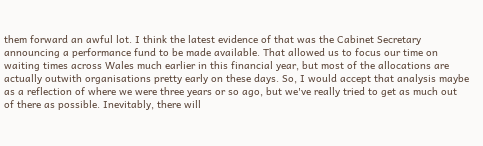them forward an awful lot. I think the latest evidence of that was the Cabinet Secretary announcing a performance fund to be made available. That allowed us to focus our time on waiting times across Wales much earlier in this financial year, but most of the allocations are actually outwith organisations pretty early on these days. So, I would accept that analysis maybe as a reflection of where we were three years or so ago, but we've really tried to get as much out of there as possible. Inevitably, there will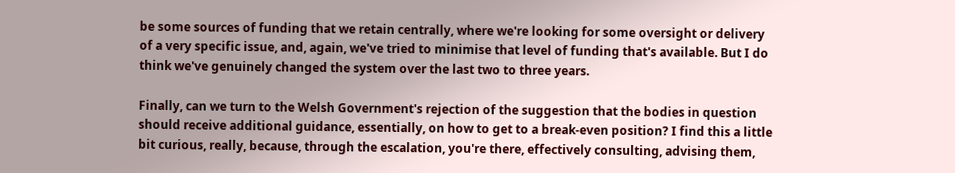be some sources of funding that we retain centrally, where we're looking for some oversight or delivery of a very specific issue, and, again, we've tried to minimise that level of funding that's available. But I do think we've genuinely changed the system over the last two to three years.

Finally, can we turn to the Welsh Government's rejection of the suggestion that the bodies in question should receive additional guidance, essentially, on how to get to a break-even position? I find this a little bit curious, really, because, through the escalation, you're there, effectively consulting, advising them,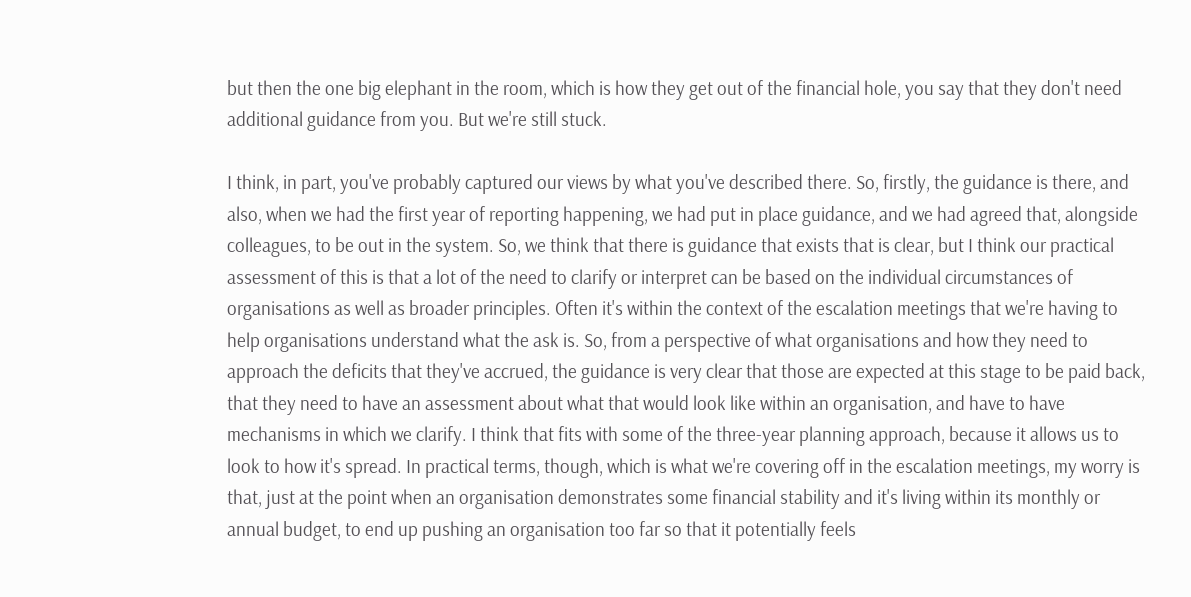but then the one big elephant in the room, which is how they get out of the financial hole, you say that they don't need additional guidance from you. But we're still stuck.

I think, in part, you've probably captured our views by what you've described there. So, firstly, the guidance is there, and also, when we had the first year of reporting happening, we had put in place guidance, and we had agreed that, alongside colleagues, to be out in the system. So, we think that there is guidance that exists that is clear, but I think our practical assessment of this is that a lot of the need to clarify or interpret can be based on the individual circumstances of organisations as well as broader principles. Often it's within the context of the escalation meetings that we're having to help organisations understand what the ask is. So, from a perspective of what organisations and how they need to approach the deficits that they've accrued, the guidance is very clear that those are expected at this stage to be paid back, that they need to have an assessment about what that would look like within an organisation, and have to have mechanisms in which we clarify. I think that fits with some of the three-year planning approach, because it allows us to look to how it's spread. In practical terms, though, which is what we're covering off in the escalation meetings, my worry is that, just at the point when an organisation demonstrates some financial stability and it's living within its monthly or annual budget, to end up pushing an organisation too far so that it potentially feels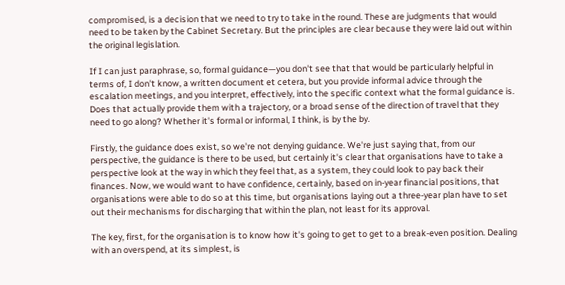compromised, is a decision that we need to try to take in the round. These are judgments that would need to be taken by the Cabinet Secretary. But the principles are clear because they were laid out within the original legislation.

If I can just paraphrase, so, formal guidance—you don't see that that would be particularly helpful in terms of, I don't know, a written document et cetera, but you provide informal advice through the escalation meetings, and you interpret, effectively, into the specific context what the formal guidance is. Does that actually provide them with a trajectory, or a broad sense of the direction of travel that they need to go along? Whether it's formal or informal, I think, is by the by.

Firstly, the guidance does exist, so we're not denying guidance. We're just saying that, from our perspective, the guidance is there to be used, but certainly it's clear that organisations have to take a perspective look at the way in which they feel that, as a system, they could look to pay back their finances. Now, we would want to have confidence, certainly, based on in-year financial positions, that organisations were able to do so at this time, but organisations laying out a three-year plan have to set out their mechanisms for discharging that within the plan, not least for its approval.

The key, first, for the organisation is to know how it's going to get to get to a break-even position. Dealing with an overspend, at its simplest, is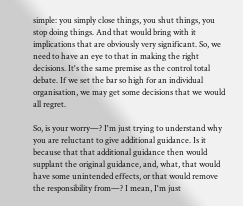simple: you simply close things, you shut things, you stop doing things. And that would bring with it implications that are obviously very significant. So, we need to have an eye to that in making the right decisions. It's the same premise as the control total debate. If we set the bar so high for an individual organisation, we may get some decisions that we would all regret.

So, is your worry—? I'm just trying to understand why you are reluctant to give additional guidance. Is it because that that additional guidance then would supplant the original guidance, and, what, that would have some unintended effects, or that would remove the responsibility from—? I mean, I'm just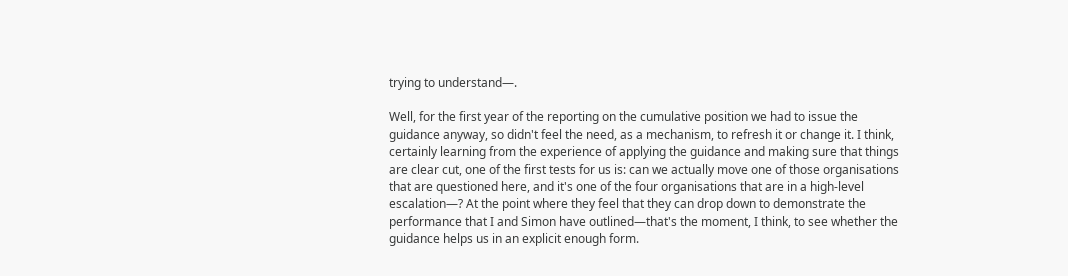trying to understand—.

Well, for the first year of the reporting on the cumulative position we had to issue the guidance anyway, so didn't feel the need, as a mechanism, to refresh it or change it. I think, certainly learning from the experience of applying the guidance and making sure that things are clear cut, one of the first tests for us is: can we actually move one of those organisations that are questioned here, and it's one of the four organisations that are in a high-level escalation—? At the point where they feel that they can drop down to demonstrate the performance that I and Simon have outlined—that's the moment, I think, to see whether the guidance helps us in an explicit enough form.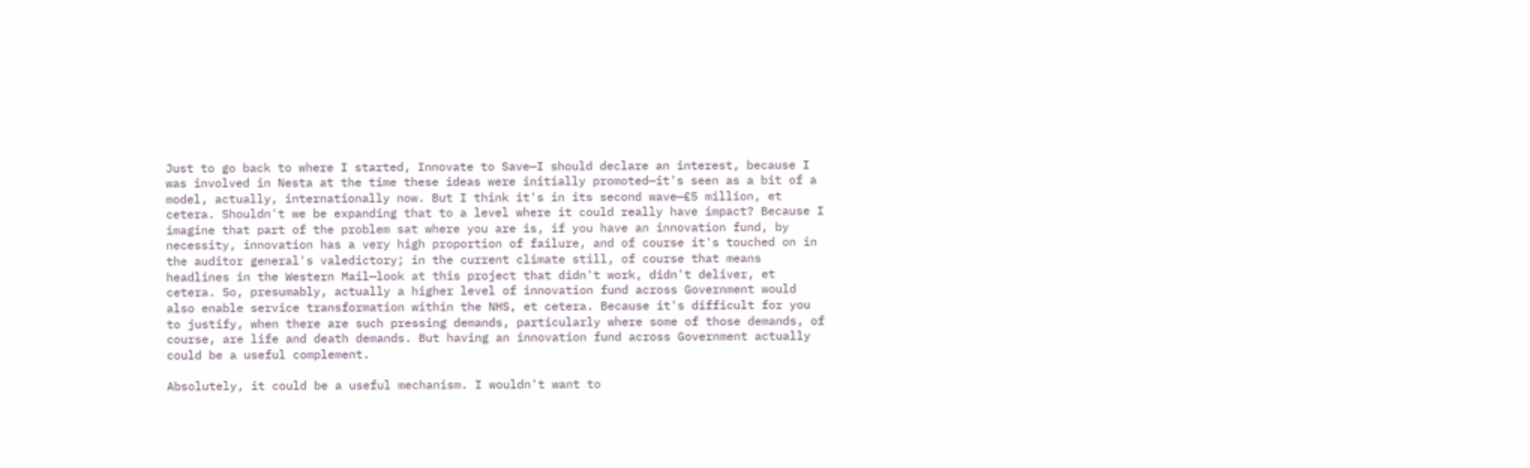Just to go back to where I started, Innovate to Save—I should declare an interest, because I was involved in Nesta at the time these ideas were initially promoted—it's seen as a bit of a model, actually, internationally now. But I think it's in its second wave—£5 million, et cetera. Shouldn't we be expanding that to a level where it could really have impact? Because I imagine that part of the problem sat where you are is, if you have an innovation fund, by necessity, innovation has a very high proportion of failure, and of course it's touched on in the auditor general's valedictory; in the current climate still, of course that means headlines in the Western Mail—look at this project that didn't work, didn't deliver, et cetera. So, presumably, actually a higher level of innovation fund across Government would also enable service transformation within the NHS, et cetera. Because it's difficult for you to justify, when there are such pressing demands, particularly where some of those demands, of course, are life and death demands. But having an innovation fund across Government actually could be a useful complement.

Absolutely, it could be a useful mechanism. I wouldn't want to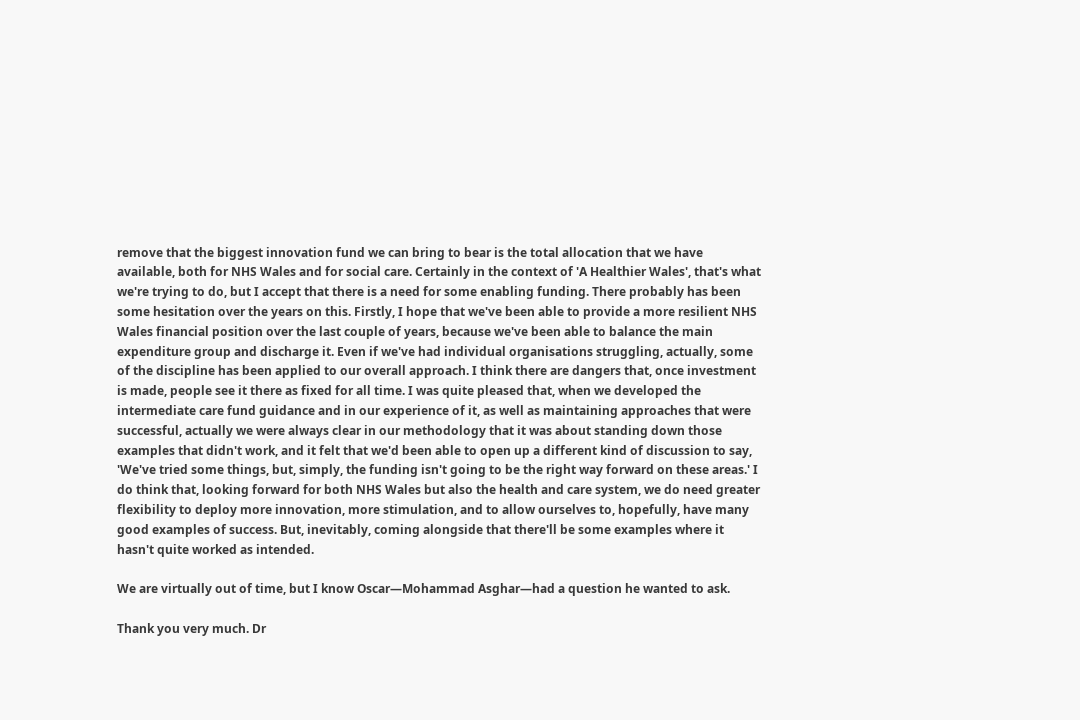remove that the biggest innovation fund we can bring to bear is the total allocation that we have available, both for NHS Wales and for social care. Certainly in the context of 'A Healthier Wales', that's what we're trying to do, but I accept that there is a need for some enabling funding. There probably has been some hesitation over the years on this. Firstly, I hope that we've been able to provide a more resilient NHS Wales financial position over the last couple of years, because we've been able to balance the main expenditure group and discharge it. Even if we've had individual organisations struggling, actually, some of the discipline has been applied to our overall approach. I think there are dangers that, once investment is made, people see it there as fixed for all time. I was quite pleased that, when we developed the intermediate care fund guidance and in our experience of it, as well as maintaining approaches that were successful, actually we were always clear in our methodology that it was about standing down those examples that didn't work, and it felt that we'd been able to open up a different kind of discussion to say, 'We've tried some things, but, simply, the funding isn't going to be the right way forward on these areas.' I do think that, looking forward for both NHS Wales but also the health and care system, we do need greater flexibility to deploy more innovation, more stimulation, and to allow ourselves to, hopefully, have many good examples of success. But, inevitably, coming alongside that there'll be some examples where it hasn't quite worked as intended.

We are virtually out of time, but I know Oscar—Mohammad Asghar—had a question he wanted to ask.

Thank you very much. Dr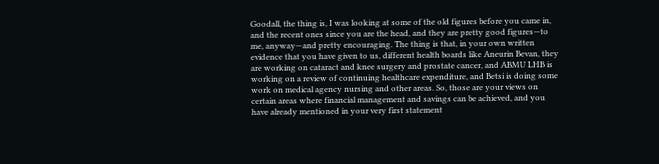Goodall, the thing is, I was looking at some of the old figures before you came in, and the recent ones since you are the head, and they are pretty good figures—to me, anyway—and pretty encouraging. The thing is that, in your own written evidence that you have given to us, different health boards like Aneurin Bevan, they are working on cataract and knee surgery and prostate cancer, and ABMU LHB is working on a review of continuing healthcare expenditure, and Betsi is doing some work on medical agency nursing and other areas. So, those are your views on certain areas where financial management and savings can be achieved, and you have already mentioned in your very first statement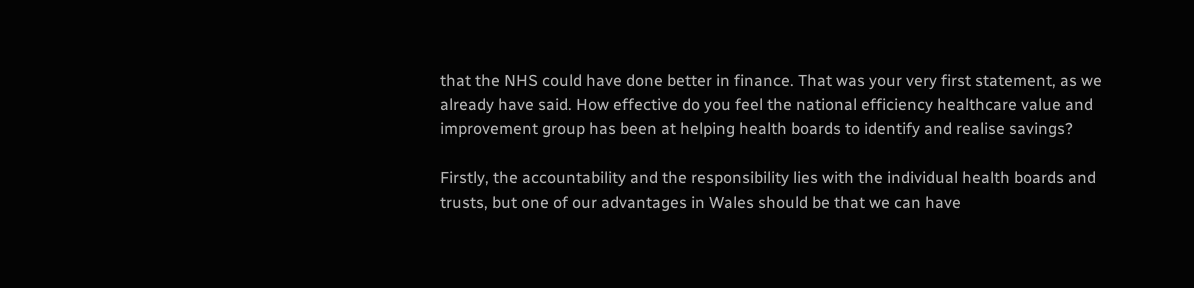that the NHS could have done better in finance. That was your very first statement, as we already have said. How effective do you feel the national efficiency healthcare value and improvement group has been at helping health boards to identify and realise savings?

Firstly, the accountability and the responsibility lies with the individual health boards and trusts, but one of our advantages in Wales should be that we can have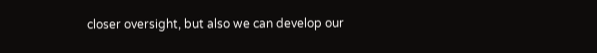closer oversight, but also we can develop our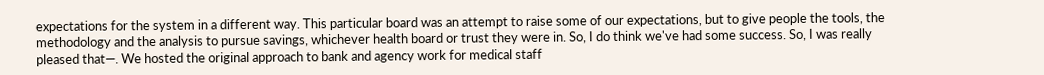expectations for the system in a different way. This particular board was an attempt to raise some of our expectations, but to give people the tools, the methodology and the analysis to pursue savings, whichever health board or trust they were in. So, I do think we've had some success. So, I was really pleased that—. We hosted the original approach to bank and agency work for medical staff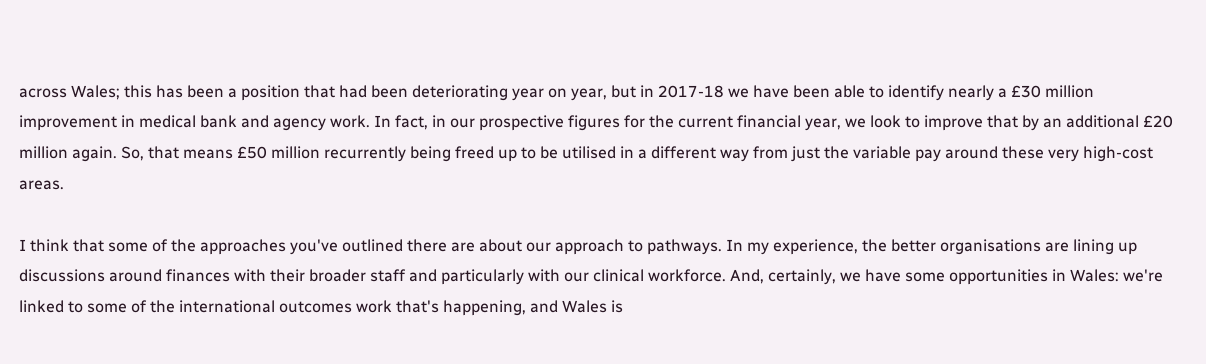across Wales; this has been a position that had been deteriorating year on year, but in 2017-18 we have been able to identify nearly a £30 million improvement in medical bank and agency work. In fact, in our prospective figures for the current financial year, we look to improve that by an additional £20 million again. So, that means £50 million recurrently being freed up to be utilised in a different way from just the variable pay around these very high-cost areas.

I think that some of the approaches you've outlined there are about our approach to pathways. In my experience, the better organisations are lining up discussions around finances with their broader staff and particularly with our clinical workforce. And, certainly, we have some opportunities in Wales: we're linked to some of the international outcomes work that's happening, and Wales is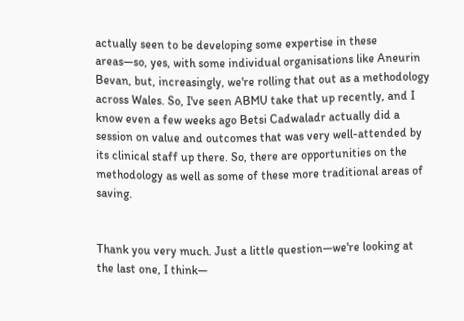actually seen to be developing some expertise in these areas—so, yes, with some individual organisations like Aneurin Bevan, but, increasingly, we're rolling that out as a methodology across Wales. So, I've seen ABMU take that up recently, and I know even a few weeks ago Betsi Cadwaladr actually did a session on value and outcomes that was very well-attended by its clinical staff up there. So, there are opportunities on the methodology as well as some of these more traditional areas of saving.


Thank you very much. Just a little question—we're looking at the last one, I think—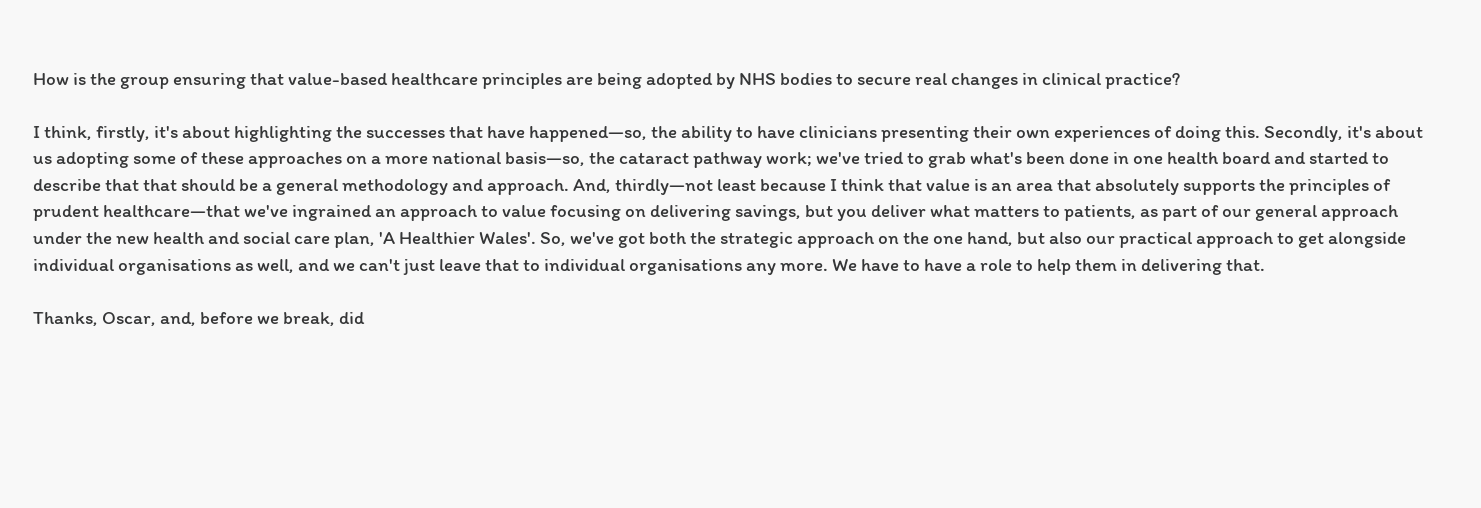How is the group ensuring that value-based healthcare principles are being adopted by NHS bodies to secure real changes in clinical practice?

I think, firstly, it's about highlighting the successes that have happened—so, the ability to have clinicians presenting their own experiences of doing this. Secondly, it's about us adopting some of these approaches on a more national basis—so, the cataract pathway work; we've tried to grab what's been done in one health board and started to describe that that should be a general methodology and approach. And, thirdly—not least because I think that value is an area that absolutely supports the principles of prudent healthcare—that we've ingrained an approach to value focusing on delivering savings, but you deliver what matters to patients, as part of our general approach under the new health and social care plan, 'A Healthier Wales'. So, we've got both the strategic approach on the one hand, but also our practical approach to get alongside individual organisations as well, and we can't just leave that to individual organisations any more. We have to have a role to help them in delivering that.

Thanks, Oscar, and, before we break, did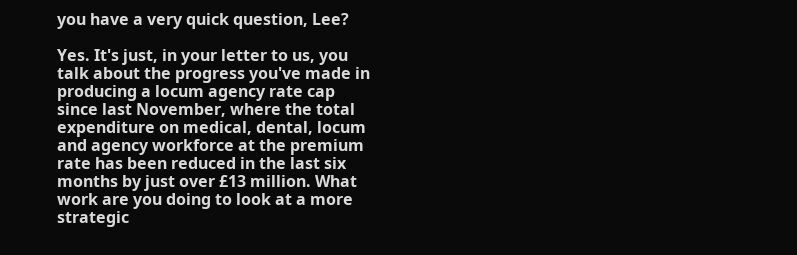you have a very quick question, Lee?

Yes. It's just, in your letter to us, you talk about the progress you've made in producing a locum agency rate cap since last November, where the total expenditure on medical, dental, locum and agency workforce at the premium rate has been reduced in the last six months by just over £13 million. What work are you doing to look at a more strategic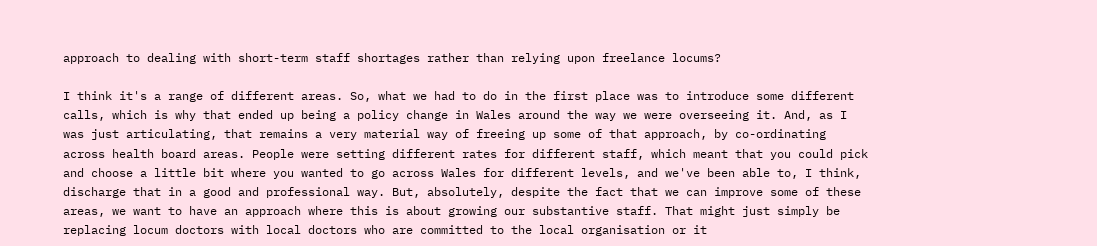approach to dealing with short-term staff shortages rather than relying upon freelance locums?

I think it's a range of different areas. So, what we had to do in the first place was to introduce some different calls, which is why that ended up being a policy change in Wales around the way we were overseeing it. And, as I was just articulating, that remains a very material way of freeing up some of that approach, by co-ordinating across health board areas. People were setting different rates for different staff, which meant that you could pick and choose a little bit where you wanted to go across Wales for different levels, and we've been able to, I think, discharge that in a good and professional way. But, absolutely, despite the fact that we can improve some of these areas, we want to have an approach where this is about growing our substantive staff. That might just simply be replacing locum doctors with local doctors who are committed to the local organisation or it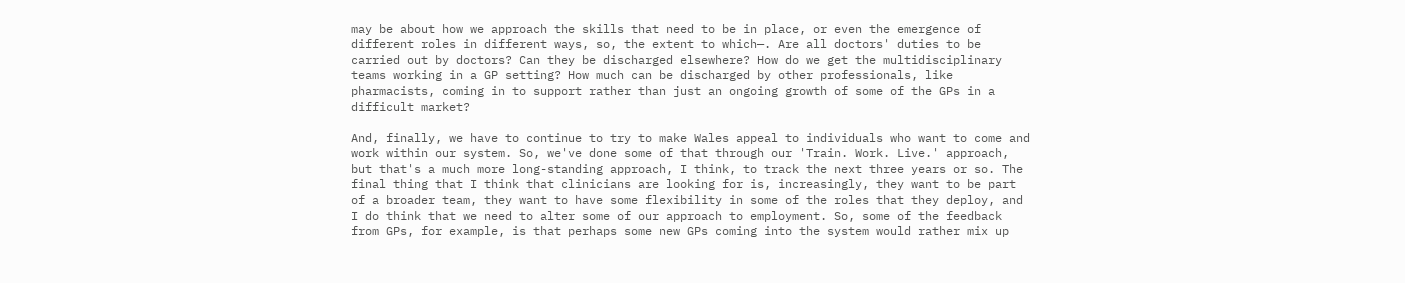may be about how we approach the skills that need to be in place, or even the emergence of different roles in different ways, so, the extent to which—. Are all doctors' duties to be carried out by doctors? Can they be discharged elsewhere? How do we get the multidisciplinary teams working in a GP setting? How much can be discharged by other professionals, like pharmacists, coming in to support rather than just an ongoing growth of some of the GPs in a difficult market?

And, finally, we have to continue to try to make Wales appeal to individuals who want to come and work within our system. So, we've done some of that through our 'Train. Work. Live.' approach, but that's a much more long-standing approach, I think, to track the next three years or so. The final thing that I think that clinicians are looking for is, increasingly, they want to be part of a broader team, they want to have some flexibility in some of the roles that they deploy, and I do think that we need to alter some of our approach to employment. So, some of the feedback from GPs, for example, is that perhaps some new GPs coming into the system would rather mix up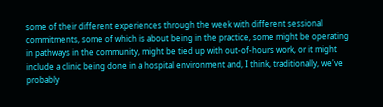some of their different experiences through the week with different sessional commitments, some of which is about being in the practice, some might be operating in pathways in the community, might be tied up with out-of-hours work, or it might include a clinic being done in a hospital environment and, I think, traditionally, we've probably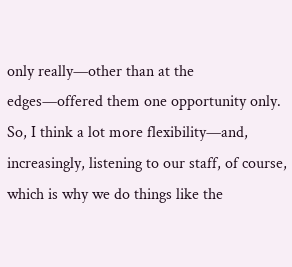only really—other than at the edges—offered them one opportunity only. So, I think a lot more flexibility—and, increasingly, listening to our staff, of course, which is why we do things like the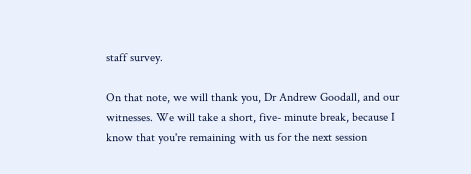staff survey.

On that note, we will thank you, Dr Andrew Goodall, and our witnesses. We will take a short, five- minute break, because I know that you're remaining with us for the next session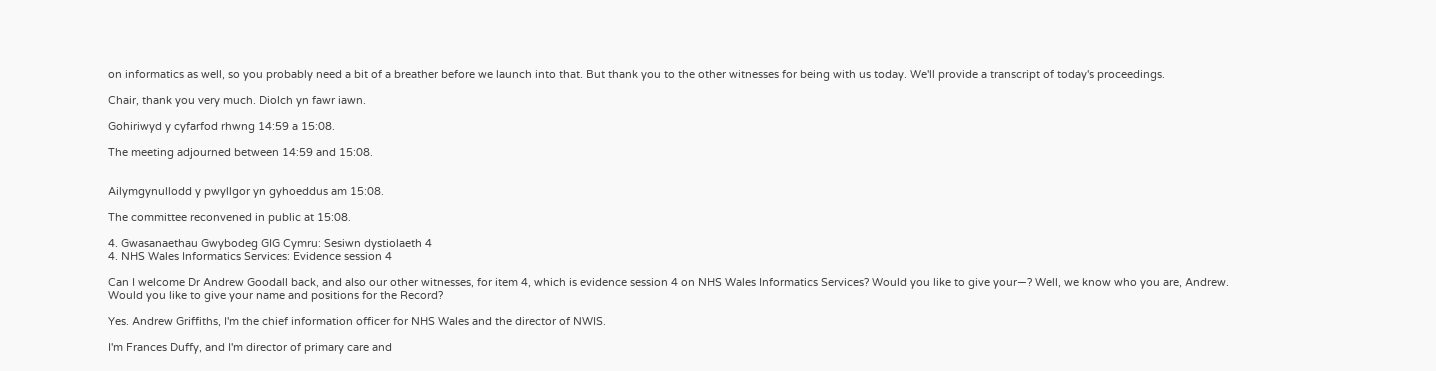on informatics as well, so you probably need a bit of a breather before we launch into that. But thank you to the other witnesses for being with us today. We'll provide a transcript of today's proceedings.

Chair, thank you very much. Diolch yn fawr iawn.

Gohiriwyd y cyfarfod rhwng 14:59 a 15:08.

The meeting adjourned between 14:59 and 15:08.


Ailymgynullodd y pwyllgor yn gyhoeddus am 15:08.

The committee reconvened in public at 15:08.

4. Gwasanaethau Gwybodeg GIG Cymru: Sesiwn dystiolaeth 4
4. NHS Wales Informatics Services: Evidence session 4

Can I welcome Dr Andrew Goodall back, and also our other witnesses, for item 4, which is evidence session 4 on NHS Wales Informatics Services? Would you like to give your—? Well, we know who you are, Andrew. Would you like to give your name and positions for the Record?

Yes. Andrew Griffiths, I'm the chief information officer for NHS Wales and the director of NWIS.

I'm Frances Duffy, and I'm director of primary care and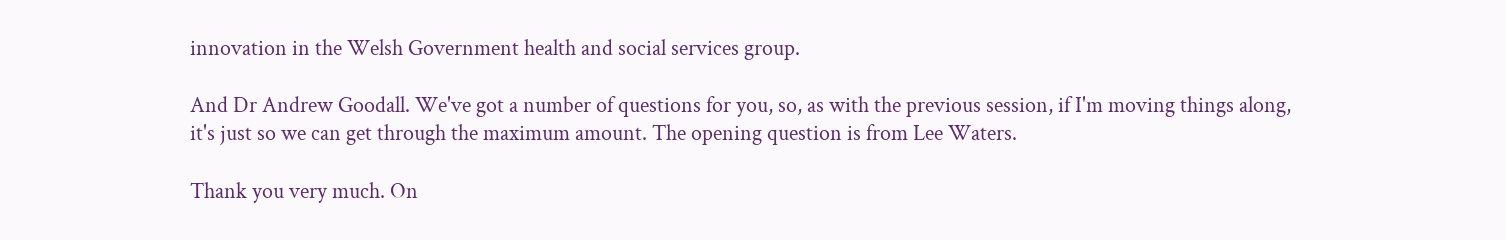innovation in the Welsh Government health and social services group.

And Dr Andrew Goodall. We've got a number of questions for you, so, as with the previous session, if I'm moving things along, it's just so we can get through the maximum amount. The opening question is from Lee Waters.

Thank you very much. On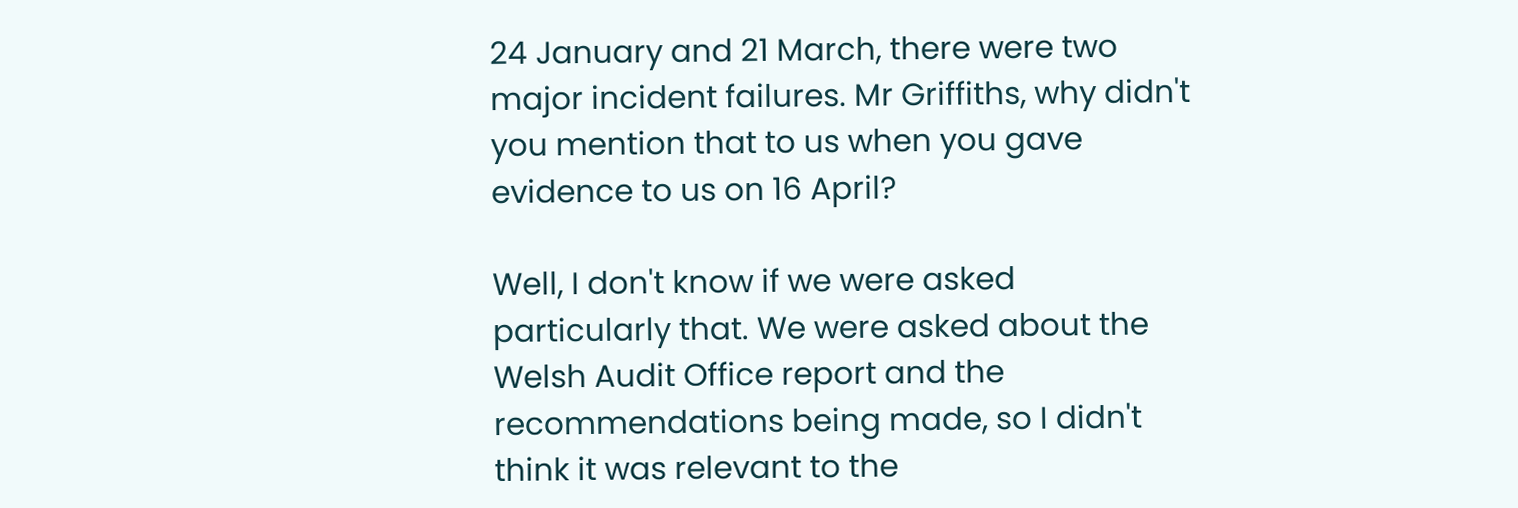24 January and 21 March, there were two major incident failures. Mr Griffiths, why didn't you mention that to us when you gave evidence to us on 16 April?

Well, I don't know if we were asked particularly that. We were asked about the Welsh Audit Office report and the recommendations being made, so I didn't think it was relevant to the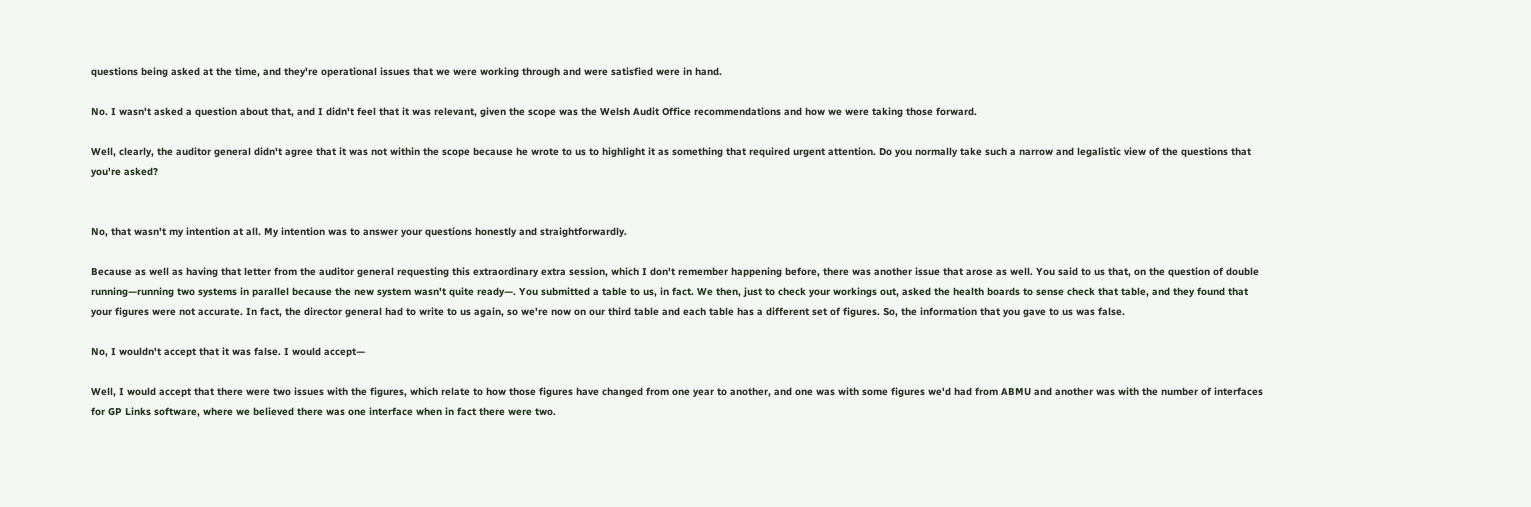questions being asked at the time, and they're operational issues that we were working through and were satisfied were in hand.

No. I wasn't asked a question about that, and I didn't feel that it was relevant, given the scope was the Welsh Audit Office recommendations and how we were taking those forward.

Well, clearly, the auditor general didn't agree that it was not within the scope because he wrote to us to highlight it as something that required urgent attention. Do you normally take such a narrow and legalistic view of the questions that you're asked?


No, that wasn't my intention at all. My intention was to answer your questions honestly and straightforwardly.

Because as well as having that letter from the auditor general requesting this extraordinary extra session, which I don't remember happening before, there was another issue that arose as well. You said to us that, on the question of double running—running two systems in parallel because the new system wasn't quite ready—. You submitted a table to us, in fact. We then, just to check your workings out, asked the health boards to sense check that table, and they found that your figures were not accurate. In fact, the director general had to write to us again, so we're now on our third table and each table has a different set of figures. So, the information that you gave to us was false.

No, I wouldn't accept that it was false. I would accept—

Well, I would accept that there were two issues with the figures, which relate to how those figures have changed from one year to another, and one was with some figures we'd had from ABMU and another was with the number of interfaces for GP Links software, where we believed there was one interface when in fact there were two.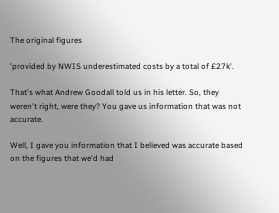The original figures

'provided by NWIS underestimated costs by a total of £27k'.

That's what Andrew Goodall told us in his letter. So, they weren't right, were they? You gave us information that was not accurate.

Well, I gave you information that I believed was accurate based on the figures that we'd had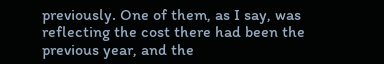previously. One of them, as I say, was reflecting the cost there had been the previous year, and the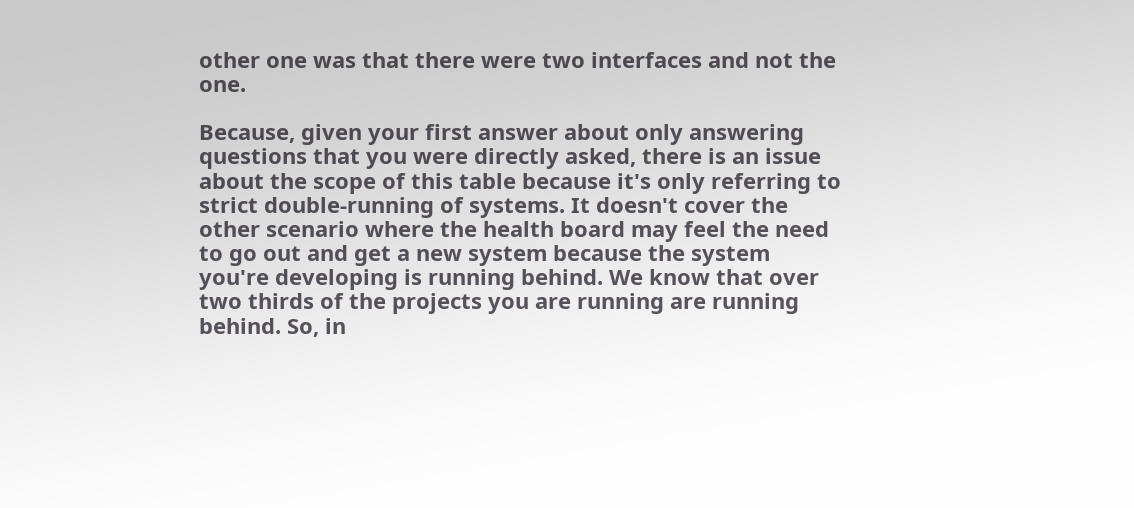other one was that there were two interfaces and not the one.

Because, given your first answer about only answering questions that you were directly asked, there is an issue about the scope of this table because it's only referring to strict double-running of systems. It doesn't cover the other scenario where the health board may feel the need to go out and get a new system because the system you're developing is running behind. We know that over two thirds of the projects you are running are running behind. So, in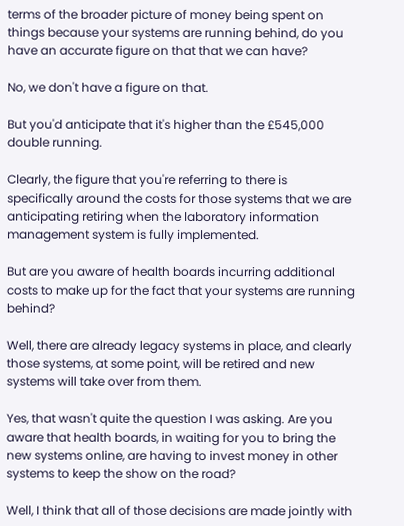terms of the broader picture of money being spent on things because your systems are running behind, do you have an accurate figure on that that we can have?

No, we don't have a figure on that.

But you'd anticipate that it's higher than the £545,000 double running.

Clearly, the figure that you're referring to there is specifically around the costs for those systems that we are anticipating retiring when the laboratory information management system is fully implemented.

But are you aware of health boards incurring additional costs to make up for the fact that your systems are running behind?

Well, there are already legacy systems in place, and clearly those systems, at some point, will be retired and new systems will take over from them.

Yes, that wasn't quite the question I was asking. Are you aware that health boards, in waiting for you to bring the new systems online, are having to invest money in other systems to keep the show on the road?

Well, I think that all of those decisions are made jointly with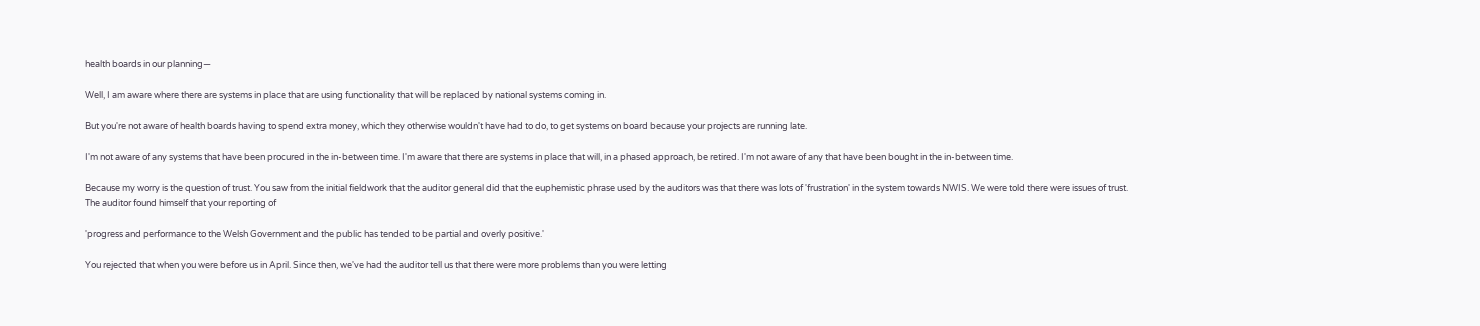health boards in our planning—

Well, I am aware where there are systems in place that are using functionality that will be replaced by national systems coming in.

But you're not aware of health boards having to spend extra money, which they otherwise wouldn't have had to do, to get systems on board because your projects are running late.

I'm not aware of any systems that have been procured in the in-between time. I'm aware that there are systems in place that will, in a phased approach, be retired. I'm not aware of any that have been bought in the in-between time.

Because my worry is the question of trust. You saw from the initial fieldwork that the auditor general did that the euphemistic phrase used by the auditors was that there was lots of 'frustration' in the system towards NWIS. We were told there were issues of trust. The auditor found himself that your reporting of

'progress and performance to the Welsh Government and the public has tended to be partial and overly positive.'

You rejected that when you were before us in April. Since then, we've had the auditor tell us that there were more problems than you were letting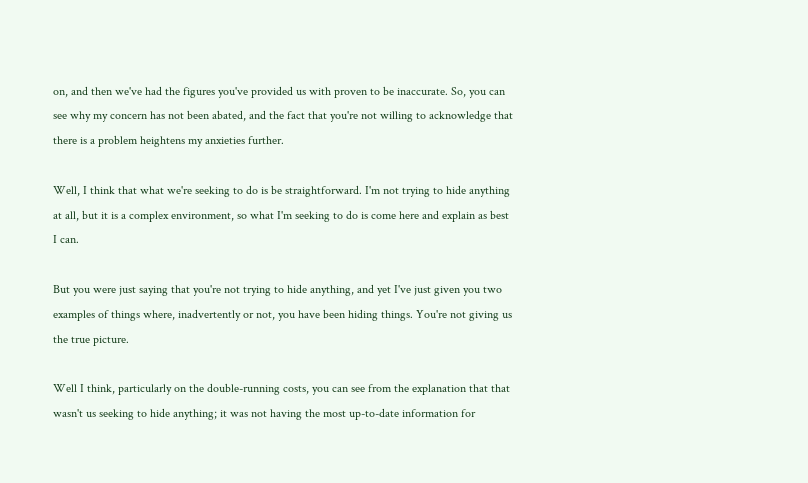on, and then we've had the figures you've provided us with proven to be inaccurate. So, you can see why my concern has not been abated, and the fact that you're not willing to acknowledge that there is a problem heightens my anxieties further.

Well, I think that what we're seeking to do is be straightforward. I'm not trying to hide anything at all, but it is a complex environment, so what I'm seeking to do is come here and explain as best I can.

But you were just saying that you're not trying to hide anything, and yet I've just given you two examples of things where, inadvertently or not, you have been hiding things. You're not giving us the true picture.

Well I think, particularly on the double-running costs, you can see from the explanation that that wasn't us seeking to hide anything; it was not having the most up-to-date information for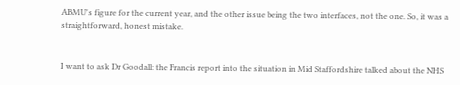ABMU's figure for the current year, and the other issue being the two interfaces, not the one. So, it was a straightforward, honest mistake.


I want to ask Dr Goodall: the Francis report into the situation in Mid Staffordshire talked about the NHS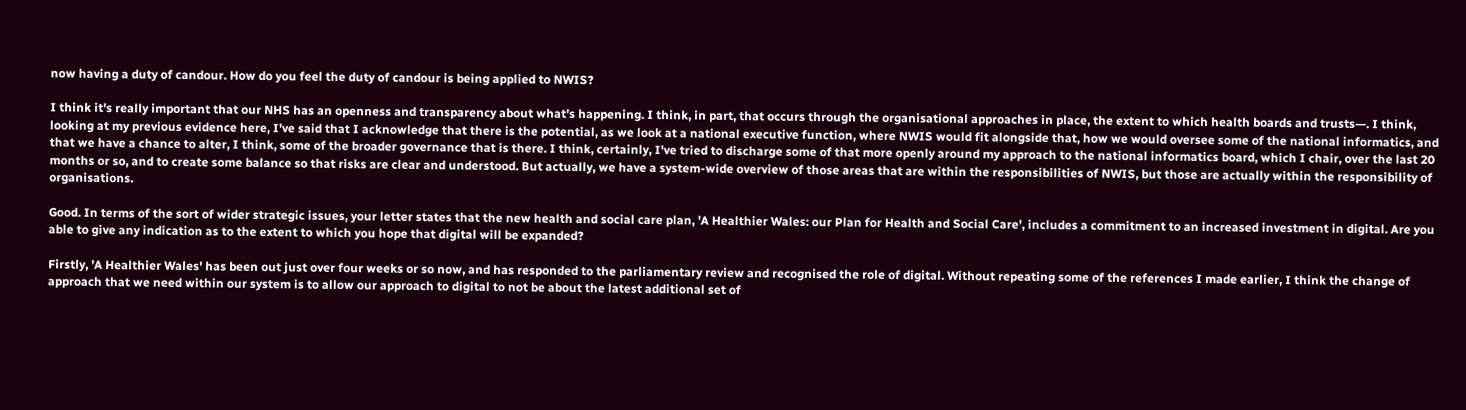now having a duty of candour. How do you feel the duty of candour is being applied to NWIS?

I think it's really important that our NHS has an openness and transparency about what's happening. I think, in part, that occurs through the organisational approaches in place, the extent to which health boards and trusts—. I think, looking at my previous evidence here, I've said that I acknowledge that there is the potential, as we look at a national executive function, where NWIS would fit alongside that, how we would oversee some of the national informatics, and that we have a chance to alter, I think, some of the broader governance that is there. I think, certainly, I've tried to discharge some of that more openly around my approach to the national informatics board, which I chair, over the last 20 months or so, and to create some balance so that risks are clear and understood. But actually, we have a system-wide overview of those areas that are within the responsibilities of NWIS, but those are actually within the responsibility of organisations.

Good. In terms of the sort of wider strategic issues, your letter states that the new health and social care plan, 'A Healthier Wales: our Plan for Health and Social Care', includes a commitment to an increased investment in digital. Are you able to give any indication as to the extent to which you hope that digital will be expanded?

Firstly, 'A Healthier Wales' has been out just over four weeks or so now, and has responded to the parliamentary review and recognised the role of digital. Without repeating some of the references I made earlier, I think the change of approach that we need within our system is to allow our approach to digital to not be about the latest additional set of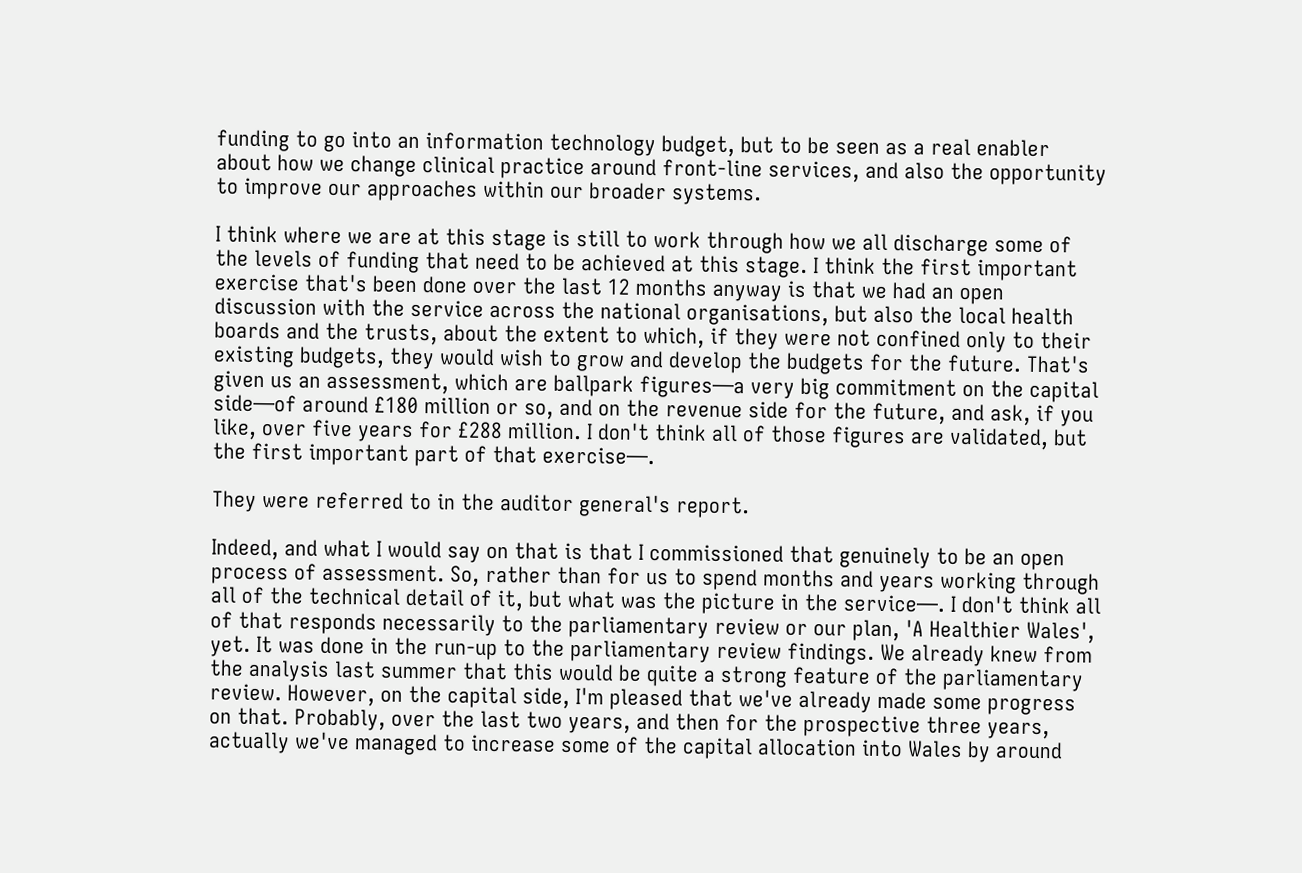funding to go into an information technology budget, but to be seen as a real enabler about how we change clinical practice around front-line services, and also the opportunity to improve our approaches within our broader systems.

I think where we are at this stage is still to work through how we all discharge some of the levels of funding that need to be achieved at this stage. I think the first important exercise that's been done over the last 12 months anyway is that we had an open discussion with the service across the national organisations, but also the local health boards and the trusts, about the extent to which, if they were not confined only to their existing budgets, they would wish to grow and develop the budgets for the future. That's given us an assessment, which are ballpark figures—a very big commitment on the capital side—of around £180 million or so, and on the revenue side for the future, and ask, if you like, over five years for £288 million. I don't think all of those figures are validated, but the first important part of that exercise—.

They were referred to in the auditor general's report.

Indeed, and what I would say on that is that I commissioned that genuinely to be an open process of assessment. So, rather than for us to spend months and years working through all of the technical detail of it, but what was the picture in the service—. I don't think all of that responds necessarily to the parliamentary review or our plan, 'A Healthier Wales', yet. It was done in the run-up to the parliamentary review findings. We already knew from the analysis last summer that this would be quite a strong feature of the parliamentary review. However, on the capital side, I'm pleased that we've already made some progress on that. Probably, over the last two years, and then for the prospective three years, actually we've managed to increase some of the capital allocation into Wales by around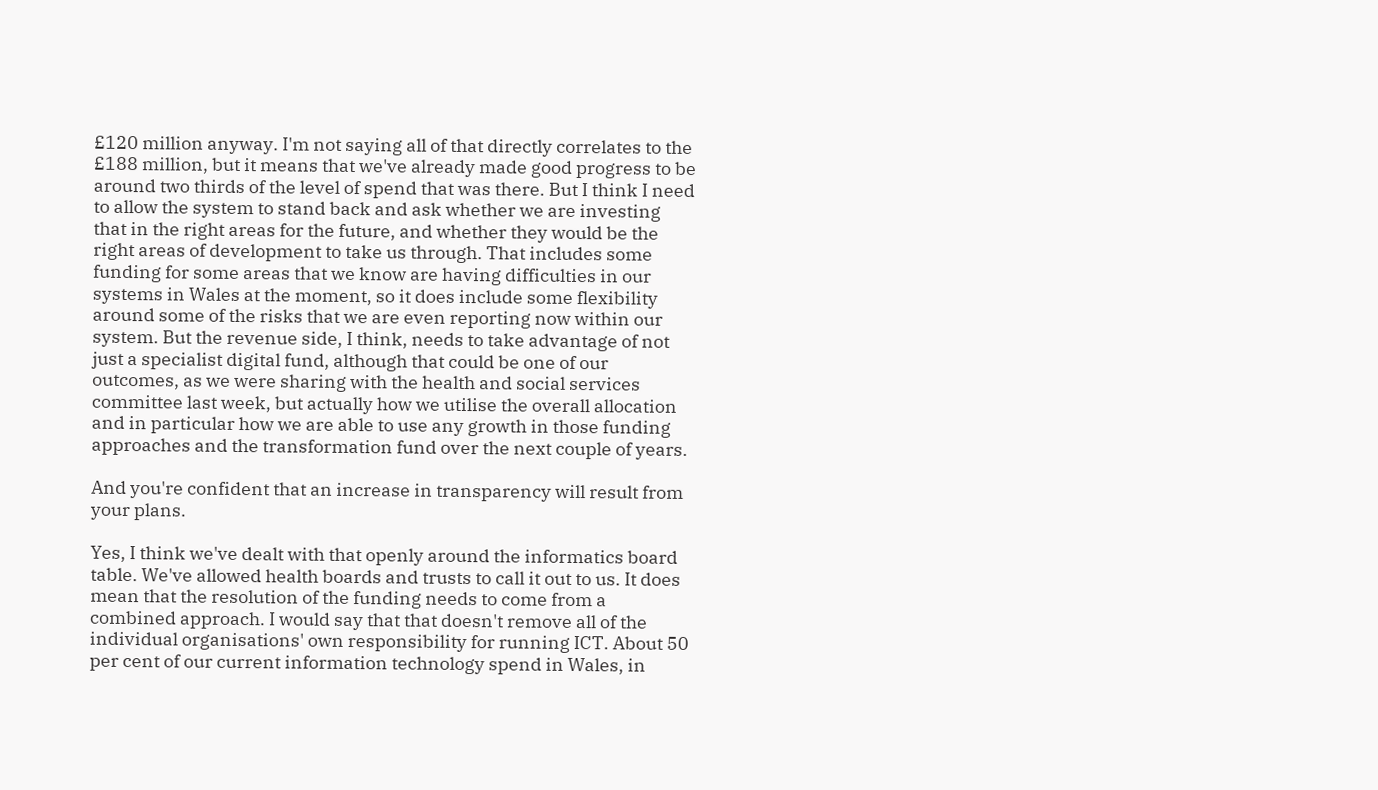£120 million anyway. I'm not saying all of that directly correlates to the £188 million, but it means that we've already made good progress to be around two thirds of the level of spend that was there. But I think I need to allow the system to stand back and ask whether we are investing that in the right areas for the future, and whether they would be the right areas of development to take us through. That includes some funding for some areas that we know are having difficulties in our systems in Wales at the moment, so it does include some flexibility around some of the risks that we are even reporting now within our system. But the revenue side, I think, needs to take advantage of not just a specialist digital fund, although that could be one of our outcomes, as we were sharing with the health and social services committee last week, but actually how we utilise the overall allocation and in particular how we are able to use any growth in those funding approaches and the transformation fund over the next couple of years.

And you're confident that an increase in transparency will result from your plans.

Yes, I think we've dealt with that openly around the informatics board table. We've allowed health boards and trusts to call it out to us. It does mean that the resolution of the funding needs to come from a combined approach. I would say that that doesn't remove all of the individual organisations' own responsibility for running ICT. About 50 per cent of our current information technology spend in Wales, in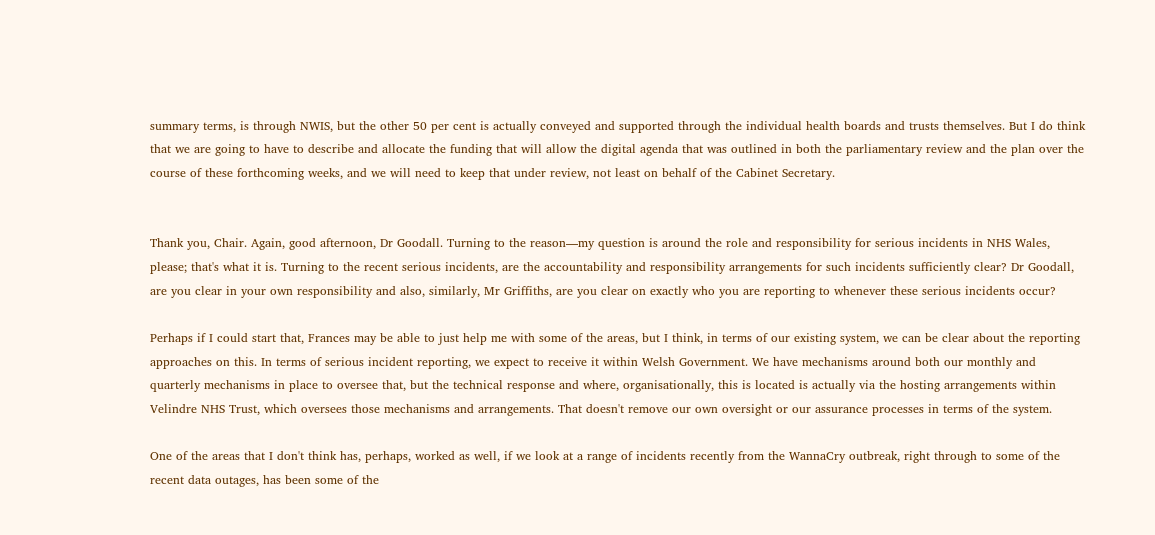summary terms, is through NWIS, but the other 50 per cent is actually conveyed and supported through the individual health boards and trusts themselves. But I do think that we are going to have to describe and allocate the funding that will allow the digital agenda that was outlined in both the parliamentary review and the plan over the course of these forthcoming weeks, and we will need to keep that under review, not least on behalf of the Cabinet Secretary.


Thank you, Chair. Again, good afternoon, Dr Goodall. Turning to the reason—my question is around the role and responsibility for serious incidents in NHS Wales, please; that's what it is. Turning to the recent serious incidents, are the accountability and responsibility arrangements for such incidents sufficiently clear? Dr Goodall, are you clear in your own responsibility and also, similarly, Mr Griffiths, are you clear on exactly who you are reporting to whenever these serious incidents occur?

Perhaps if I could start that, Frances may be able to just help me with some of the areas, but I think, in terms of our existing system, we can be clear about the reporting approaches on this. In terms of serious incident reporting, we expect to receive it within Welsh Government. We have mechanisms around both our monthly and quarterly mechanisms in place to oversee that, but the technical response and where, organisationally, this is located is actually via the hosting arrangements within Velindre NHS Trust, which oversees those mechanisms and arrangements. That doesn't remove our own oversight or our assurance processes in terms of the system.

One of the areas that I don't think has, perhaps, worked as well, if we look at a range of incidents recently from the WannaCry outbreak, right through to some of the recent data outages, has been some of the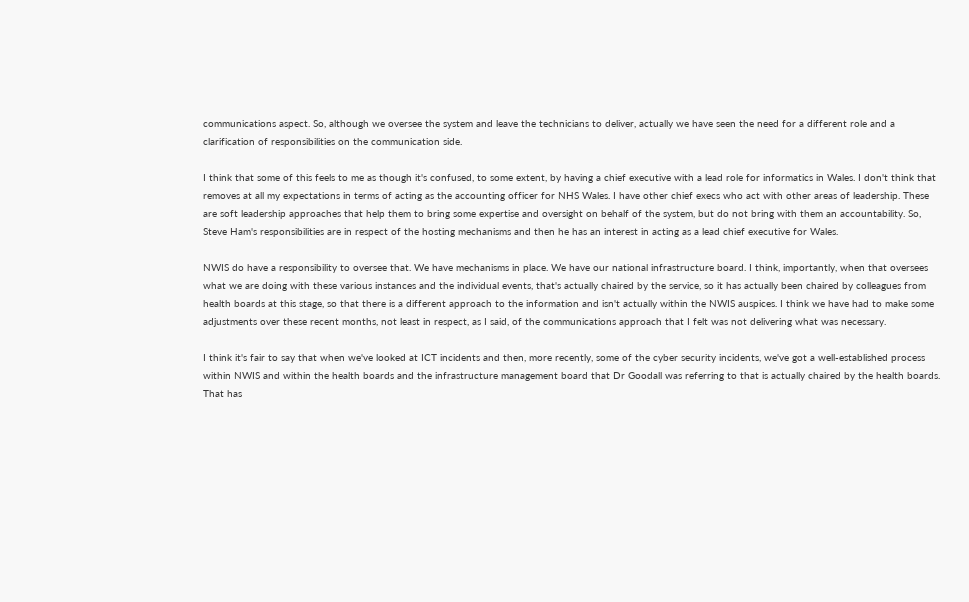communications aspect. So, although we oversee the system and leave the technicians to deliver, actually we have seen the need for a different role and a clarification of responsibilities on the communication side.

I think that some of this feels to me as though it's confused, to some extent, by having a chief executive with a lead role for informatics in Wales. I don't think that removes at all my expectations in terms of acting as the accounting officer for NHS Wales. I have other chief execs who act with other areas of leadership. These are soft leadership approaches that help them to bring some expertise and oversight on behalf of the system, but do not bring with them an accountability. So, Steve Ham's responsibilities are in respect of the hosting mechanisms and then he has an interest in acting as a lead chief executive for Wales.

NWIS do have a responsibility to oversee that. We have mechanisms in place. We have our national infrastructure board. I think, importantly, when that oversees what we are doing with these various instances and the individual events, that's actually chaired by the service, so it has actually been chaired by colleagues from health boards at this stage, so that there is a different approach to the information and isn't actually within the NWIS auspices. I think we have had to make some adjustments over these recent months, not least in respect, as I said, of the communications approach that I felt was not delivering what was necessary.

I think it's fair to say that when we've looked at ICT incidents and then, more recently, some of the cyber security incidents, we've got a well-established process within NWIS and within the health boards and the infrastructure management board that Dr Goodall was referring to that is actually chaired by the health boards. That has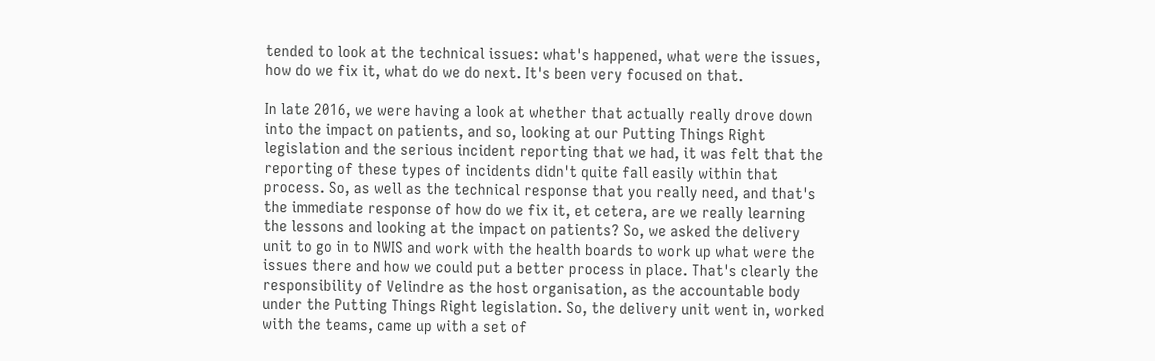tended to look at the technical issues: what's happened, what were the issues, how do we fix it, what do we do next. It's been very focused on that.

In late 2016, we were having a look at whether that actually really drove down into the impact on patients, and so, looking at our Putting Things Right legislation and the serious incident reporting that we had, it was felt that the reporting of these types of incidents didn't quite fall easily within that process. So, as well as the technical response that you really need, and that's the immediate response of how do we fix it, et cetera, are we really learning the lessons and looking at the impact on patients? So, we asked the delivery unit to go in to NWIS and work with the health boards to work up what were the issues there and how we could put a better process in place. That's clearly the responsibility of Velindre as the host organisation, as the accountable body under the Putting Things Right legislation. So, the delivery unit went in, worked with the teams, came up with a set of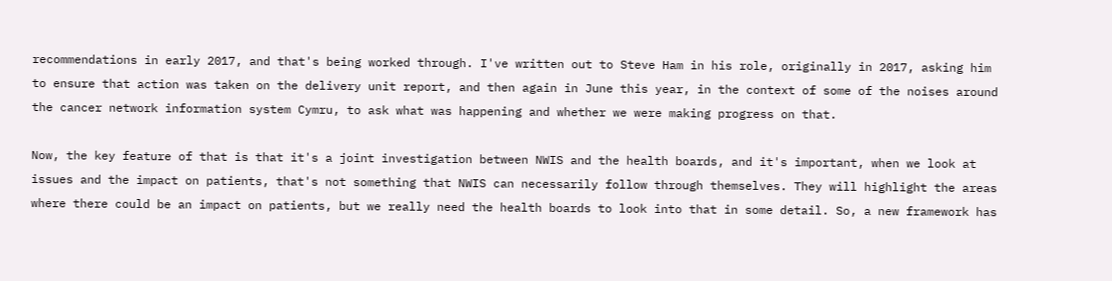recommendations in early 2017, and that's being worked through. I've written out to Steve Ham in his role, originally in 2017, asking him to ensure that action was taken on the delivery unit report, and then again in June this year, in the context of some of the noises around the cancer network information system Cymru, to ask what was happening and whether we were making progress on that.

Now, the key feature of that is that it's a joint investigation between NWIS and the health boards, and it's important, when we look at issues and the impact on patients, that's not something that NWIS can necessarily follow through themselves. They will highlight the areas where there could be an impact on patients, but we really need the health boards to look into that in some detail. So, a new framework has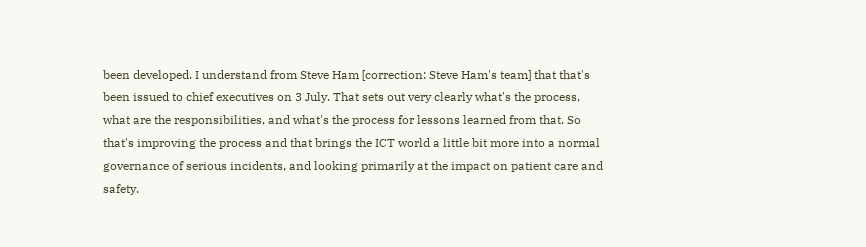been developed. I understand from Steve Ham [correction: Steve Ham's team] that that's been issued to chief executives on 3 July. That sets out very clearly what's the process, what are the responsibilities, and what's the process for lessons learned from that. So that's improving the process and that brings the ICT world a little bit more into a normal governance of serious incidents, and looking primarily at the impact on patient care and safety.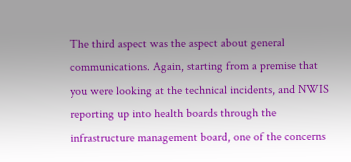The third aspect was the aspect about general communications. Again, starting from a premise that you were looking at the technical incidents, and NWIS reporting up into health boards through the infrastructure management board, one of the concerns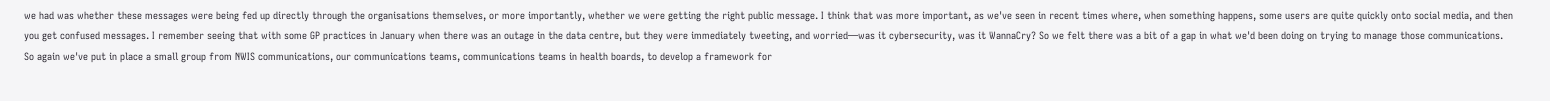we had was whether these messages were being fed up directly through the organisations themselves, or more importantly, whether we were getting the right public message. I think that was more important, as we've seen in recent times where, when something happens, some users are quite quickly onto social media, and then you get confused messages. I remember seeing that with some GP practices in January when there was an outage in the data centre, but they were immediately tweeting, and worried—was it cybersecurity, was it WannaCry? So we felt there was a bit of a gap in what we'd been doing on trying to manage those communications. So again we've put in place a small group from NWIS communications, our communications teams, communications teams in health boards, to develop a framework for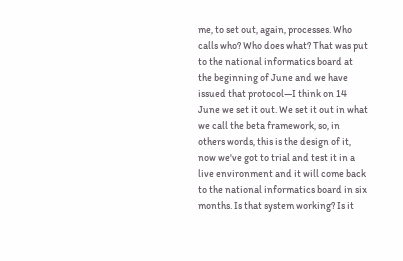me, to set out, again, processes. Who calls who? Who does what? That was put to the national informatics board at the beginning of June and we have issued that protocol—I think on 14 June we set it out. We set it out in what we call the beta framework, so, in others words, this is the design of it, now we've got to trial and test it in a live environment and it will come back to the national informatics board in six months. Is that system working? Is it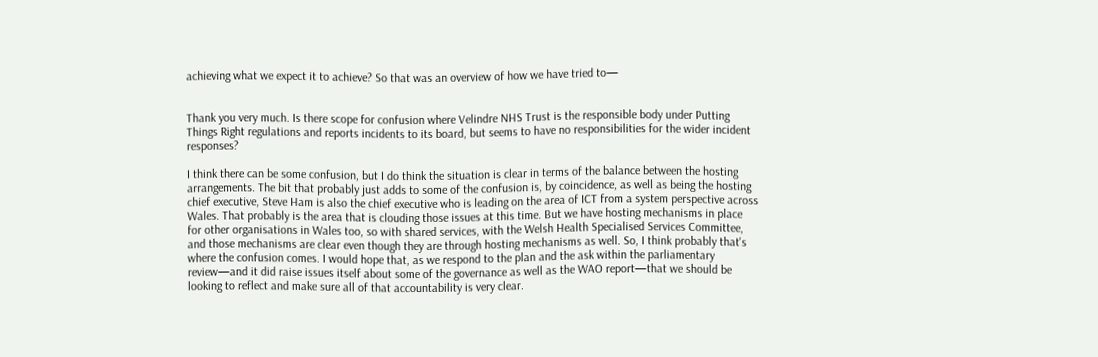achieving what we expect it to achieve? So that was an overview of how we have tried to—


Thank you very much. Is there scope for confusion where Velindre NHS Trust is the responsible body under Putting Things Right regulations and reports incidents to its board, but seems to have no responsibilities for the wider incident responses?

I think there can be some confusion, but I do think the situation is clear in terms of the balance between the hosting arrangements. The bit that probably just adds to some of the confusion is, by coincidence, as well as being the hosting chief executive, Steve Ham is also the chief executive who is leading on the area of ICT from a system perspective across Wales. That probably is the area that is clouding those issues at this time. But we have hosting mechanisms in place for other organisations in Wales too, so with shared services, with the Welsh Health Specialised Services Committee, and those mechanisms are clear even though they are through hosting mechanisms as well. So, I think probably that's where the confusion comes. I would hope that, as we respond to the plan and the ask within the parliamentary review—and it did raise issues itself about some of the governance as well as the WAO report—that we should be looking to reflect and make sure all of that accountability is very clear.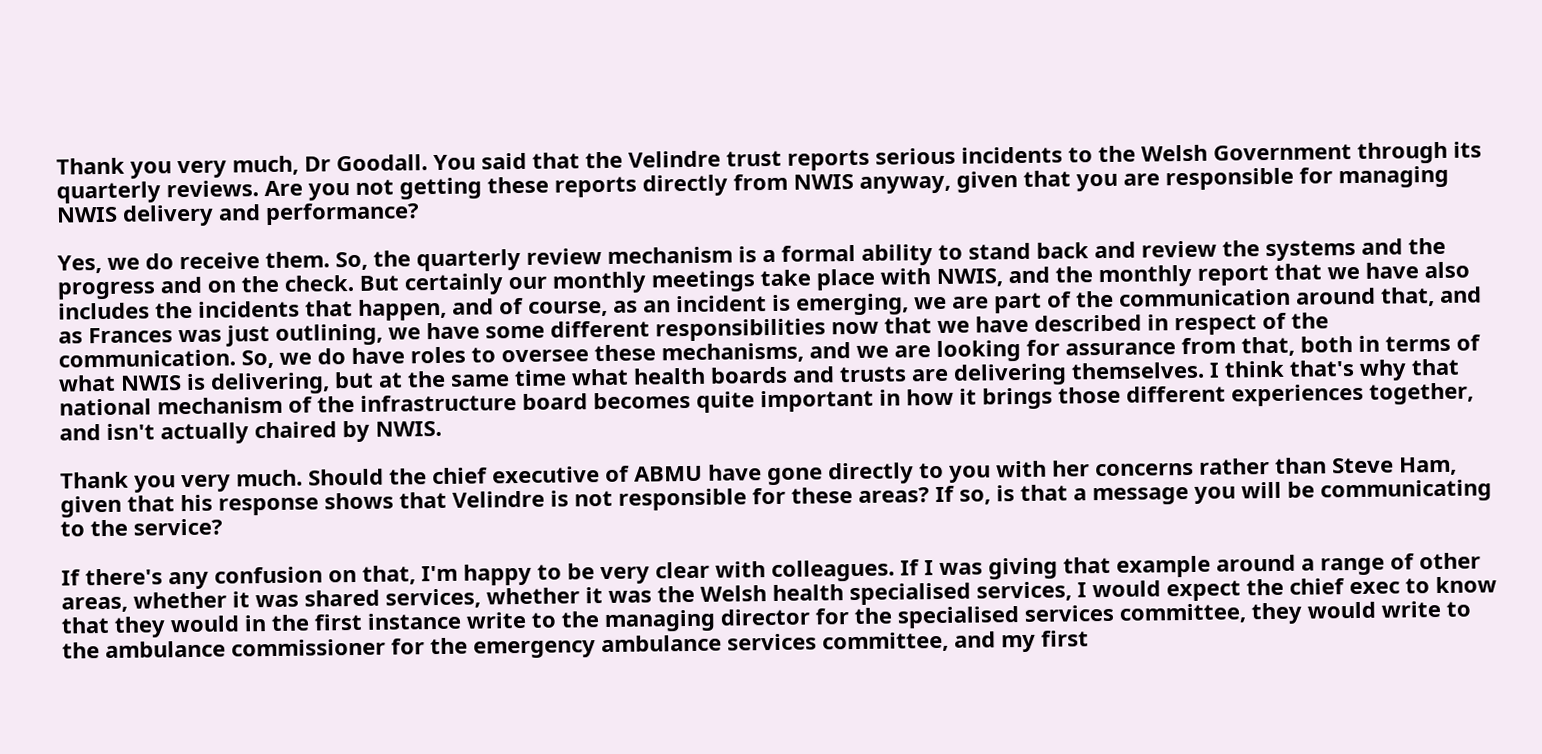Thank you very much, Dr Goodall. You said that the Velindre trust reports serious incidents to the Welsh Government through its quarterly reviews. Are you not getting these reports directly from NWIS anyway, given that you are responsible for managing NWIS delivery and performance?

Yes, we do receive them. So, the quarterly review mechanism is a formal ability to stand back and review the systems and the progress and on the check. But certainly our monthly meetings take place with NWIS, and the monthly report that we have also includes the incidents that happen, and of course, as an incident is emerging, we are part of the communication around that, and as Frances was just outlining, we have some different responsibilities now that we have described in respect of the communication. So, we do have roles to oversee these mechanisms, and we are looking for assurance from that, both in terms of what NWIS is delivering, but at the same time what health boards and trusts are delivering themselves. I think that's why that national mechanism of the infrastructure board becomes quite important in how it brings those different experiences together, and isn't actually chaired by NWIS.

Thank you very much. Should the chief executive of ABMU have gone directly to you with her concerns rather than Steve Ham, given that his response shows that Velindre is not responsible for these areas? If so, is that a message you will be communicating to the service?

If there's any confusion on that, I'm happy to be very clear with colleagues. If I was giving that example around a range of other areas, whether it was shared services, whether it was the Welsh health specialised services, I would expect the chief exec to know that they would in the first instance write to the managing director for the specialised services committee, they would write to the ambulance commissioner for the emergency ambulance services committee, and my first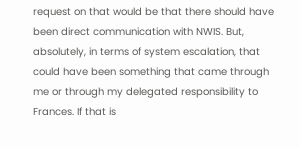request on that would be that there should have been direct communication with NWIS. But, absolutely, in terms of system escalation, that could have been something that came through me or through my delegated responsibility to Frances. If that is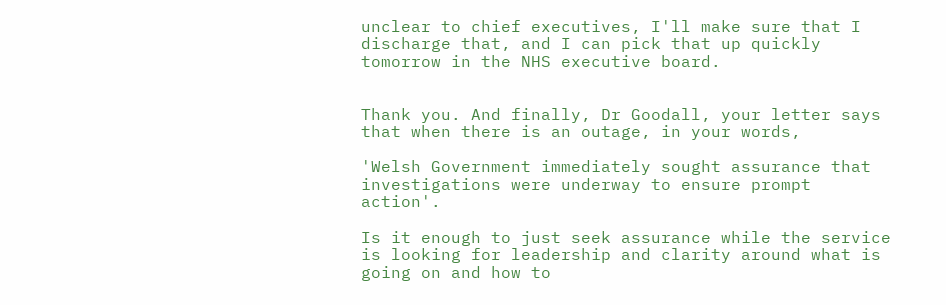unclear to chief executives, I'll make sure that I discharge that, and I can pick that up quickly tomorrow in the NHS executive board.


Thank you. And finally, Dr Goodall, your letter says that when there is an outage, in your words,

'Welsh Government immediately sought assurance that investigations were underway to ensure prompt action'.

Is it enough to just seek assurance while the service is looking for leadership and clarity around what is going on and how to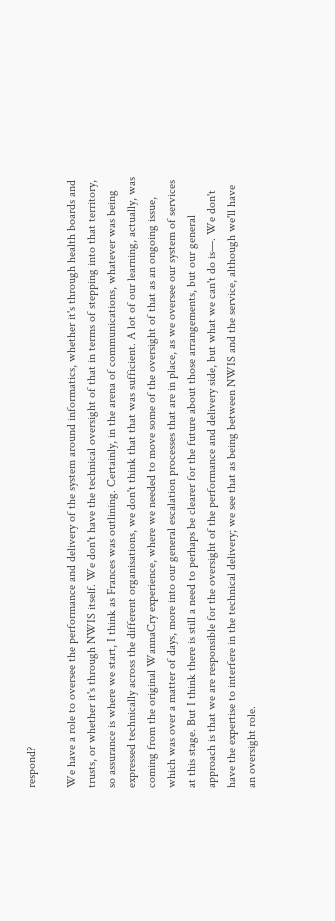respond?

We have a role to oversee the performance and delivery of the system around informatics, whether it's through health boards and trusts, or whether it's through NWIS itself. We don't have the technical oversight of that in terms of stepping into that territory, so assurance is where we start, I think as Frances was outlining. Certainly, in the arena of communications, whatever was being expressed technically across the different organisations, we don't think that that was sufficient. A lot of our learning, actually, was coming from the original WannaCry experience, where we needed to move some of the oversight of that as an ongoing issue, which was over a matter of days, more into our general escalation processes that are in place, as we oversee our system of services at this stage. But I think there is still a need to perhaps be clearer for the future about those arrangements, but our general approach is that we are responsible for the oversight of the performance and delivery side, but what we can't do is—. We don't have the expertise to interfere in the technical delivery; we see that as being between NWIS and the service, although we'll have an oversight role.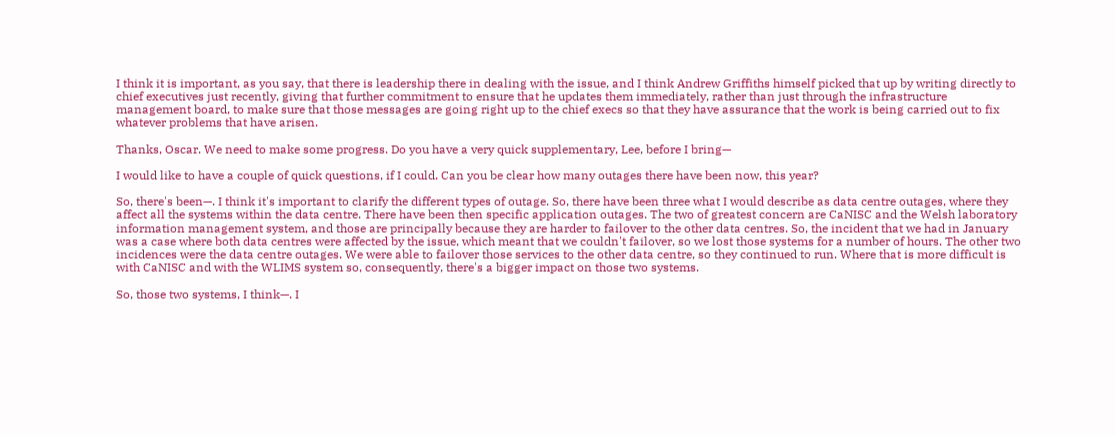I think it is important, as you say, that there is leadership there in dealing with the issue, and I think Andrew Griffiths himself picked that up by writing directly to chief executives just recently, giving that further commitment to ensure that he updates them immediately, rather than just through the infrastructure management board, to make sure that those messages are going right up to the chief execs so that they have assurance that the work is being carried out to fix whatever problems that have arisen.

Thanks, Oscar. We need to make some progress. Do you have a very quick supplementary, Lee, before I bring—

I would like to have a couple of quick questions, if I could. Can you be clear how many outages there have been now, this year?

So, there's been—. I think it's important to clarify the different types of outage. So, there have been three what I would describe as data centre outages, where they affect all the systems within the data centre. There have been then specific application outages. The two of greatest concern are CaNISC and the Welsh laboratory information management system, and those are principally because they are harder to failover to the other data centres. So, the incident that we had in January was a case where both data centres were affected by the issue, which meant that we couldn't failover, so we lost those systems for a number of hours. The other two incidences were the data centre outages. We were able to failover those services to the other data centre, so they continued to run. Where that is more difficult is with CaNISC and with the WLIMS system so, consequently, there's a bigger impact on those two systems.

So, those two systems, I think—. I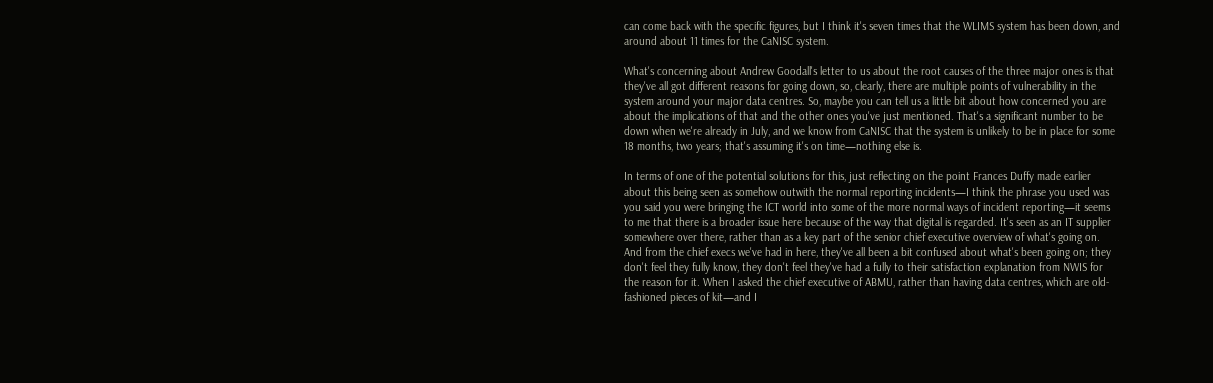can come back with the specific figures, but I think it's seven times that the WLIMS system has been down, and around about 11 times for the CaNISC system.

What's concerning about Andrew Goodall's letter to us about the root causes of the three major ones is that they've all got different reasons for going down, so, clearly, there are multiple points of vulnerability in the system around your major data centres. So, maybe you can tell us a little bit about how concerned you are about the implications of that and the other ones you've just mentioned. That's a significant number to be down when we're already in July, and we know from CaNISC that the system is unlikely to be in place for some 18 months, two years; that's assuming it's on time—nothing else is.

In terms of one of the potential solutions for this, just reflecting on the point Frances Duffy made earlier about this being seen as somehow outwith the normal reporting incidents—I think the phrase you used was you said you were bringing the ICT world into some of the more normal ways of incident reporting—it seems to me that there is a broader issue here because of the way that digital is regarded. It's seen as an IT supplier somewhere over there, rather than as a key part of the senior chief executive overview of what's going on. And from the chief execs we've had in here, they've all been a bit confused about what's been going on; they don't feel they fully know, they don't feel they've had a fully to their satisfaction explanation from NWIS for the reason for it. When I asked the chief executive of ABMU, rather than having data centres, which are old-fashioned pieces of kit—and I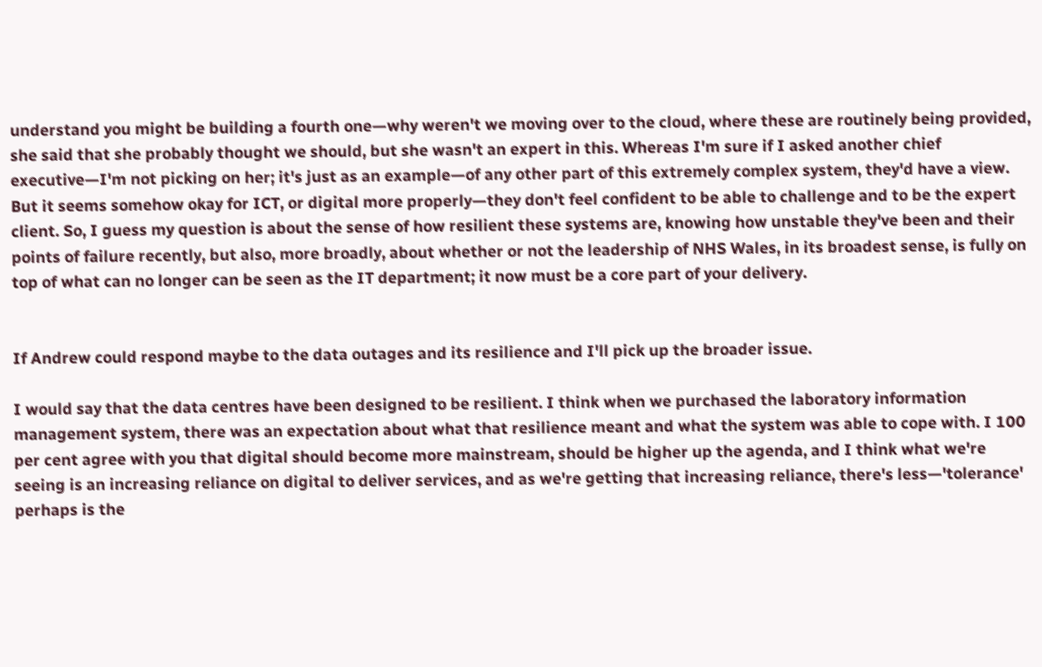understand you might be building a fourth one—why weren't we moving over to the cloud, where these are routinely being provided, she said that she probably thought we should, but she wasn't an expert in this. Whereas I'm sure if I asked another chief executive—I'm not picking on her; it's just as an example—of any other part of this extremely complex system, they'd have a view. But it seems somehow okay for ICT, or digital more properly—they don't feel confident to be able to challenge and to be the expert client. So, I guess my question is about the sense of how resilient these systems are, knowing how unstable they've been and their points of failure recently, but also, more broadly, about whether or not the leadership of NHS Wales, in its broadest sense, is fully on top of what can no longer can be seen as the IT department; it now must be a core part of your delivery.


If Andrew could respond maybe to the data outages and its resilience and I'll pick up the broader issue.

I would say that the data centres have been designed to be resilient. I think when we purchased the laboratory information management system, there was an expectation about what that resilience meant and what the system was able to cope with. I 100 per cent agree with you that digital should become more mainstream, should be higher up the agenda, and I think what we're seeing is an increasing reliance on digital to deliver services, and as we're getting that increasing reliance, there's less—'tolerance' perhaps is the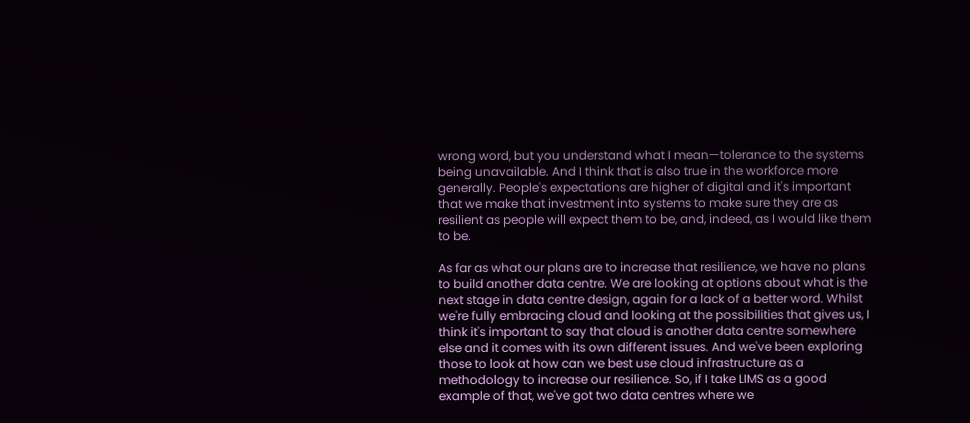wrong word, but you understand what I mean—tolerance to the systems being unavailable. And I think that is also true in the workforce more generally. People's expectations are higher of digital and it's important that we make that investment into systems to make sure they are as resilient as people will expect them to be, and, indeed, as I would like them to be.

As far as what our plans are to increase that resilience, we have no plans to build another data centre. We are looking at options about what is the next stage in data centre design, again for a lack of a better word. Whilst we're fully embracing cloud and looking at the possibilities that gives us, I think it's important to say that cloud is another data centre somewhere else and it comes with its own different issues. And we've been exploring those to look at how can we best use cloud infrastructure as a methodology to increase our resilience. So, if I take LIMS as a good example of that, we've got two data centres where we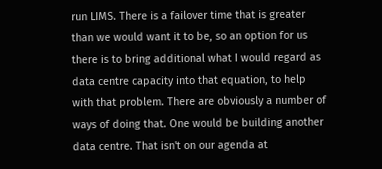run LIMS. There is a failover time that is greater than we would want it to be, so an option for us there is to bring additional what I would regard as data centre capacity into that equation, to help with that problem. There are obviously a number of ways of doing that. One would be building another data centre. That isn't on our agenda at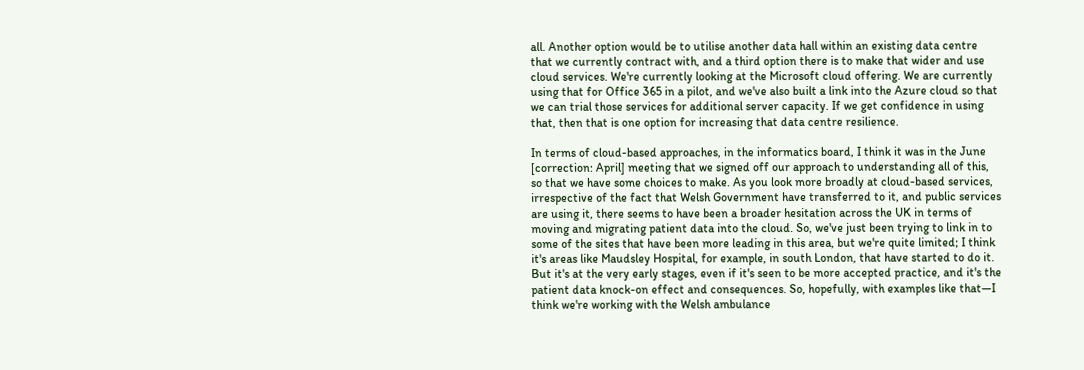all. Another option would be to utilise another data hall within an existing data centre that we currently contract with, and a third option there is to make that wider and use cloud services. We're currently looking at the Microsoft cloud offering. We are currently using that for Office 365 in a pilot, and we've also built a link into the Azure cloud so that we can trial those services for additional server capacity. If we get confidence in using that, then that is one option for increasing that data centre resilience.

In terms of cloud-based approaches, in the informatics board, I think it was in the June [correction: April] meeting that we signed off our approach to understanding all of this, so that we have some choices to make. As you look more broadly at cloud-based services, irrespective of the fact that Welsh Government have transferred to it, and public services are using it, there seems to have been a broader hesitation across the UK in terms of moving and migrating patient data into the cloud. So, we've just been trying to link in to some of the sites that have been more leading in this area, but we're quite limited; I think it's areas like Maudsley Hospital, for example, in south London, that have started to do it. But it's at the very early stages, even if it's seen to be more accepted practice, and it's the patient data knock-on effect and consequences. So, hopefully, with examples like that—I think we're working with the Welsh ambulance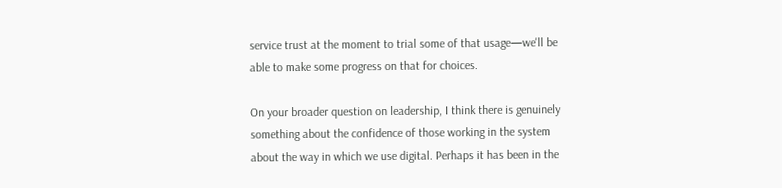service trust at the moment to trial some of that usage—we'll be able to make some progress on that for choices.

On your broader question on leadership, I think there is genuinely something about the confidence of those working in the system about the way in which we use digital. Perhaps it has been in the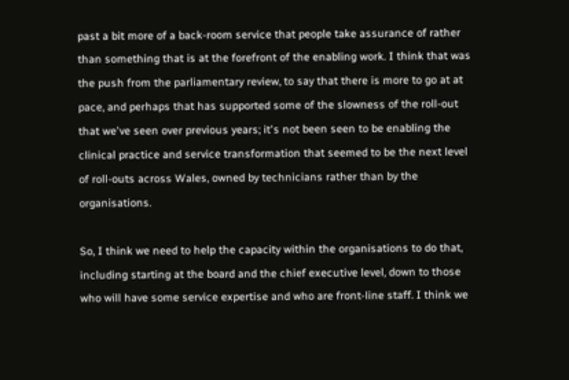past a bit more of a back-room service that people take assurance of rather than something that is at the forefront of the enabling work. I think that was the push from the parliamentary review, to say that there is more to go at at pace, and perhaps that has supported some of the slowness of the roll-out that we've seen over previous years; it's not been seen to be enabling the clinical practice and service transformation that seemed to be the next level of roll-outs across Wales, owned by technicians rather than by the organisations.

So, I think we need to help the capacity within the organisations to do that, including starting at the board and the chief executive level, down to those who will have some service expertise and who are front-line staff. I think we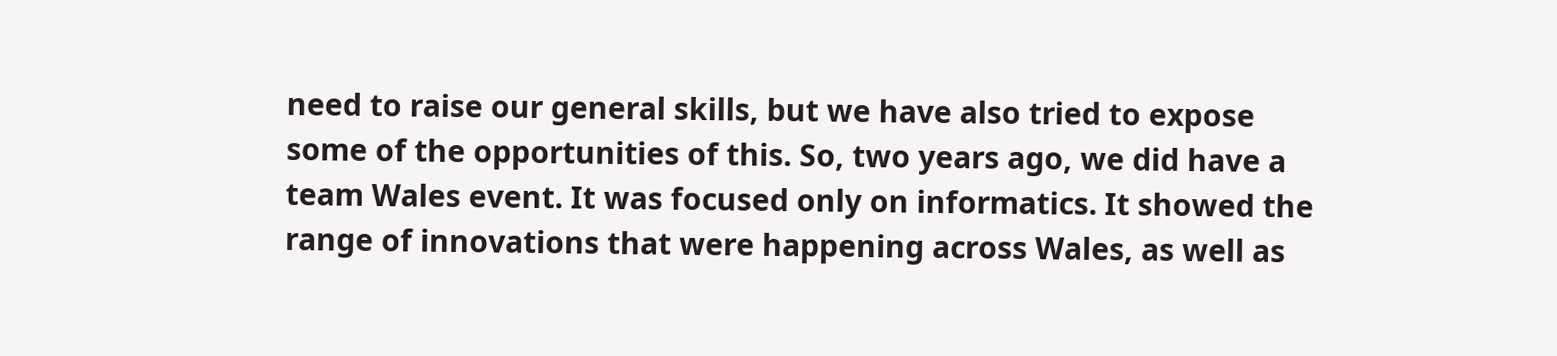need to raise our general skills, but we have also tried to expose some of the opportunities of this. So, two years ago, we did have a team Wales event. It was focused only on informatics. It showed the range of innovations that were happening across Wales, as well as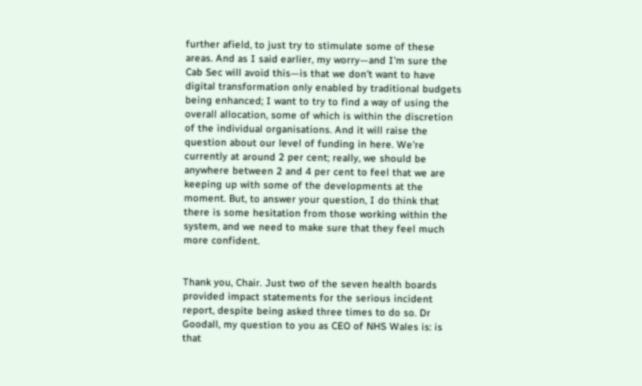further afield, to just try to stimulate some of these areas. And as I said earlier, my worry—and I'm sure the Cab Sec will avoid this—is that we don't want to have digital transformation only enabled by traditional budgets being enhanced; I want to try to find a way of using the overall allocation, some of which is within the discretion of the individual organisations. And it will raise the question about our level of funding in here. We're currently at around 2 per cent; really, we should be anywhere between 2 and 4 per cent to feel that we are keeping up with some of the developments at the moment. But, to answer your question, I do think that there is some hesitation from those working within the system, and we need to make sure that they feel much more confident.


Thank you, Chair. Just two of the seven health boards provided impact statements for the serious incident report, despite being asked three times to do so. Dr Goodall, my question to you as CEO of NHS Wales is: is that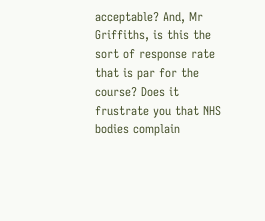acceptable? And, Mr Griffiths, is this the sort of response rate that is par for the course? Does it frustrate you that NHS bodies complain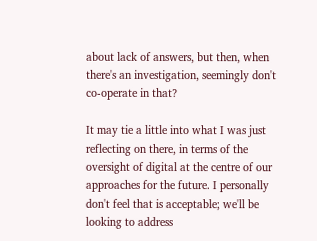about lack of answers, but then, when there's an investigation, seemingly don't co-operate in that?

It may tie a little into what I was just reflecting on there, in terms of the oversight of digital at the centre of our approaches for the future. I personally don't feel that is acceptable; we'll be looking to address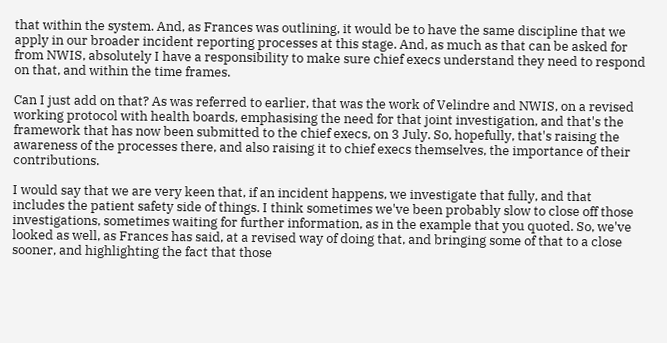that within the system. And, as Frances was outlining, it would be to have the same discipline that we apply in our broader incident reporting processes at this stage. And, as much as that can be asked for from NWIS, absolutely I have a responsibility to make sure chief execs understand they need to respond on that, and within the time frames.

Can I just add on that? As was referred to earlier, that was the work of Velindre and NWIS, on a revised working protocol with health boards, emphasising the need for that joint investigation, and that's the framework that has now been submitted to the chief execs, on 3 July. So, hopefully, that's raising the awareness of the processes there, and also raising it to chief execs themselves, the importance of their contributions.

I would say that we are very keen that, if an incident happens, we investigate that fully, and that includes the patient safety side of things. I think sometimes we've been probably slow to close off those investigations, sometimes waiting for further information, as in the example that you quoted. So, we've looked as well, as Frances has said, at a revised way of doing that, and bringing some of that to a close sooner, and highlighting the fact that those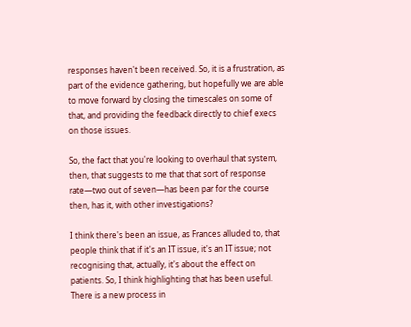responses haven't been received. So, it is a frustration, as part of the evidence gathering, but hopefully we are able to move forward by closing the timescales on some of that, and providing the feedback directly to chief execs on those issues.

So, the fact that you're looking to overhaul that system, then, that suggests to me that that sort of response rate—two out of seven—has been par for the course then, has it, with other investigations?

I think there's been an issue, as Frances alluded to, that people think that if it's an IT issue, it's an IT issue; not recognising that, actually, it's about the effect on patients. So, I think highlighting that has been useful. There is a new process in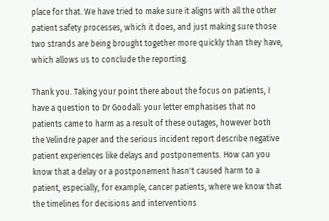place for that. We have tried to make sure it aligns with all the other patient safety processes, which it does, and just making sure those two strands are being brought together more quickly than they have, which allows us to conclude the reporting.

Thank you. Taking your point there about the focus on patients, I have a question to Dr Goodall: your letter emphasises that no patients came to harm as a result of these outages, however both the Velindre paper and the serious incident report describe negative patient experiences like delays and postponements. How can you know that a delay or a postponement hasn't caused harm to a patient, especially, for example, cancer patients, where we know that the timelines for decisions and interventions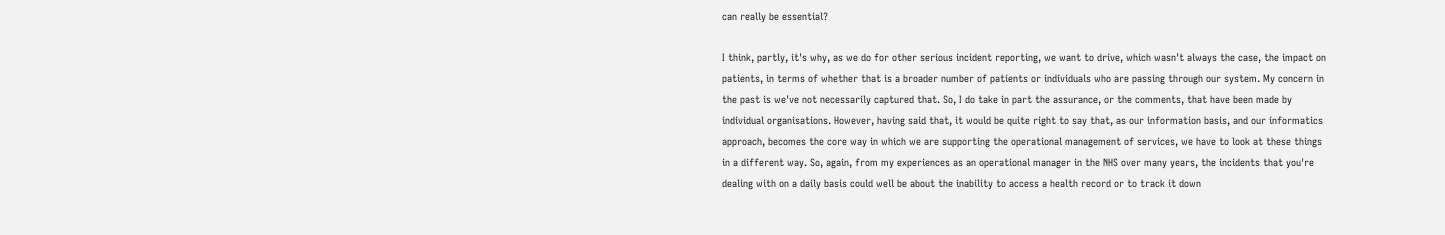can really be essential?

I think, partly, it's why, as we do for other serious incident reporting, we want to drive, which wasn't always the case, the impact on patients, in terms of whether that is a broader number of patients or individuals who are passing through our system. My concern in the past is we've not necessarily captured that. So, I do take in part the assurance, or the comments, that have been made by individual organisations. However, having said that, it would be quite right to say that, as our information basis, and our informatics approach, becomes the core way in which we are supporting the operational management of services, we have to look at these things in a different way. So, again, from my experiences as an operational manager in the NHS over many years, the incidents that you're dealing with on a daily basis could well be about the inability to access a health record or to track it down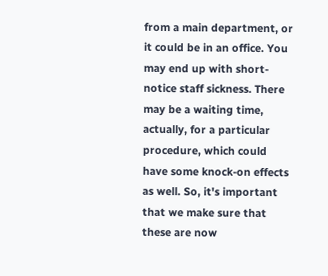from a main department, or it could be in an office. You may end up with short-notice staff sickness. There may be a waiting time, actually, for a particular procedure, which could have some knock-on effects as well. So, it's important that we make sure that these are now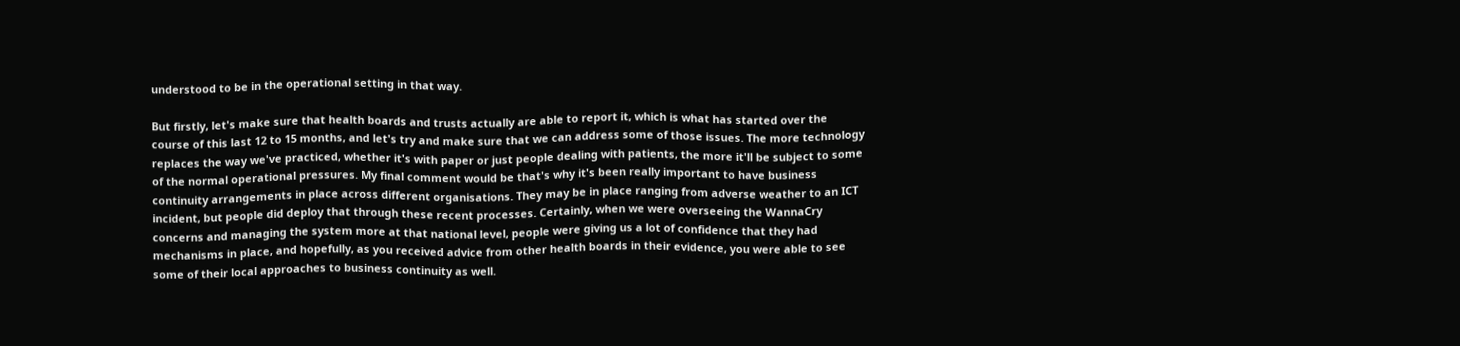understood to be in the operational setting in that way.

But firstly, let's make sure that health boards and trusts actually are able to report it, which is what has started over the course of this last 12 to 15 months, and let's try and make sure that we can address some of those issues. The more technology replaces the way we've practiced, whether it's with paper or just people dealing with patients, the more it'll be subject to some of the normal operational pressures. My final comment would be that's why it's been really important to have business continuity arrangements in place across different organisations. They may be in place ranging from adverse weather to an ICT incident, but people did deploy that through these recent processes. Certainly, when we were overseeing the WannaCry concerns and managing the system more at that national level, people were giving us a lot of confidence that they had mechanisms in place, and hopefully, as you received advice from other health boards in their evidence, you were able to see some of their local approaches to business continuity as well.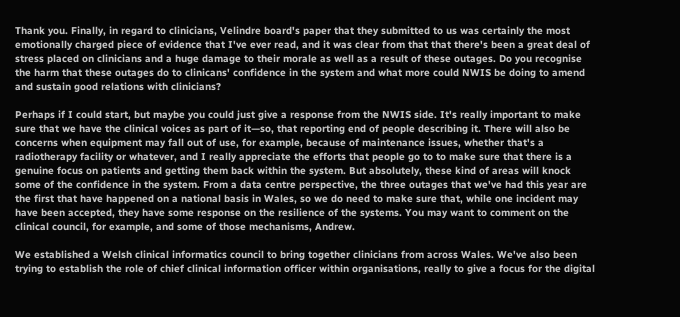Thank you. Finally, in regard to clinicians, Velindre board's paper that they submitted to us was certainly the most emotionally charged piece of evidence that I've ever read, and it was clear from that that there's been a great deal of stress placed on clinicians and a huge damage to their morale as well as a result of these outages. Do you recognise the harm that these outages do to clinicans' confidence in the system and what more could NWIS be doing to amend and sustain good relations with clinicians?

Perhaps if I could start, but maybe you could just give a response from the NWIS side. It's really important to make sure that we have the clinical voices as part of it—so, that reporting end of people describing it. There will also be concerns when equipment may fall out of use, for example, because of maintenance issues, whether that's a radiotherapy facility or whatever, and I really appreciate the efforts that people go to to make sure that there is a genuine focus on patients and getting them back within the system. But absolutely, these kind of areas will knock some of the confidence in the system. From a data centre perspective, the three outages that we've had this year are the first that have happened on a national basis in Wales, so we do need to make sure that, while one incident may have been accepted, they have some response on the resilience of the systems. You may want to comment on the clinical council, for example, and some of those mechanisms, Andrew.

We established a Welsh clinical informatics council to bring together clinicians from across Wales. We've also been trying to establish the role of chief clinical information officer within organisations, really to give a focus for the digital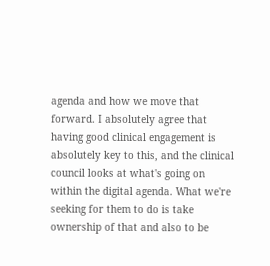agenda and how we move that forward. I absolutely agree that having good clinical engagement is absolutely key to this, and the clinical council looks at what's going on within the digital agenda. What we're seeking for them to do is take ownership of that and also to be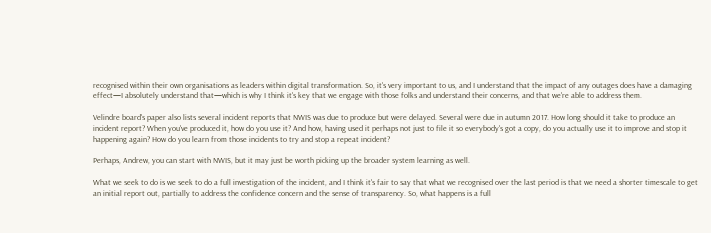recognised within their own organisations as leaders within digital transformation. So, it's very important to us, and I understand that the impact of any outages does have a damaging effect—I absolutely understand that—which is why I think it's key that we engage with those folks and understand their concerns, and that we're able to address them.

Velindre board's paper also lists several incident reports that NWIS was due to produce but were delayed. Several were due in autumn 2017. How long should it take to produce an incident report? When you've produced it, how do you use it? And how, having used it perhaps not just to file it so everybody's got a copy, do you actually use it to improve and stop it happening again? How do you learn from those incidents to try and stop a repeat incident?

Perhaps, Andrew, you can start with NWIS, but it may just be worth picking up the broader system learning as well.

What we seek to do is we seek to do a full investigation of the incident, and I think it's fair to say that what we recognised over the last period is that we need a shorter timescale to get an initial report out, partially to address the confidence concern and the sense of transparency. So, what happens is a full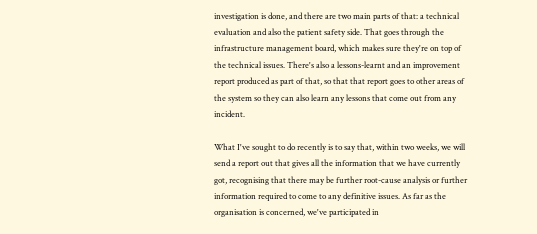investigation is done, and there are two main parts of that: a technical evaluation and also the patient safety side. That goes through the infrastructure management board, which makes sure they're on top of the technical issues. There's also a lessons-learnt and an improvement report produced as part of that, so that that report goes to other areas of the system so they can also learn any lessons that come out from any incident.

What I've sought to do recently is to say that, within two weeks, we will send a report out that gives all the information that we have currently got, recognising that there may be further root-cause analysis or further information required to come to any definitive issues. As far as the organisation is concerned, we've participated in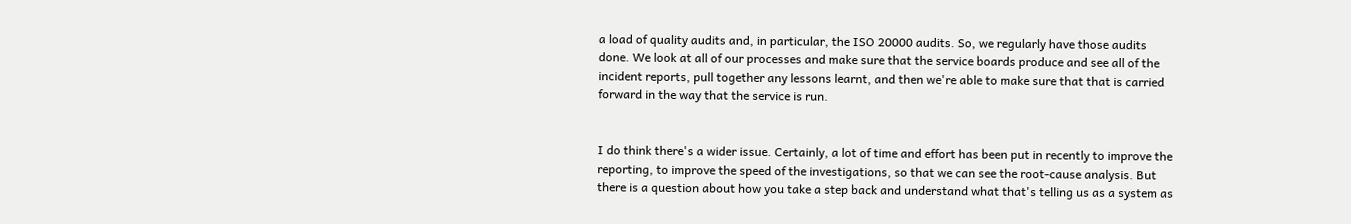a load of quality audits and, in particular, the ISO 20000 audits. So, we regularly have those audits done. We look at all of our processes and make sure that the service boards produce and see all of the incident reports, pull together any lessons learnt, and then we're able to make sure that that is carried forward in the way that the service is run.


I do think there's a wider issue. Certainly, a lot of time and effort has been put in recently to improve the reporting, to improve the speed of the investigations, so that we can see the root-cause analysis. But there is a question about how you take a step back and understand what that's telling us as a system as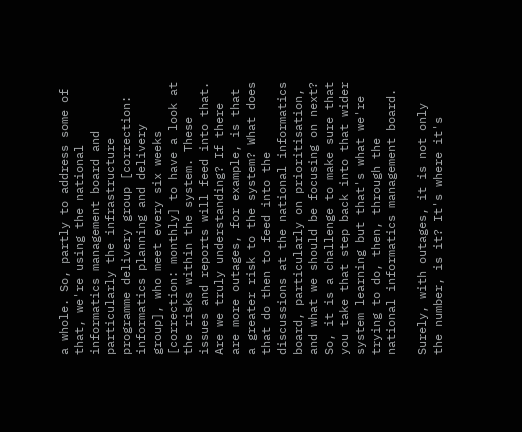a whole. So, partly to address some of that, we're using the national informatics management board and particularly the infrastructure programme delivery group [correction: informatics planning and delivery group], who meet every six weeks [correction: monthly] to have a look at the risks within the system. These issues and reports will feed into that. Are we truly understanding? If there are more outages, for example, is that a greater risk to the system? What does that do then to feed into the discussions at the national informatics board, particularly on prioritisation, and what we should be focusing on next? So, it is a challenge to make sure that you take that step back into that wider system learning but that's what we're trying to do, then, through the national informatics management board.

Surely, with outages, it is not only the number, is it? It's where it's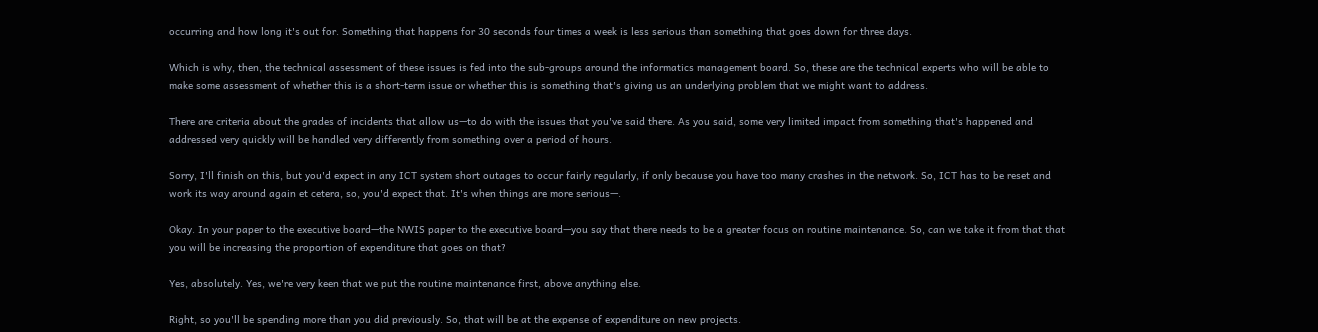occurring and how long it's out for. Something that happens for 30 seconds four times a week is less serious than something that goes down for three days.

Which is why, then, the technical assessment of these issues is fed into the sub-groups around the informatics management board. So, these are the technical experts who will be able to make some assessment of whether this is a short-term issue or whether this is something that's giving us an underlying problem that we might want to address.

There are criteria about the grades of incidents that allow us—to do with the issues that you've said there. As you said, some very limited impact from something that's happened and addressed very quickly will be handled very differently from something over a period of hours.

Sorry, I'll finish on this, but you'd expect in any ICT system short outages to occur fairly regularly, if only because you have too many crashes in the network. So, ICT has to be reset and work its way around again et cetera, so, you'd expect that. It's when things are more serious—.

Okay. In your paper to the executive board—the NWIS paper to the executive board—you say that there needs to be a greater focus on routine maintenance. So, can we take it from that that you will be increasing the proportion of expenditure that goes on that?

Yes, absolutely. Yes, we're very keen that we put the routine maintenance first, above anything else.

Right, so you'll be spending more than you did previously. So, that will be at the expense of expenditure on new projects.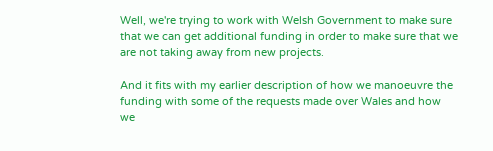Well, we're trying to work with Welsh Government to make sure that we can get additional funding in order to make sure that we are not taking away from new projects.

And it fits with my earlier description of how we manoeuvre the funding with some of the requests made over Wales and how we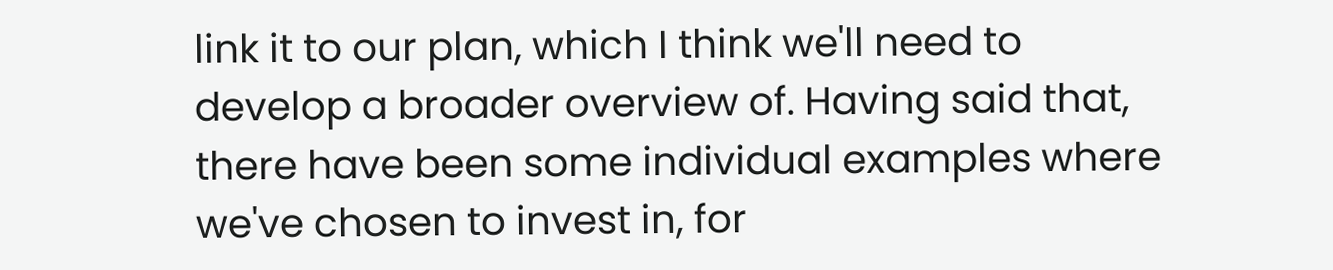link it to our plan, which I think we'll need to develop a broader overview of. Having said that, there have been some individual examples where we've chosen to invest in, for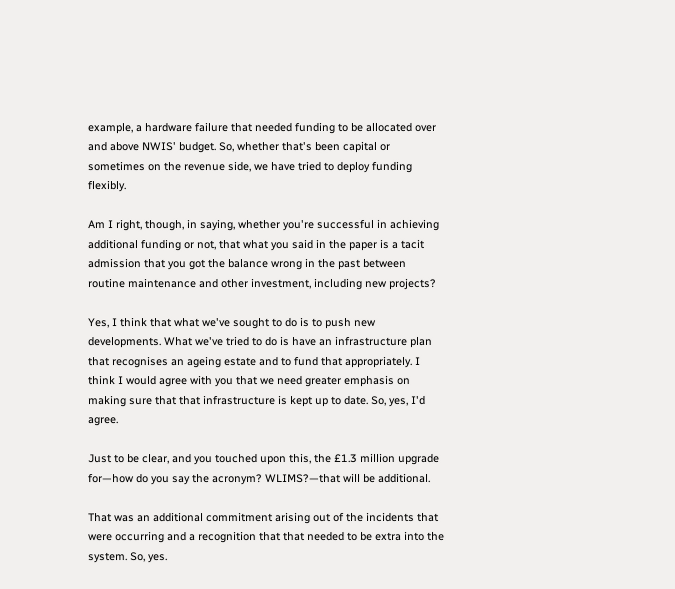example, a hardware failure that needed funding to be allocated over and above NWIS' budget. So, whether that's been capital or sometimes on the revenue side, we have tried to deploy funding flexibly.

Am I right, though, in saying, whether you're successful in achieving additional funding or not, that what you said in the paper is a tacit admission that you got the balance wrong in the past between routine maintenance and other investment, including new projects?

Yes, I think that what we've sought to do is to push new developments. What we've tried to do is have an infrastructure plan that recognises an ageing estate and to fund that appropriately. I think I would agree with you that we need greater emphasis on making sure that that infrastructure is kept up to date. So, yes, I'd agree.

Just to be clear, and you touched upon this, the £1.3 million upgrade for—how do you say the acronym? WLIMS?—that will be additional.

That was an additional commitment arising out of the incidents that were occurring and a recognition that that needed to be extra into the system. So, yes.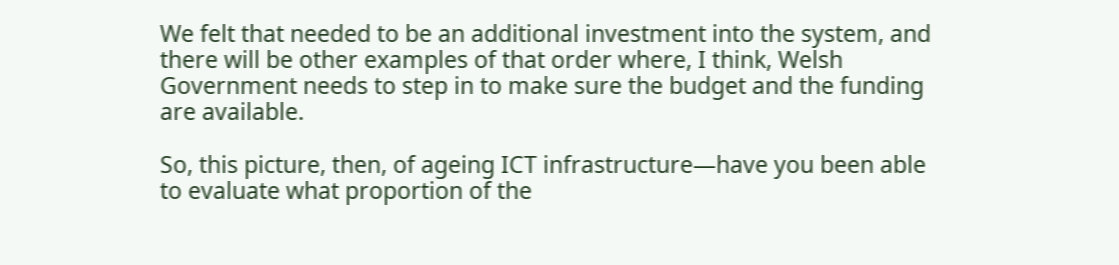We felt that needed to be an additional investment into the system, and there will be other examples of that order where, I think, Welsh Government needs to step in to make sure the budget and the funding are available.

So, this picture, then, of ageing ICT infrastructure—have you been able to evaluate what proportion of the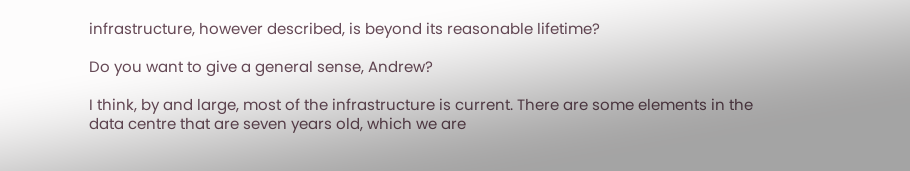infrastructure, however described, is beyond its reasonable lifetime?

Do you want to give a general sense, Andrew?

I think, by and large, most of the infrastructure is current. There are some elements in the data centre that are seven years old, which we are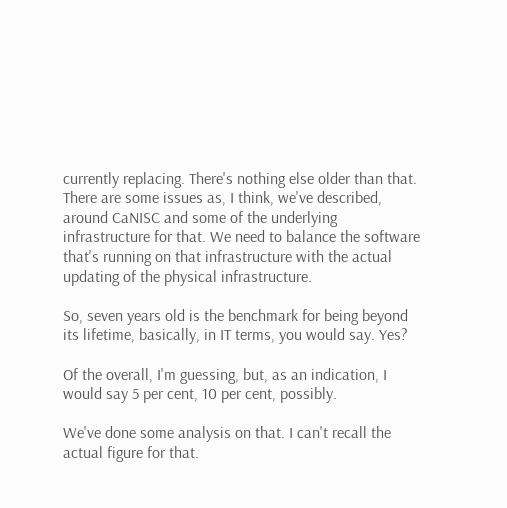currently replacing. There's nothing else older than that. There are some issues as, I think, we've described, around CaNISC and some of the underlying infrastructure for that. We need to balance the software that's running on that infrastructure with the actual updating of the physical infrastructure.

So, seven years old is the benchmark for being beyond its lifetime, basically, in IT terms, you would say. Yes?

Of the overall, I'm guessing, but, as an indication, I would say 5 per cent, 10 per cent, possibly.

We've done some analysis on that. I can't recall the actual figure for that.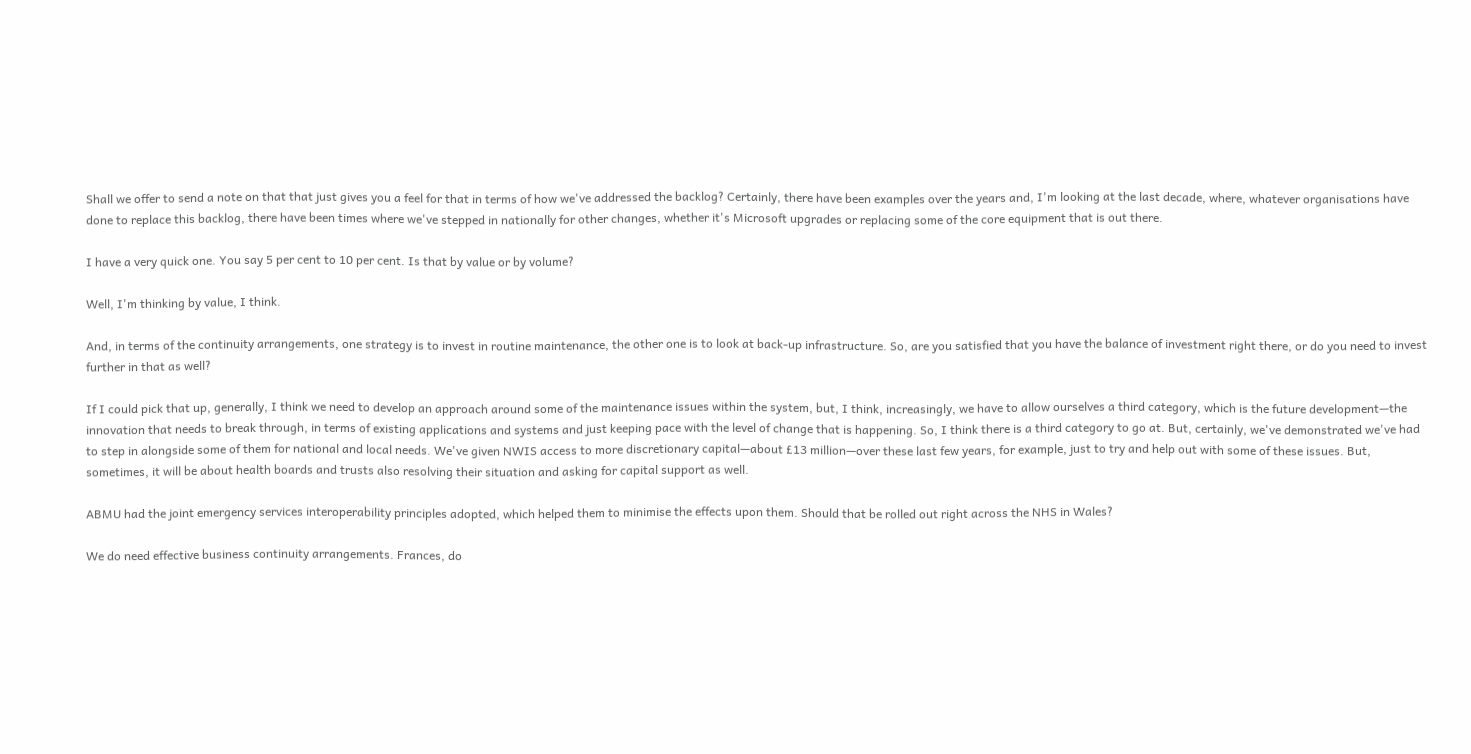Shall we offer to send a note on that that just gives you a feel for that in terms of how we've addressed the backlog? Certainly, there have been examples over the years and, I'm looking at the last decade, where, whatever organisations have done to replace this backlog, there have been times where we've stepped in nationally for other changes, whether it's Microsoft upgrades or replacing some of the core equipment that is out there.

I have a very quick one. You say 5 per cent to 10 per cent. Is that by value or by volume?

Well, I'm thinking by value, I think.

And, in terms of the continuity arrangements, one strategy is to invest in routine maintenance, the other one is to look at back-up infrastructure. So, are you satisfied that you have the balance of investment right there, or do you need to invest further in that as well?

If I could pick that up, generally, I think we need to develop an approach around some of the maintenance issues within the system, but, I think, increasingly, we have to allow ourselves a third category, which is the future development—the innovation that needs to break through, in terms of existing applications and systems and just keeping pace with the level of change that is happening. So, I think there is a third category to go at. But, certainly, we've demonstrated we've had to step in alongside some of them for national and local needs. We've given NWIS access to more discretionary capital—about £13 million—over these last few years, for example, just to try and help out with some of these issues. But, sometimes, it will be about health boards and trusts also resolving their situation and asking for capital support as well.

ABMU had the joint emergency services interoperability principles adopted, which helped them to minimise the effects upon them. Should that be rolled out right across the NHS in Wales?

We do need effective business continuity arrangements. Frances, do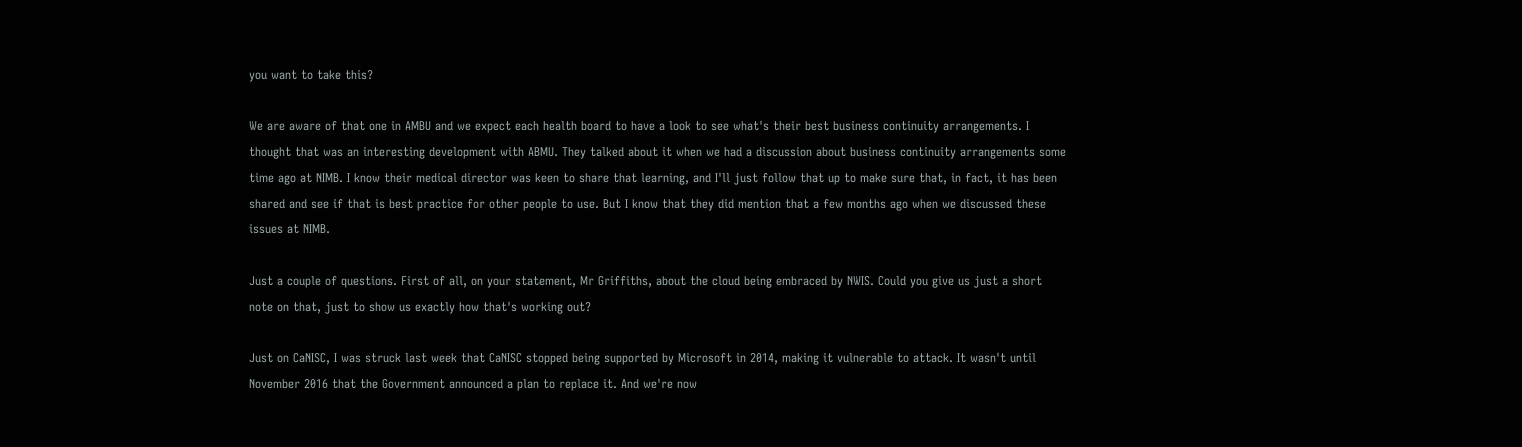you want to take this?

We are aware of that one in AMBU and we expect each health board to have a look to see what's their best business continuity arrangements. I thought that was an interesting development with ABMU. They talked about it when we had a discussion about business continuity arrangements some time ago at NIMB. I know their medical director was keen to share that learning, and I'll just follow that up to make sure that, in fact, it has been shared and see if that is best practice for other people to use. But I know that they did mention that a few months ago when we discussed these issues at NIMB.

Just a couple of questions. First of all, on your statement, Mr Griffiths, about the cloud being embraced by NWIS. Could you give us just a short note on that, just to show us exactly how that's working out?

Just on CaNISC, I was struck last week that CaNISC stopped being supported by Microsoft in 2014, making it vulnerable to attack. It wasn't until November 2016 that the Government announced a plan to replace it. And we're now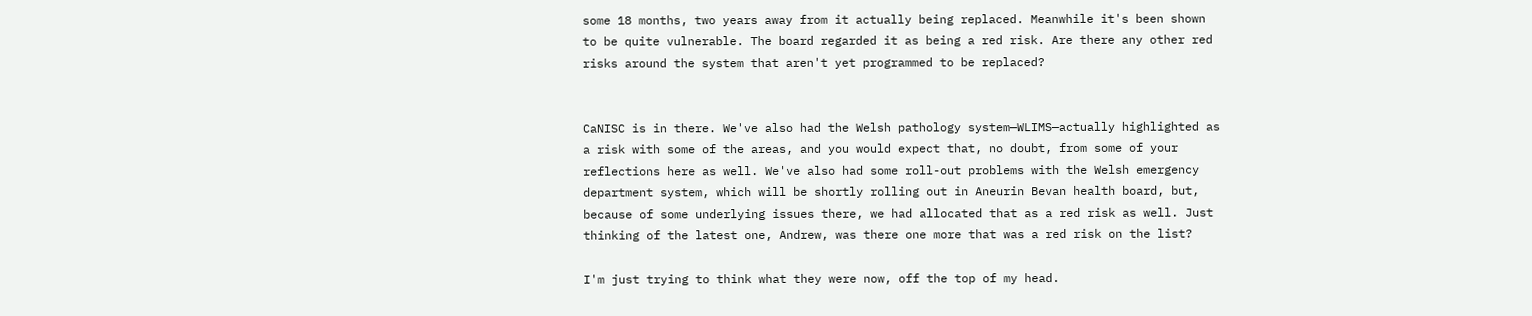some 18 months, two years away from it actually being replaced. Meanwhile it's been shown to be quite vulnerable. The board regarded it as being a red risk. Are there any other red risks around the system that aren't yet programmed to be replaced?


CaNISC is in there. We've also had the Welsh pathology system—WLIMS—actually highlighted as a risk with some of the areas, and you would expect that, no doubt, from some of your reflections here as well. We've also had some roll-out problems with the Welsh emergency department system, which will be shortly rolling out in Aneurin Bevan health board, but, because of some underlying issues there, we had allocated that as a red risk as well. Just thinking of the latest one, Andrew, was there one more that was a red risk on the list?

I'm just trying to think what they were now, off the top of my head.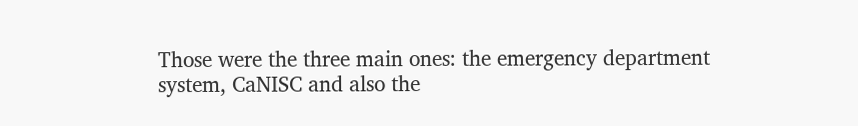Those were the three main ones: the emergency department system, CaNISC and also the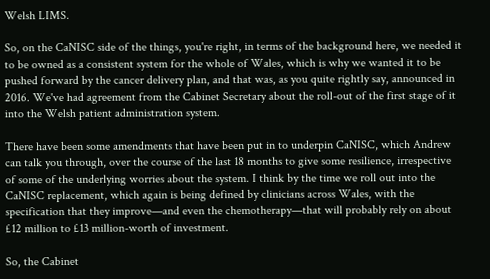Welsh LIMS.

So, on the CaNISC side of the things, you're right, in terms of the background here, we needed it to be owned as a consistent system for the whole of Wales, which is why we wanted it to be pushed forward by the cancer delivery plan, and that was, as you quite rightly say, announced in 2016. We've had agreement from the Cabinet Secretary about the roll-out of the first stage of it into the Welsh patient administration system.

There have been some amendments that have been put in to underpin CaNISC, which Andrew can talk you through, over the course of the last 18 months to give some resilience, irrespective of some of the underlying worries about the system. I think by the time we roll out into the CaNISC replacement, which again is being defined by clinicians across Wales, with the specification that they improve—and even the chemotherapy—that will probably rely on about £12 million to £13 million-worth of investment.

So, the Cabinet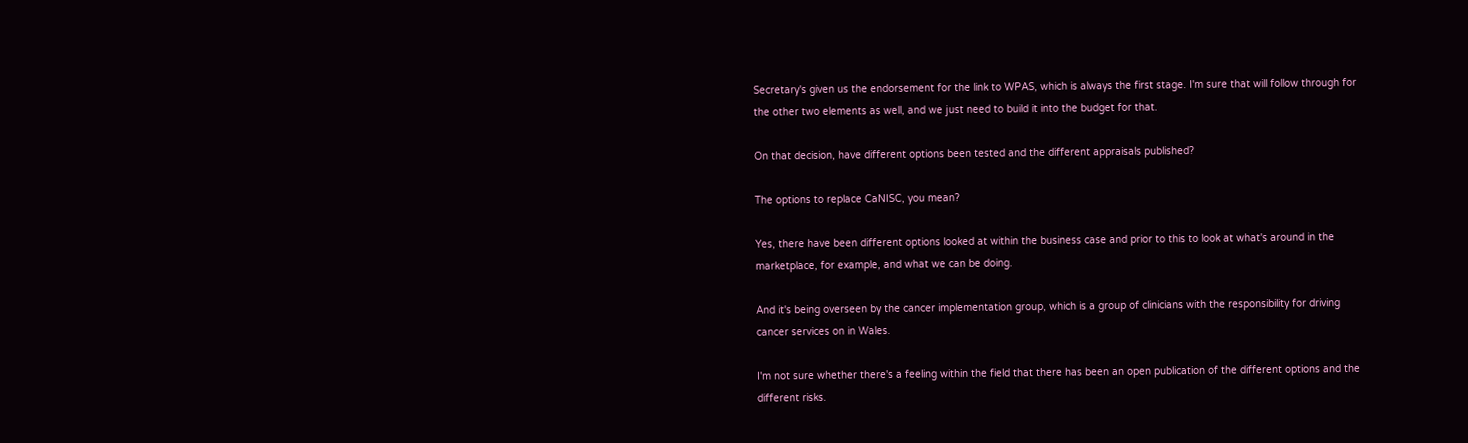Secretary's given us the endorsement for the link to WPAS, which is always the first stage. I'm sure that will follow through for the other two elements as well, and we just need to build it into the budget for that.

On that decision, have different options been tested and the different appraisals published?

The options to replace CaNISC, you mean?

Yes, there have been different options looked at within the business case and prior to this to look at what's around in the marketplace, for example, and what we can be doing.

And it's being overseen by the cancer implementation group, which is a group of clinicians with the responsibility for driving cancer services on in Wales.

I'm not sure whether there's a feeling within the field that there has been an open publication of the different options and the different risks.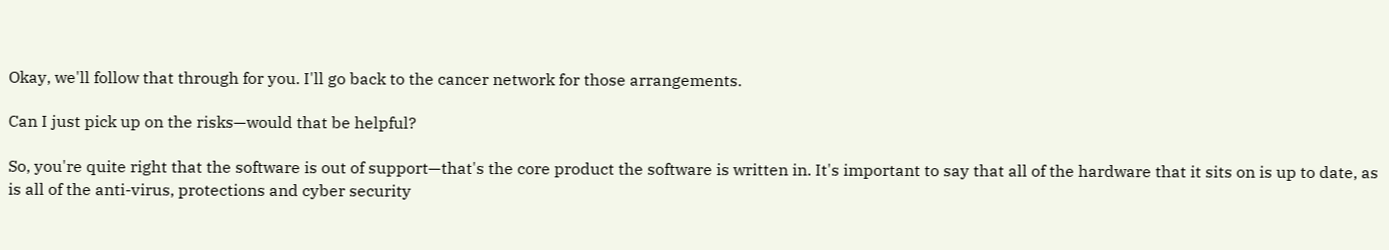Okay, we'll follow that through for you. I'll go back to the cancer network for those arrangements.

Can I just pick up on the risks—would that be helpful?

So, you're quite right that the software is out of support—that's the core product the software is written in. It's important to say that all of the hardware that it sits on is up to date, as is all of the anti-virus, protections and cyber security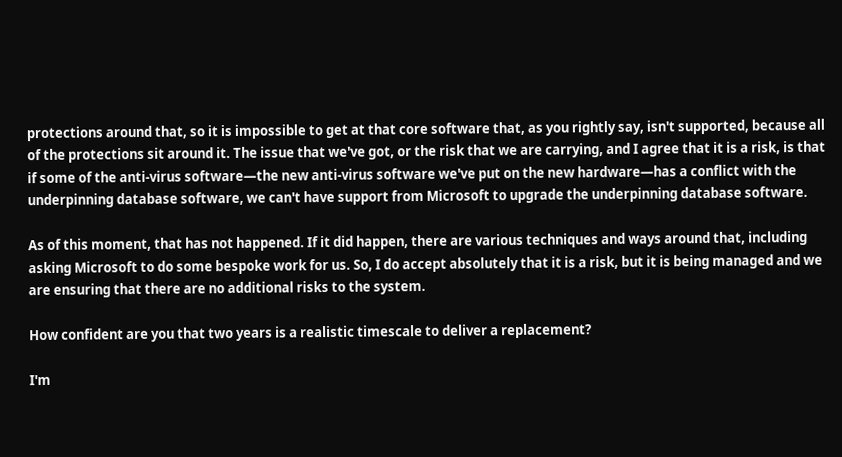protections around that, so it is impossible to get at that core software that, as you rightly say, isn't supported, because all of the protections sit around it. The issue that we've got, or the risk that we are carrying, and I agree that it is a risk, is that if some of the anti-virus software—the new anti-virus software we've put on the new hardware—has a conflict with the underpinning database software, we can't have support from Microsoft to upgrade the underpinning database software.

As of this moment, that has not happened. If it did happen, there are various techniques and ways around that, including asking Microsoft to do some bespoke work for us. So, I do accept absolutely that it is a risk, but it is being managed and we are ensuring that there are no additional risks to the system.

How confident are you that two years is a realistic timescale to deliver a replacement?

I'm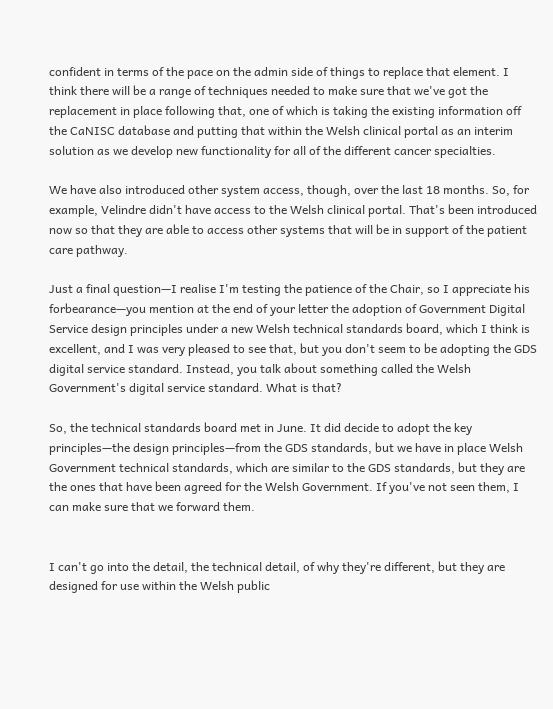confident in terms of the pace on the admin side of things to replace that element. I think there will be a range of techniques needed to make sure that we've got the replacement in place following that, one of which is taking the existing information off the CaNISC database and putting that within the Welsh clinical portal as an interim solution as we develop new functionality for all of the different cancer specialties.

We have also introduced other system access, though, over the last 18 months. So, for example, Velindre didn't have access to the Welsh clinical portal. That's been introduced now so that they are able to access other systems that will be in support of the patient care pathway.

Just a final question—I realise I'm testing the patience of the Chair, so I appreciate his forbearance—you mention at the end of your letter the adoption of Government Digital Service design principles under a new Welsh technical standards board, which I think is excellent, and I was very pleased to see that, but you don't seem to be adopting the GDS digital service standard. Instead, you talk about something called the Welsh Government's digital service standard. What is that?

So, the technical standards board met in June. It did decide to adopt the key principles—the design principles—from the GDS standards, but we have in place Welsh Government technical standards, which are similar to the GDS standards, but they are the ones that have been agreed for the Welsh Government. If you've not seen them, I can make sure that we forward them.


I can't go into the detail, the technical detail, of why they're different, but they are designed for use within the Welsh public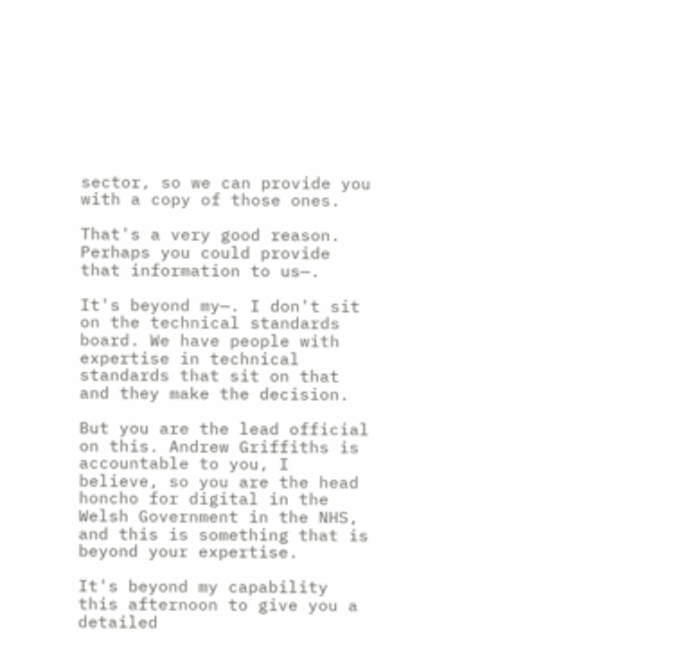sector, so we can provide you with a copy of those ones.

That's a very good reason. Perhaps you could provide that information to us—.

It's beyond my—. I don't sit on the technical standards board. We have people with expertise in technical standards that sit on that and they make the decision.

But you are the lead official on this. Andrew Griffiths is accountable to you, I believe, so you are the head honcho for digital in the Welsh Government in the NHS, and this is something that is beyond your expertise.

It's beyond my capability this afternoon to give you a detailed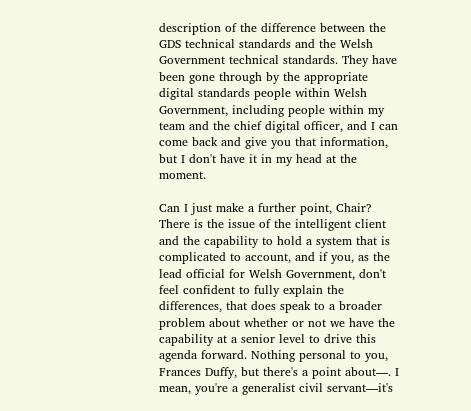description of the difference between the GDS technical standards and the Welsh Government technical standards. They have been gone through by the appropriate digital standards people within Welsh Government, including people within my team and the chief digital officer, and I can come back and give you that information, but I don't have it in my head at the moment.

Can I just make a further point, Chair? There is the issue of the intelligent client and the capability to hold a system that is complicated to account, and if you, as the lead official for Welsh Government, don't feel confident to fully explain the differences, that does speak to a broader problem about whether or not we have the capability at a senior level to drive this agenda forward. Nothing personal to you, Frances Duffy, but there's a point about—. I mean, you're a generalist civil servant—it's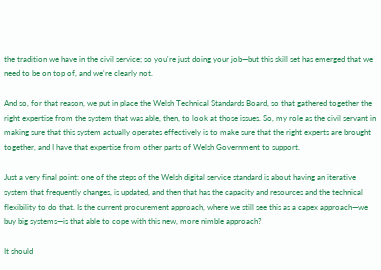the tradition we have in the civil service; so you're just doing your job—but this skill set has emerged that we need to be on top of, and we're clearly not.

And so, for that reason, we put in place the Welsh Technical Standards Board, so that gathered together the right expertise from the system that was able, then, to look at those issues. So, my role as the civil servant in making sure that this system actually operates effectively is to make sure that the right experts are brought together, and I have that expertise from other parts of Welsh Government to support.

Just a very final point: one of the steps of the Welsh digital service standard is about having an iterative system that frequently changes, is updated, and then that has the capacity and resources and the technical flexibility to do that. Is the current procurement approach, where we still see this as a capex approach—we buy big systems—is that able to cope with this new, more nimble approach?

It should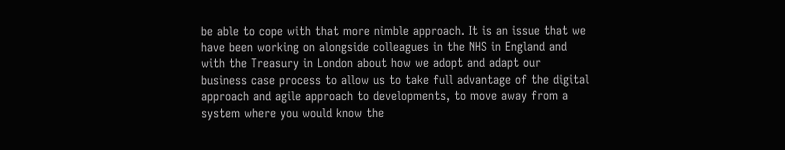be able to cope with that more nimble approach. It is an issue that we have been working on alongside colleagues in the NHS in England and with the Treasury in London about how we adopt and adapt our business case process to allow us to take full advantage of the digital approach and agile approach to developments, to move away from a system where you would know the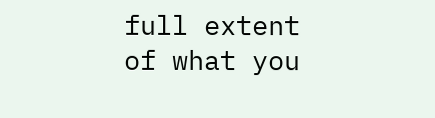full extent of what you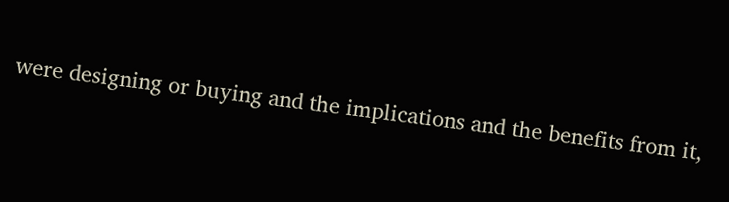were designing or buying and the implications and the benefits from it,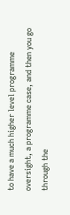to have a much higher level programme oversight, a programme case, and then you go through the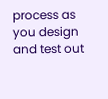process as you design and test out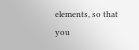elements, so that you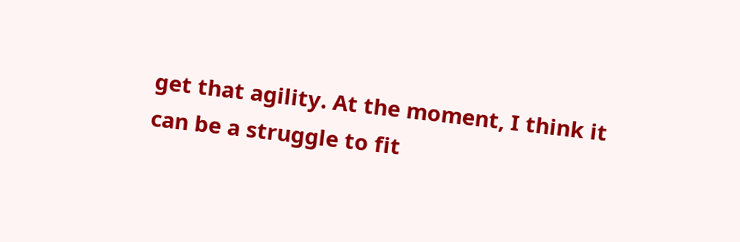get that agility. At the moment, I think it can be a struggle to fit